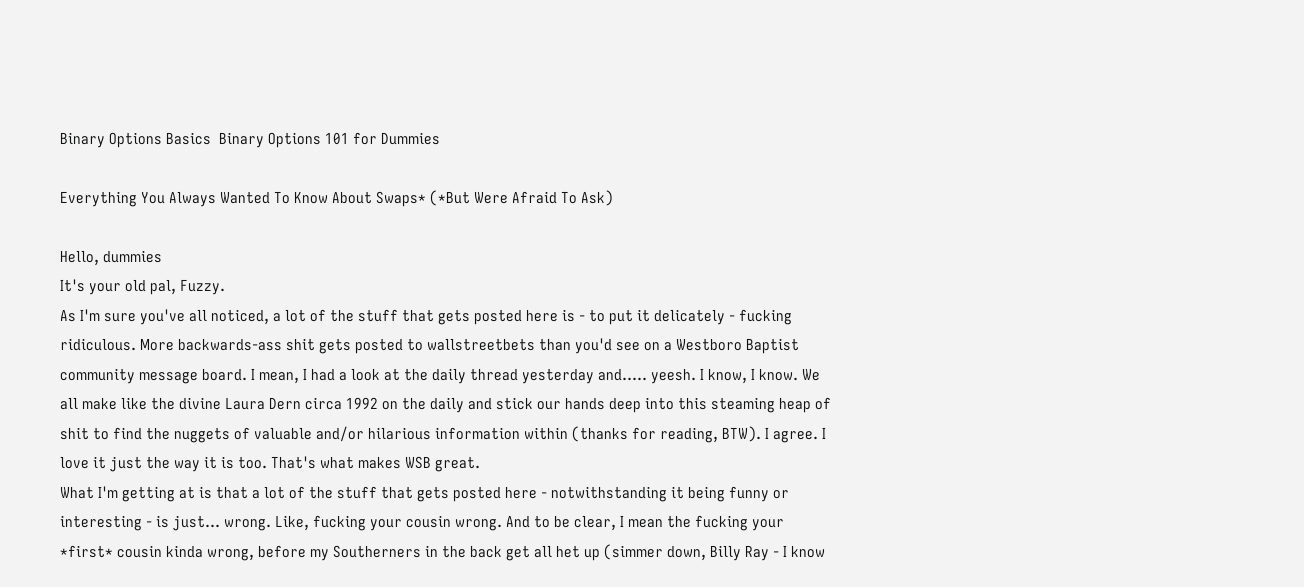Binary Options Basics  Binary Options 101 for Dummies

Everything You Always Wanted To Know About Swaps* (*But Were Afraid To Ask)

Hello, dummies
It's your old pal, Fuzzy.
As I'm sure you've all noticed, a lot of the stuff that gets posted here is - to put it delicately - fucking ridiculous. More backwards-ass shit gets posted to wallstreetbets than you'd see on a Westboro Baptist community message board. I mean, I had a look at the daily thread yesterday and..... yeesh. I know, I know. We all make like the divine Laura Dern circa 1992 on the daily and stick our hands deep into this steaming heap of shit to find the nuggets of valuable and/or hilarious information within (thanks for reading, BTW). I agree. I love it just the way it is too. That's what makes WSB great.
What I'm getting at is that a lot of the stuff that gets posted here - notwithstanding it being funny or interesting - is just... wrong. Like, fucking your cousin wrong. And to be clear, I mean the fucking your *first* cousin kinda wrong, before my Southerners in the back get all het up (simmer down, Billy Ray - I know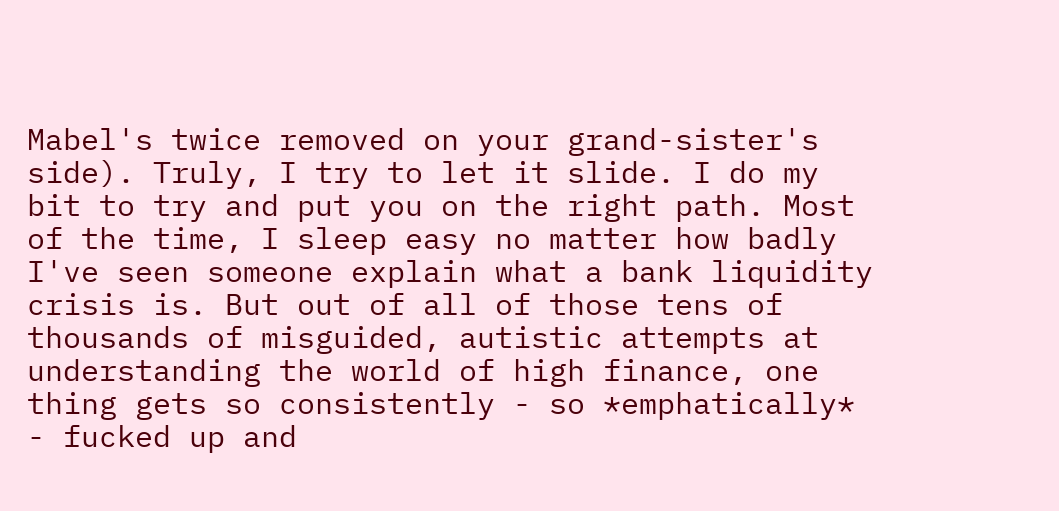Mabel's twice removed on your grand-sister's side). Truly, I try to let it slide. I do my bit to try and put you on the right path. Most of the time, I sleep easy no matter how badly I've seen someone explain what a bank liquidity crisis is. But out of all of those tens of thousands of misguided, autistic attempts at understanding the world of high finance, one thing gets so consistently - so *emphatically* - fucked up and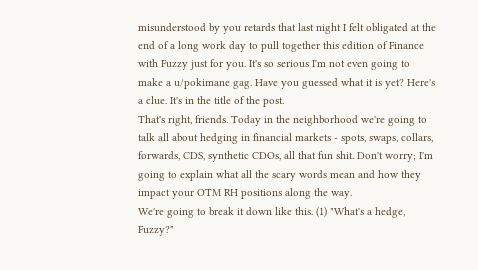misunderstood by you retards that last night I felt obligated at the end of a long work day to pull together this edition of Finance with Fuzzy just for you. It's so serious I'm not even going to make a u/pokimane gag. Have you guessed what it is yet? Here's a clue. It's in the title of the post.
That's right, friends. Today in the neighborhood we're going to talk all about hedging in financial markets - spots, swaps, collars, forwards, CDS, synthetic CDOs, all that fun shit. Don't worry; I'm going to explain what all the scary words mean and how they impact your OTM RH positions along the way.
We're going to break it down like this. (1) "What's a hedge, Fuzzy?"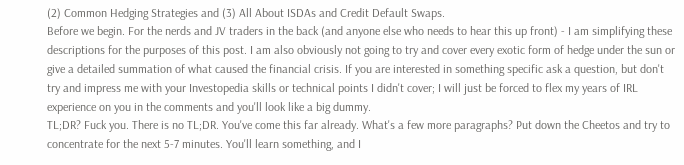(2) Common Hedging Strategies and (3) All About ISDAs and Credit Default Swaps.
Before we begin. For the nerds and JV traders in the back (and anyone else who needs to hear this up front) - I am simplifying these descriptions for the purposes of this post. I am also obviously not going to try and cover every exotic form of hedge under the sun or give a detailed summation of what caused the financial crisis. If you are interested in something specific ask a question, but don't try and impress me with your Investopedia skills or technical points I didn't cover; I will just be forced to flex my years of IRL experience on you in the comments and you'll look like a big dummy.
TL;DR? Fuck you. There is no TL;DR. You've come this far already. What's a few more paragraphs? Put down the Cheetos and try to concentrate for the next 5-7 minutes. You'll learn something, and I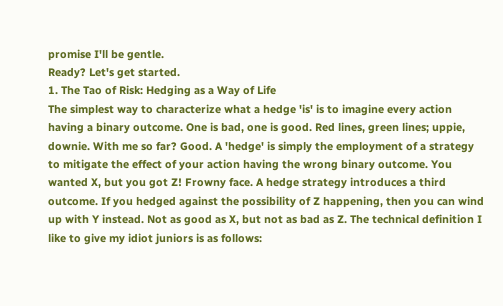promise I'll be gentle.
Ready? Let's get started.
1. The Tao of Risk: Hedging as a Way of Life
The simplest way to characterize what a hedge 'is' is to imagine every action having a binary outcome. One is bad, one is good. Red lines, green lines; uppie, downie. With me so far? Good. A 'hedge' is simply the employment of a strategy to mitigate the effect of your action having the wrong binary outcome. You wanted X, but you got Z! Frowny face. A hedge strategy introduces a third outcome. If you hedged against the possibility of Z happening, then you can wind up with Y instead. Not as good as X, but not as bad as Z. The technical definition I like to give my idiot juniors is as follows: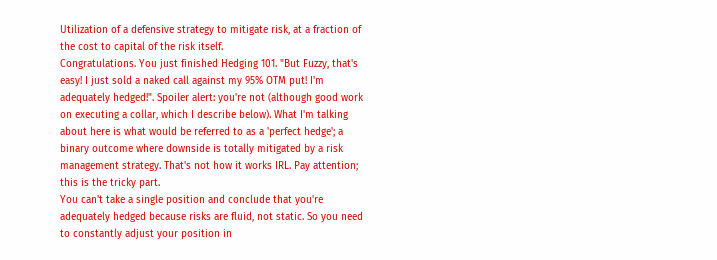Utilization of a defensive strategy to mitigate risk, at a fraction of the cost to capital of the risk itself.
Congratulations. You just finished Hedging 101. "But Fuzzy, that's easy! I just sold a naked call against my 95% OTM put! I'm adequately hedged!". Spoiler alert: you're not (although good work on executing a collar, which I describe below). What I'm talking about here is what would be referred to as a 'perfect hedge'; a binary outcome where downside is totally mitigated by a risk management strategy. That's not how it works IRL. Pay attention; this is the tricky part.
You can't take a single position and conclude that you're adequately hedged because risks are fluid, not static. So you need to constantly adjust your position in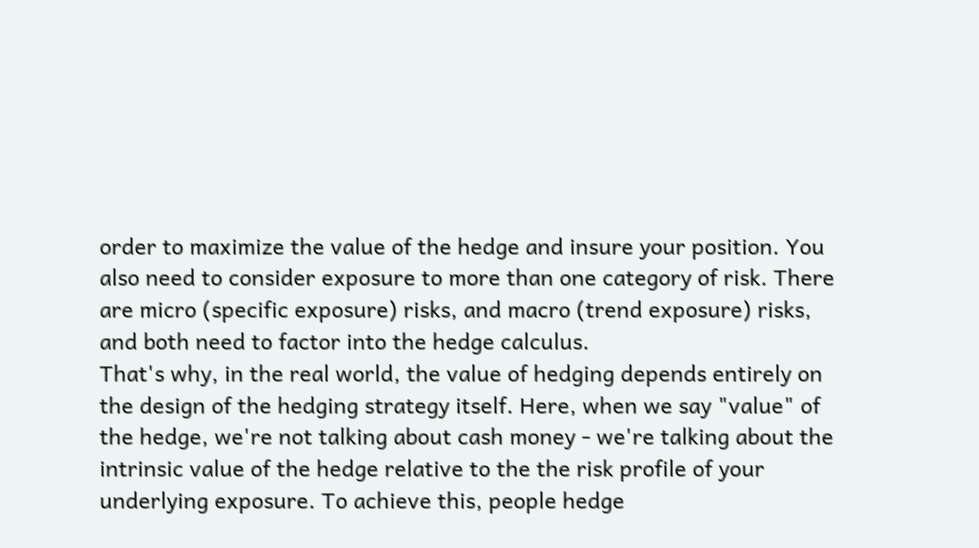order to maximize the value of the hedge and insure your position. You also need to consider exposure to more than one category of risk. There are micro (specific exposure) risks, and macro (trend exposure) risks, and both need to factor into the hedge calculus.
That's why, in the real world, the value of hedging depends entirely on the design of the hedging strategy itself. Here, when we say "value" of the hedge, we're not talking about cash money - we're talking about the intrinsic value of the hedge relative to the the risk profile of your underlying exposure. To achieve this, people hedge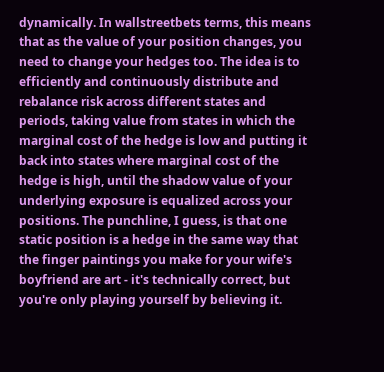dynamically. In wallstreetbets terms, this means that as the value of your position changes, you need to change your hedges too. The idea is to efficiently and continuously distribute and rebalance risk across different states and periods, taking value from states in which the marginal cost of the hedge is low and putting it back into states where marginal cost of the hedge is high, until the shadow value of your underlying exposure is equalized across your positions. The punchline, I guess, is that one static position is a hedge in the same way that the finger paintings you make for your wife's boyfriend are art - it's technically correct, but you're only playing yourself by believing it.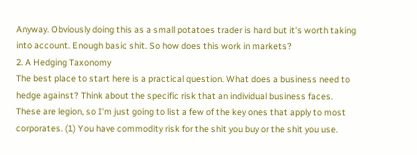Anyway. Obviously doing this as a small potatoes trader is hard but it's worth taking into account. Enough basic shit. So how does this work in markets?
2. A Hedging Taxonomy
The best place to start here is a practical question. What does a business need to hedge against? Think about the specific risk that an individual business faces. These are legion, so I'm just going to list a few of the key ones that apply to most corporates. (1) You have commodity risk for the shit you buy or the shit you use.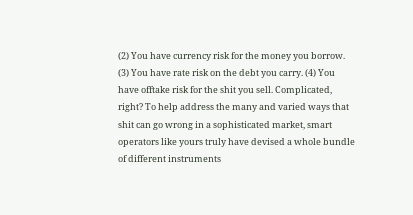(2) You have currency risk for the money you borrow. (3) You have rate risk on the debt you carry. (4) You have offtake risk for the shit you sell. Complicated, right? To help address the many and varied ways that shit can go wrong in a sophisticated market, smart operators like yours truly have devised a whole bundle of different instruments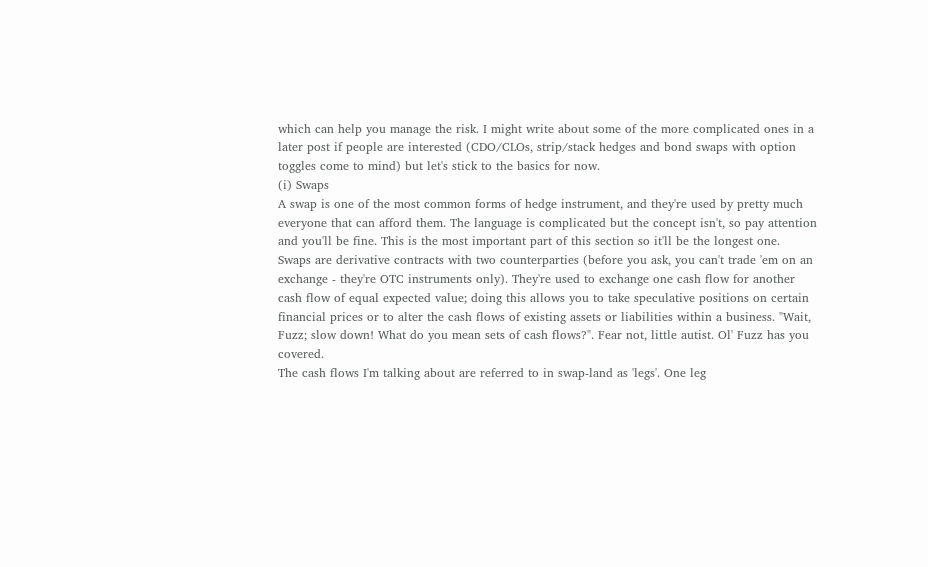which can help you manage the risk. I might write about some of the more complicated ones in a later post if people are interested (CDO/CLOs, strip/stack hedges and bond swaps with option toggles come to mind) but let's stick to the basics for now.
(i) Swaps
A swap is one of the most common forms of hedge instrument, and they're used by pretty much everyone that can afford them. The language is complicated but the concept isn't, so pay attention and you'll be fine. This is the most important part of this section so it'll be the longest one.
Swaps are derivative contracts with two counterparties (before you ask, you can't trade 'em on an exchange - they're OTC instruments only). They're used to exchange one cash flow for another cash flow of equal expected value; doing this allows you to take speculative positions on certain financial prices or to alter the cash flows of existing assets or liabilities within a business. "Wait, Fuzz; slow down! What do you mean sets of cash flows?". Fear not, little autist. Ol' Fuzz has you covered.
The cash flows I'm talking about are referred to in swap-land as 'legs'. One leg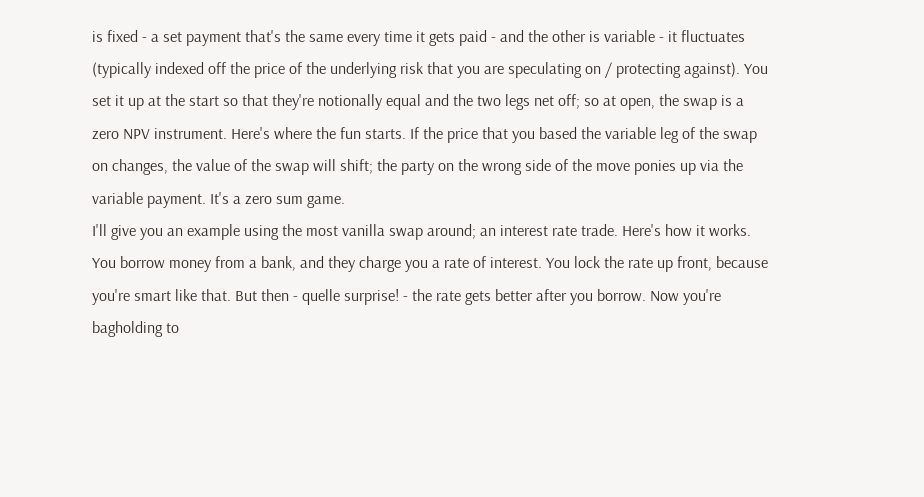is fixed - a set payment that's the same every time it gets paid - and the other is variable - it fluctuates (typically indexed off the price of the underlying risk that you are speculating on / protecting against). You set it up at the start so that they're notionally equal and the two legs net off; so at open, the swap is a zero NPV instrument. Here's where the fun starts. If the price that you based the variable leg of the swap on changes, the value of the swap will shift; the party on the wrong side of the move ponies up via the variable payment. It's a zero sum game.
I'll give you an example using the most vanilla swap around; an interest rate trade. Here's how it works. You borrow money from a bank, and they charge you a rate of interest. You lock the rate up front, because you're smart like that. But then - quelle surprise! - the rate gets better after you borrow. Now you're bagholding to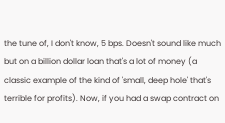the tune of, I don't know, 5 bps. Doesn't sound like much but on a billion dollar loan that's a lot of money (a classic example of the kind of 'small, deep hole' that's terrible for profits). Now, if you had a swap contract on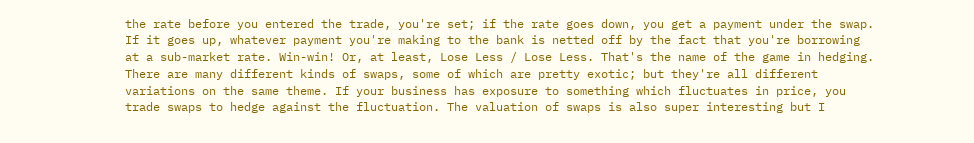the rate before you entered the trade, you're set; if the rate goes down, you get a payment under the swap. If it goes up, whatever payment you're making to the bank is netted off by the fact that you're borrowing at a sub-market rate. Win-win! Or, at least, Lose Less / Lose Less. That's the name of the game in hedging.
There are many different kinds of swaps, some of which are pretty exotic; but they're all different variations on the same theme. If your business has exposure to something which fluctuates in price, you trade swaps to hedge against the fluctuation. The valuation of swaps is also super interesting but I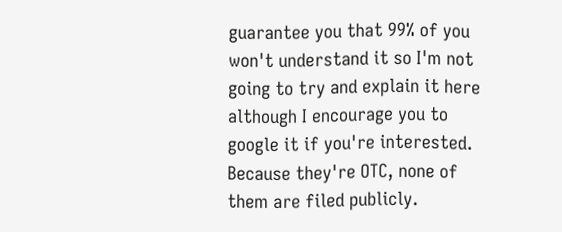guarantee you that 99% of you won't understand it so I'm not going to try and explain it here although I encourage you to google it if you're interested.
Because they're OTC, none of them are filed publicly.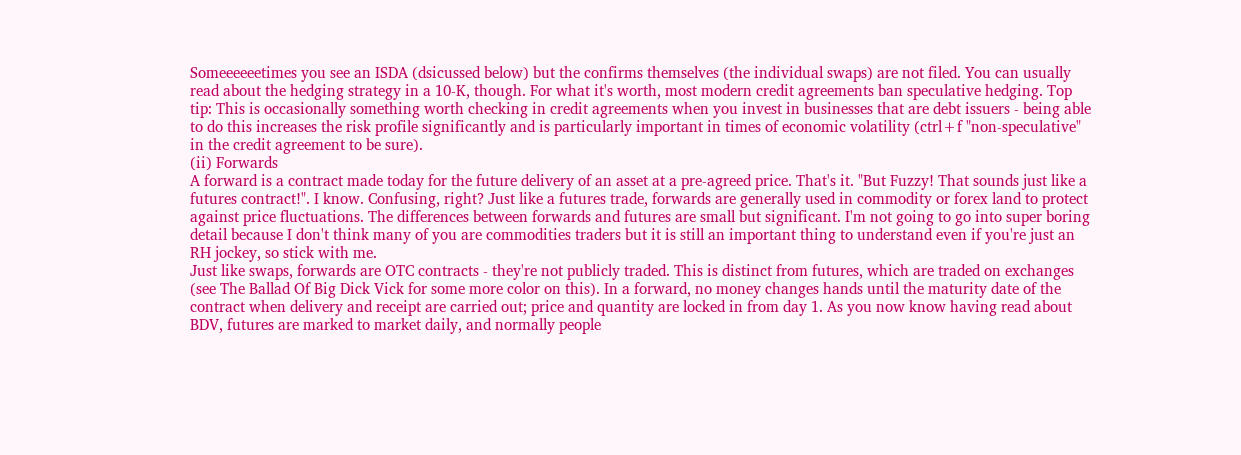Someeeeeetimes you see an ISDA (dsicussed below) but the confirms themselves (the individual swaps) are not filed. You can usually read about the hedging strategy in a 10-K, though. For what it's worth, most modern credit agreements ban speculative hedging. Top tip: This is occasionally something worth checking in credit agreements when you invest in businesses that are debt issuers - being able to do this increases the risk profile significantly and is particularly important in times of economic volatility (ctrl+f "non-speculative" in the credit agreement to be sure).
(ii) Forwards
A forward is a contract made today for the future delivery of an asset at a pre-agreed price. That's it. "But Fuzzy! That sounds just like a futures contract!". I know. Confusing, right? Just like a futures trade, forwards are generally used in commodity or forex land to protect against price fluctuations. The differences between forwards and futures are small but significant. I'm not going to go into super boring detail because I don't think many of you are commodities traders but it is still an important thing to understand even if you're just an RH jockey, so stick with me.
Just like swaps, forwards are OTC contracts - they're not publicly traded. This is distinct from futures, which are traded on exchanges (see The Ballad Of Big Dick Vick for some more color on this). In a forward, no money changes hands until the maturity date of the contract when delivery and receipt are carried out; price and quantity are locked in from day 1. As you now know having read about BDV, futures are marked to market daily, and normally people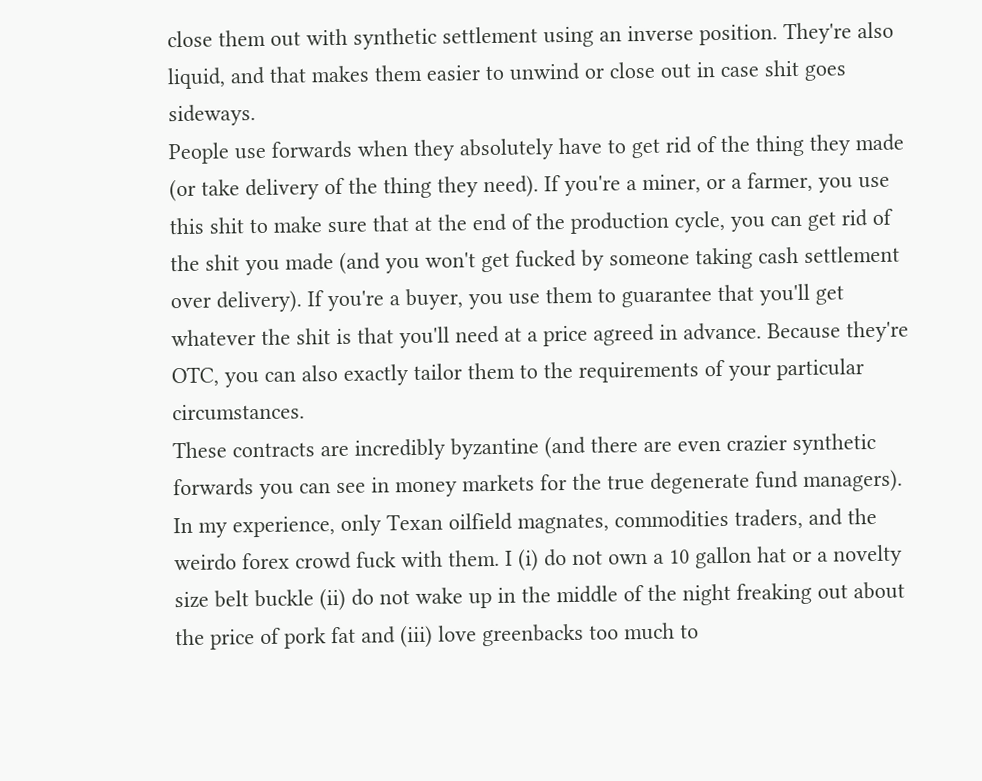close them out with synthetic settlement using an inverse position. They're also liquid, and that makes them easier to unwind or close out in case shit goes sideways.
People use forwards when they absolutely have to get rid of the thing they made (or take delivery of the thing they need). If you're a miner, or a farmer, you use this shit to make sure that at the end of the production cycle, you can get rid of the shit you made (and you won't get fucked by someone taking cash settlement over delivery). If you're a buyer, you use them to guarantee that you'll get whatever the shit is that you'll need at a price agreed in advance. Because they're OTC, you can also exactly tailor them to the requirements of your particular circumstances.
These contracts are incredibly byzantine (and there are even crazier synthetic forwards you can see in money markets for the true degenerate fund managers). In my experience, only Texan oilfield magnates, commodities traders, and the weirdo forex crowd fuck with them. I (i) do not own a 10 gallon hat or a novelty size belt buckle (ii) do not wake up in the middle of the night freaking out about the price of pork fat and (iii) love greenbacks too much to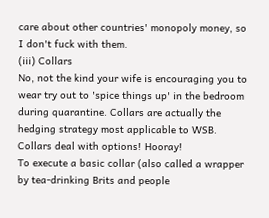care about other countries' monopoly money, so I don't fuck with them.
(iii) Collars
No, not the kind your wife is encouraging you to wear try out to 'spice things up' in the bedroom during quarantine. Collars are actually the hedging strategy most applicable to WSB. Collars deal with options! Hooray!
To execute a basic collar (also called a wrapper by tea-drinking Brits and people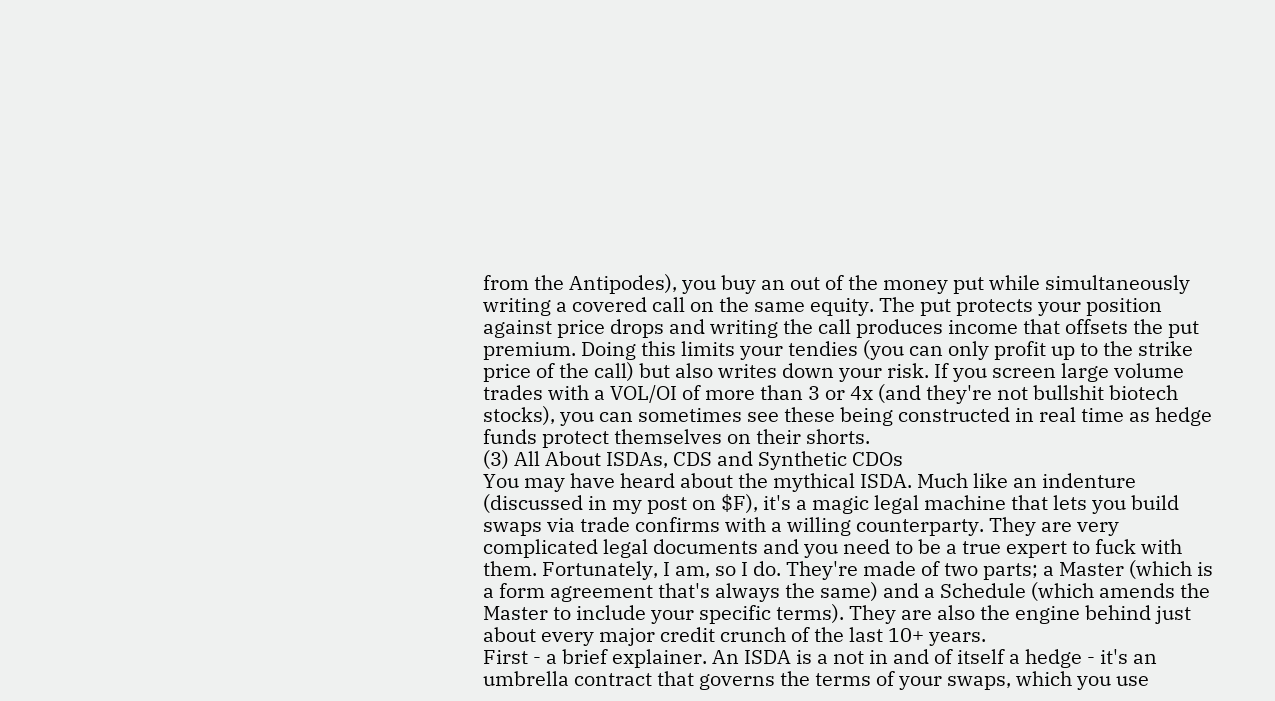from the Antipodes), you buy an out of the money put while simultaneously writing a covered call on the same equity. The put protects your position against price drops and writing the call produces income that offsets the put premium. Doing this limits your tendies (you can only profit up to the strike price of the call) but also writes down your risk. If you screen large volume trades with a VOL/OI of more than 3 or 4x (and they're not bullshit biotech stocks), you can sometimes see these being constructed in real time as hedge funds protect themselves on their shorts.
(3) All About ISDAs, CDS and Synthetic CDOs
You may have heard about the mythical ISDA. Much like an indenture (discussed in my post on $F), it's a magic legal machine that lets you build swaps via trade confirms with a willing counterparty. They are very complicated legal documents and you need to be a true expert to fuck with them. Fortunately, I am, so I do. They're made of two parts; a Master (which is a form agreement that's always the same) and a Schedule (which amends the Master to include your specific terms). They are also the engine behind just about every major credit crunch of the last 10+ years.
First - a brief explainer. An ISDA is a not in and of itself a hedge - it's an umbrella contract that governs the terms of your swaps, which you use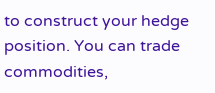to construct your hedge position. You can trade commodities,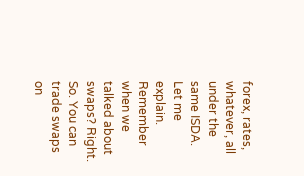forex, rates, whatever, all under the same ISDA.
Let me explain. Remember when we talked about swaps? Right. So. You can trade swaps on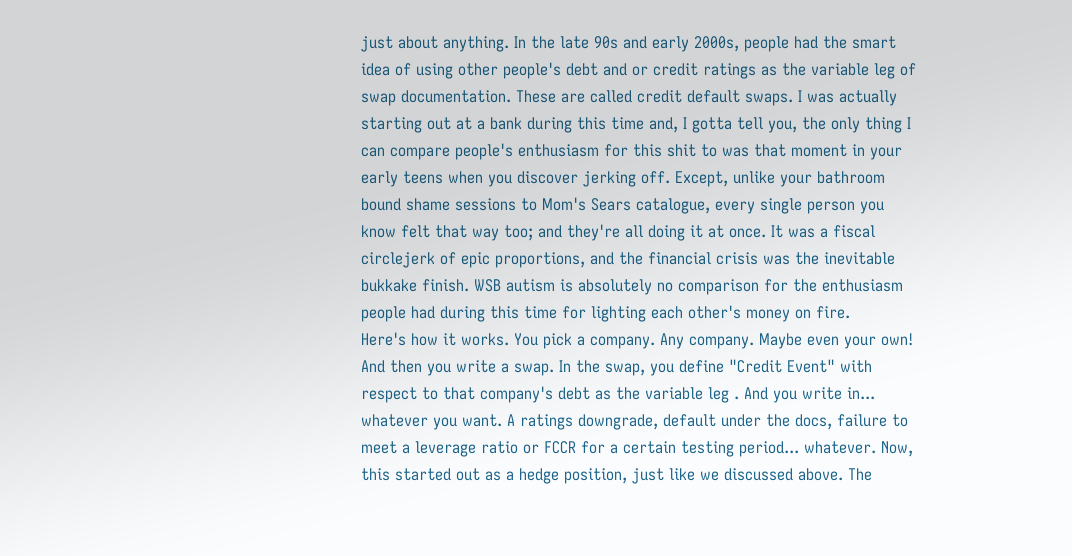just about anything. In the late 90s and early 2000s, people had the smart idea of using other people's debt and or credit ratings as the variable leg of swap documentation. These are called credit default swaps. I was actually starting out at a bank during this time and, I gotta tell you, the only thing I can compare people's enthusiasm for this shit to was that moment in your early teens when you discover jerking off. Except, unlike your bathroom bound shame sessions to Mom's Sears catalogue, every single person you know felt that way too; and they're all doing it at once. It was a fiscal circlejerk of epic proportions, and the financial crisis was the inevitable bukkake finish. WSB autism is absolutely no comparison for the enthusiasm people had during this time for lighting each other's money on fire.
Here's how it works. You pick a company. Any company. Maybe even your own! And then you write a swap. In the swap, you define "Credit Event" with respect to that company's debt as the variable leg . And you write in... whatever you want. A ratings downgrade, default under the docs, failure to meet a leverage ratio or FCCR for a certain testing period... whatever. Now, this started out as a hedge position, just like we discussed above. The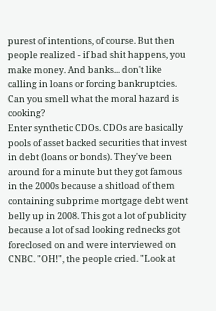purest of intentions, of course. But then people realized - if bad shit happens, you make money. And banks... don't like calling in loans or forcing bankruptcies. Can you smell what the moral hazard is cooking?
Enter synthetic CDOs. CDOs are basically pools of asset backed securities that invest in debt (loans or bonds). They've been around for a minute but they got famous in the 2000s because a shitload of them containing subprime mortgage debt went belly up in 2008. This got a lot of publicity because a lot of sad looking rednecks got foreclosed on and were interviewed on CNBC. "OH!", the people cried. "Look at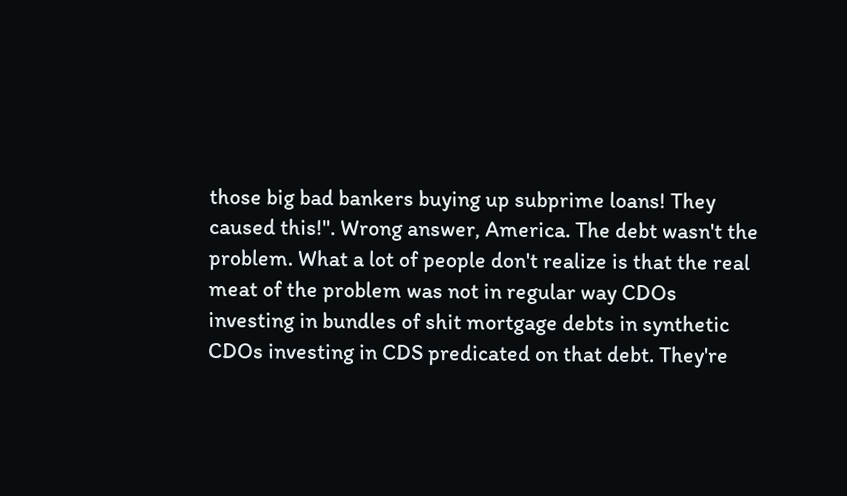those big bad bankers buying up subprime loans! They caused this!". Wrong answer, America. The debt wasn't the problem. What a lot of people don't realize is that the real meat of the problem was not in regular way CDOs investing in bundles of shit mortgage debts in synthetic CDOs investing in CDS predicated on that debt. They're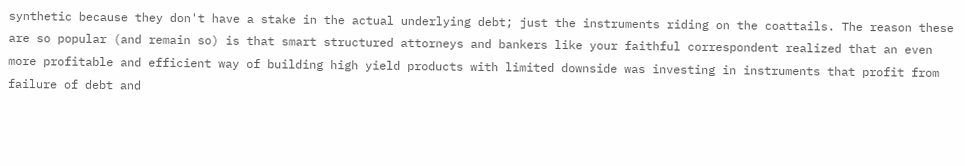synthetic because they don't have a stake in the actual underlying debt; just the instruments riding on the coattails. The reason these are so popular (and remain so) is that smart structured attorneys and bankers like your faithful correspondent realized that an even more profitable and efficient way of building high yield products with limited downside was investing in instruments that profit from failure of debt and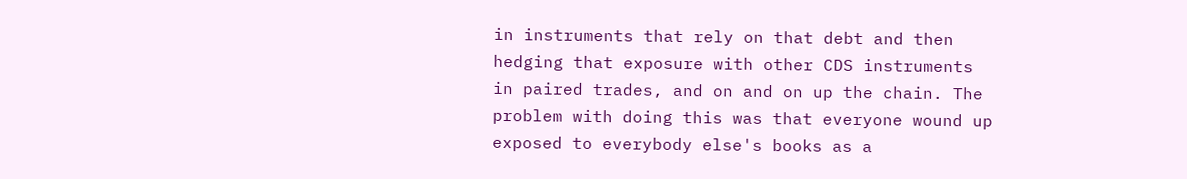in instruments that rely on that debt and then hedging that exposure with other CDS instruments in paired trades, and on and on up the chain. The problem with doing this was that everyone wound up exposed to everybody else's books as a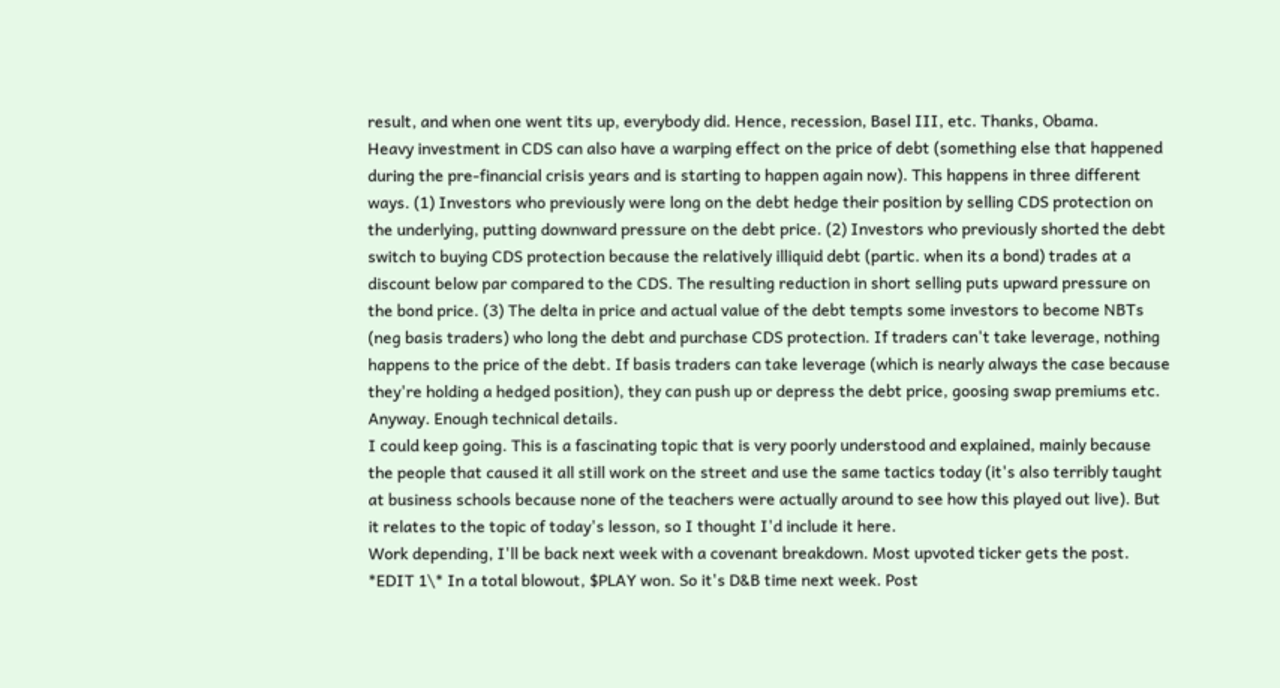result, and when one went tits up, everybody did. Hence, recession, Basel III, etc. Thanks, Obama.
Heavy investment in CDS can also have a warping effect on the price of debt (something else that happened during the pre-financial crisis years and is starting to happen again now). This happens in three different ways. (1) Investors who previously were long on the debt hedge their position by selling CDS protection on the underlying, putting downward pressure on the debt price. (2) Investors who previously shorted the debt switch to buying CDS protection because the relatively illiquid debt (partic. when its a bond) trades at a discount below par compared to the CDS. The resulting reduction in short selling puts upward pressure on the bond price. (3) The delta in price and actual value of the debt tempts some investors to become NBTs (neg basis traders) who long the debt and purchase CDS protection. If traders can't take leverage, nothing happens to the price of the debt. If basis traders can take leverage (which is nearly always the case because they're holding a hedged position), they can push up or depress the debt price, goosing swap premiums etc. Anyway. Enough technical details.
I could keep going. This is a fascinating topic that is very poorly understood and explained, mainly because the people that caused it all still work on the street and use the same tactics today (it's also terribly taught at business schools because none of the teachers were actually around to see how this played out live). But it relates to the topic of today's lesson, so I thought I'd include it here.
Work depending, I'll be back next week with a covenant breakdown. Most upvoted ticker gets the post.
*EDIT 1\* In a total blowout, $PLAY won. So it's D&B time next week. Post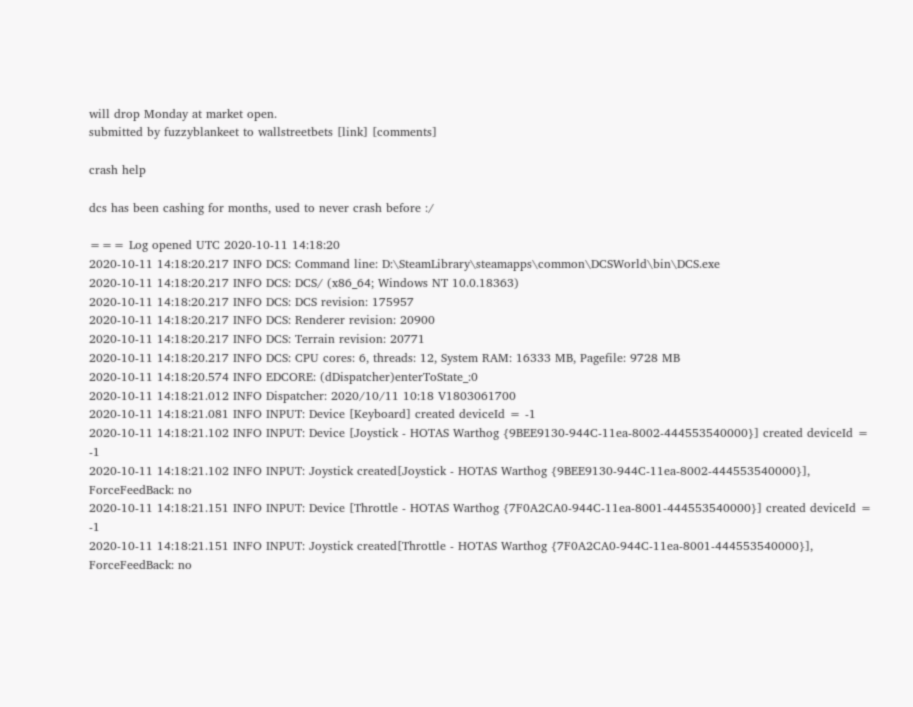will drop Monday at market open.
submitted by fuzzyblankeet to wallstreetbets [link] [comments]

crash help

dcs has been cashing for months, used to never crash before :/

=== Log opened UTC 2020-10-11 14:18:20
2020-10-11 14:18:20.217 INFO DCS: Command line: D:\SteamLibrary\steamapps\common\DCSWorld\bin\DCS.exe
2020-10-11 14:18:20.217 INFO DCS: DCS/ (x86_64; Windows NT 10.0.18363)
2020-10-11 14:18:20.217 INFO DCS: DCS revision: 175957
2020-10-11 14:18:20.217 INFO DCS: Renderer revision: 20900
2020-10-11 14:18:20.217 INFO DCS: Terrain revision: 20771
2020-10-11 14:18:20.217 INFO DCS: CPU cores: 6, threads: 12, System RAM: 16333 MB, Pagefile: 9728 MB
2020-10-11 14:18:20.574 INFO EDCORE: (dDispatcher)enterToState_:0
2020-10-11 14:18:21.012 INFO Dispatcher: 2020/10/11 10:18 V1803061700
2020-10-11 14:18:21.081 INFO INPUT: Device [Keyboard] created deviceId = -1
2020-10-11 14:18:21.102 INFO INPUT: Device [Joystick - HOTAS Warthog {9BEE9130-944C-11ea-8002-444553540000}] created deviceId = -1
2020-10-11 14:18:21.102 INFO INPUT: Joystick created[Joystick - HOTAS Warthog {9BEE9130-944C-11ea-8002-444553540000}], ForceFeedBack: no
2020-10-11 14:18:21.151 INFO INPUT: Device [Throttle - HOTAS Warthog {7F0A2CA0-944C-11ea-8001-444553540000}] created deviceId = -1
2020-10-11 14:18:21.151 INFO INPUT: Joystick created[Throttle - HOTAS Warthog {7F0A2CA0-944C-11ea-8001-444553540000}], ForceFeedBack: no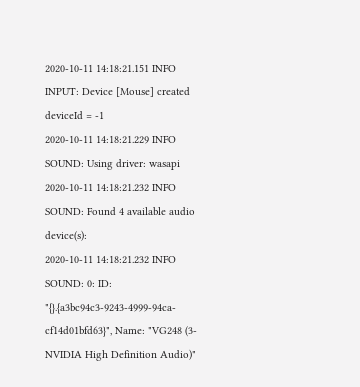2020-10-11 14:18:21.151 INFO INPUT: Device [Mouse] created deviceId = -1
2020-10-11 14:18:21.229 INFO SOUND: Using driver: wasapi
2020-10-11 14:18:21.232 INFO SOUND: Found 4 available audio device(s):
2020-10-11 14:18:21.232 INFO SOUND: 0: ID: "{}.{a3bc94c3-9243-4999-94ca-cf14d01bfd63}", Name: "VG248 (3- NVIDIA High Definition Audio)"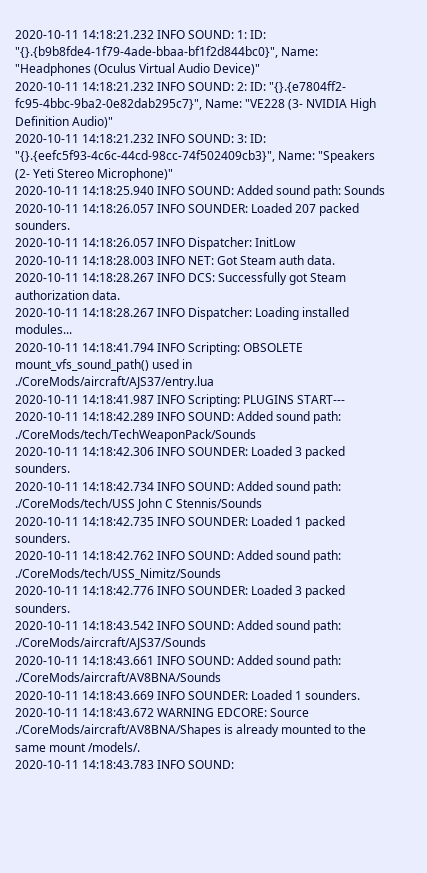2020-10-11 14:18:21.232 INFO SOUND: 1: ID: "{}.{b9b8fde4-1f79-4ade-bbaa-bf1f2d844bc0}", Name: "Headphones (Oculus Virtual Audio Device)"
2020-10-11 14:18:21.232 INFO SOUND: 2: ID: "{}.{e7804ff2-fc95-4bbc-9ba2-0e82dab295c7}", Name: "VE228 (3- NVIDIA High Definition Audio)"
2020-10-11 14:18:21.232 INFO SOUND: 3: ID: "{}.{eefc5f93-4c6c-44cd-98cc-74f502409cb3}", Name: "Speakers (2- Yeti Stereo Microphone)"
2020-10-11 14:18:25.940 INFO SOUND: Added sound path: Sounds
2020-10-11 14:18:26.057 INFO SOUNDER: Loaded 207 packed sounders.
2020-10-11 14:18:26.057 INFO Dispatcher: InitLow
2020-10-11 14:18:28.003 INFO NET: Got Steam auth data.
2020-10-11 14:18:28.267 INFO DCS: Successfully got Steam authorization data.
2020-10-11 14:18:28.267 INFO Dispatcher: Loading installed modules...
2020-10-11 14:18:41.794 INFO Scripting: OBSOLETE mount_vfs_sound_path() used in ./CoreMods/aircraft/AJS37/entry.lua
2020-10-11 14:18:41.987 INFO Scripting: PLUGINS START---
2020-10-11 14:18:42.289 INFO SOUND: Added sound path: ./CoreMods/tech/TechWeaponPack/Sounds
2020-10-11 14:18:42.306 INFO SOUNDER: Loaded 3 packed sounders.
2020-10-11 14:18:42.734 INFO SOUND: Added sound path: ./CoreMods/tech/USS John C Stennis/Sounds
2020-10-11 14:18:42.735 INFO SOUNDER: Loaded 1 packed sounders.
2020-10-11 14:18:42.762 INFO SOUND: Added sound path: ./CoreMods/tech/USS_Nimitz/Sounds
2020-10-11 14:18:42.776 INFO SOUNDER: Loaded 3 packed sounders.
2020-10-11 14:18:43.542 INFO SOUND: Added sound path: ./CoreMods/aircraft/AJS37/Sounds
2020-10-11 14:18:43.661 INFO SOUND: Added sound path: ./CoreMods/aircraft/AV8BNA/Sounds
2020-10-11 14:18:43.669 INFO SOUNDER: Loaded 1 sounders.
2020-10-11 14:18:43.672 WARNING EDCORE: Source ./CoreMods/aircraft/AV8BNA/Shapes is already mounted to the same mount /models/.
2020-10-11 14:18:43.783 INFO SOUND: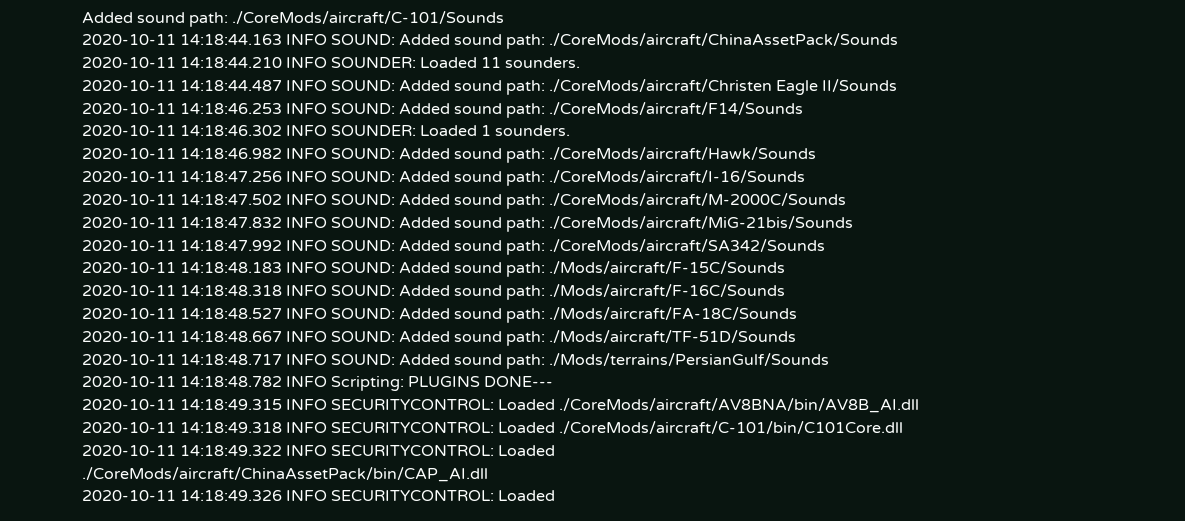Added sound path: ./CoreMods/aircraft/C-101/Sounds
2020-10-11 14:18:44.163 INFO SOUND: Added sound path: ./CoreMods/aircraft/ChinaAssetPack/Sounds
2020-10-11 14:18:44.210 INFO SOUNDER: Loaded 11 sounders.
2020-10-11 14:18:44.487 INFO SOUND: Added sound path: ./CoreMods/aircraft/Christen Eagle II/Sounds
2020-10-11 14:18:46.253 INFO SOUND: Added sound path: ./CoreMods/aircraft/F14/Sounds
2020-10-11 14:18:46.302 INFO SOUNDER: Loaded 1 sounders.
2020-10-11 14:18:46.982 INFO SOUND: Added sound path: ./CoreMods/aircraft/Hawk/Sounds
2020-10-11 14:18:47.256 INFO SOUND: Added sound path: ./CoreMods/aircraft/I-16/Sounds
2020-10-11 14:18:47.502 INFO SOUND: Added sound path: ./CoreMods/aircraft/M-2000C/Sounds
2020-10-11 14:18:47.832 INFO SOUND: Added sound path: ./CoreMods/aircraft/MiG-21bis/Sounds
2020-10-11 14:18:47.992 INFO SOUND: Added sound path: ./CoreMods/aircraft/SA342/Sounds
2020-10-11 14:18:48.183 INFO SOUND: Added sound path: ./Mods/aircraft/F-15C/Sounds
2020-10-11 14:18:48.318 INFO SOUND: Added sound path: ./Mods/aircraft/F-16C/Sounds
2020-10-11 14:18:48.527 INFO SOUND: Added sound path: ./Mods/aircraft/FA-18C/Sounds
2020-10-11 14:18:48.667 INFO SOUND: Added sound path: ./Mods/aircraft/TF-51D/Sounds
2020-10-11 14:18:48.717 INFO SOUND: Added sound path: ./Mods/terrains/PersianGulf/Sounds
2020-10-11 14:18:48.782 INFO Scripting: PLUGINS DONE---
2020-10-11 14:18:49.315 INFO SECURITYCONTROL: Loaded ./CoreMods/aircraft/AV8BNA/bin/AV8B_AI.dll
2020-10-11 14:18:49.318 INFO SECURITYCONTROL: Loaded ./CoreMods/aircraft/C-101/bin/C101Core.dll
2020-10-11 14:18:49.322 INFO SECURITYCONTROL: Loaded ./CoreMods/aircraft/ChinaAssetPack/bin/CAP_AI.dll
2020-10-11 14:18:49.326 INFO SECURITYCONTROL: Loaded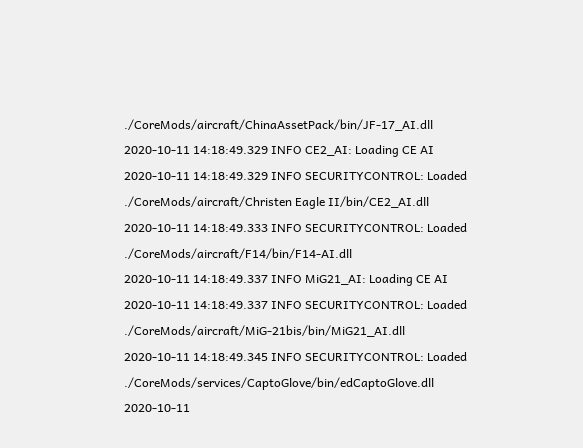./CoreMods/aircraft/ChinaAssetPack/bin/JF-17_AI.dll
2020-10-11 14:18:49.329 INFO CE2_AI: Loading CE AI
2020-10-11 14:18:49.329 INFO SECURITYCONTROL: Loaded ./CoreMods/aircraft/Christen Eagle II/bin/CE2_AI.dll
2020-10-11 14:18:49.333 INFO SECURITYCONTROL: Loaded ./CoreMods/aircraft/F14/bin/F14-AI.dll
2020-10-11 14:18:49.337 INFO MiG21_AI: Loading CE AI
2020-10-11 14:18:49.337 INFO SECURITYCONTROL: Loaded ./CoreMods/aircraft/MiG-21bis/bin/MiG21_AI.dll
2020-10-11 14:18:49.345 INFO SECURITYCONTROL: Loaded ./CoreMods/services/CaptoGlove/bin/edCaptoGlove.dll
2020-10-11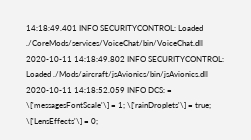14:18:49.401 INFO SECURITYCONTROL: Loaded ./CoreMods/services/VoiceChat/bin/VoiceChat.dll
2020-10-11 14:18:49.802 INFO SECURITYCONTROL: Loaded ./Mods/aircraft/jsAvionics/bin/jsAvionics.dll
2020-10-11 14:18:52.059 INFO DCS: =
\['messagesFontScale'\] = 1; \['rainDroplets'\] = true; \['LensEffects'\] = 0;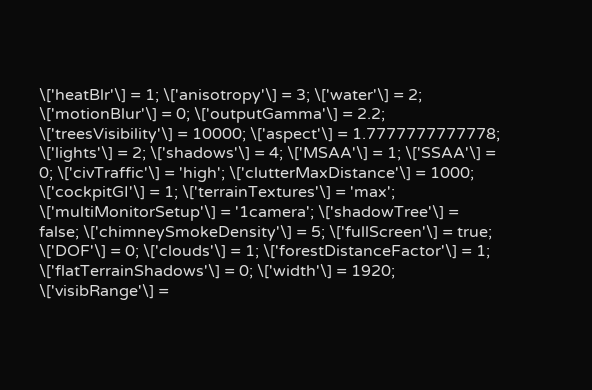\['heatBlr'\] = 1; \['anisotropy'\] = 3; \['water'\] = 2; \['motionBlur'\] = 0; \['outputGamma'\] = 2.2; \['treesVisibility'\] = 10000; \['aspect'\] = 1.7777777777778; \['lights'\] = 2; \['shadows'\] = 4; \['MSAA'\] = 1; \['SSAA'\] = 0; \['civTraffic'\] = 'high'; \['clutterMaxDistance'\] = 1000; \['cockpitGI'\] = 1; \['terrainTextures'\] = 'max'; \['multiMonitorSetup'\] = '1camera'; \['shadowTree'\] = false; \['chimneySmokeDensity'\] = 5; \['fullScreen'\] = true; \['DOF'\] = 0; \['clouds'\] = 1; \['forestDistanceFactor'\] = 1; \['flatTerrainShadows'\] = 0; \['width'\] = 1920; \['visibRange'\] =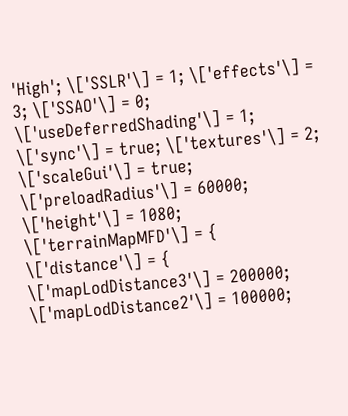'High'; \['SSLR'\] = 1; \['effects'\] = 3; \['SSAO'\] = 0; \['useDeferredShading'\] = 1; \['sync'\] = true; \['textures'\] = 2; \['scaleGui'\] = true; \['preloadRadius'\] = 60000; \['height'\] = 1080; \['terrainMapMFD'\] = { \['distance'\] = { \['mapLodDistance3'\] = 200000; \['mapLodDistance2'\] = 100000;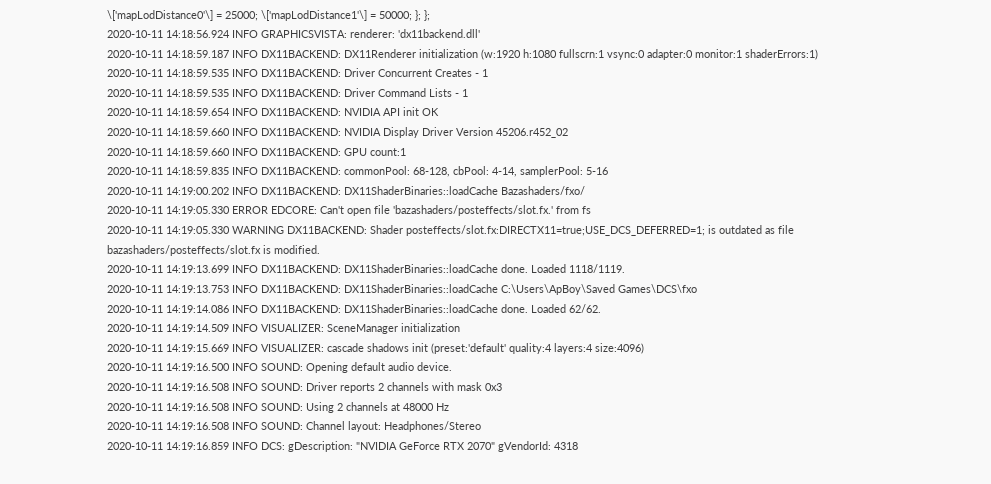\['mapLodDistance0'\] = 25000; \['mapLodDistance1'\] = 50000; }; };
2020-10-11 14:18:56.924 INFO GRAPHICSVISTA: renderer: 'dx11backend.dll'
2020-10-11 14:18:59.187 INFO DX11BACKEND: DX11Renderer initialization (w:1920 h:1080 fullscrn:1 vsync:0 adapter:0 monitor:1 shaderErrors:1)
2020-10-11 14:18:59.535 INFO DX11BACKEND: Driver Concurrent Creates - 1
2020-10-11 14:18:59.535 INFO DX11BACKEND: Driver Command Lists - 1
2020-10-11 14:18:59.654 INFO DX11BACKEND: NVIDIA API init OK
2020-10-11 14:18:59.660 INFO DX11BACKEND: NVIDIA Display Driver Version 45206.r452_02
2020-10-11 14:18:59.660 INFO DX11BACKEND: GPU count:1
2020-10-11 14:18:59.835 INFO DX11BACKEND: commonPool: 68-128, cbPool: 4-14, samplerPool: 5-16
2020-10-11 14:19:00.202 INFO DX11BACKEND: DX11ShaderBinaries::loadCache Bazashaders/fxo/
2020-10-11 14:19:05.330 ERROR EDCORE: Can't open file 'bazashaders/posteffects/slot.fx.' from fs
2020-10-11 14:19:05.330 WARNING DX11BACKEND: Shader posteffects/slot.fx:DIRECTX11=true;USE_DCS_DEFERRED=1; is outdated as file bazashaders/posteffects/slot.fx is modified.
2020-10-11 14:19:13.699 INFO DX11BACKEND: DX11ShaderBinaries::loadCache done. Loaded 1118/1119.
2020-10-11 14:19:13.753 INFO DX11BACKEND: DX11ShaderBinaries::loadCache C:\Users\ApBoy\Saved Games\DCS\fxo
2020-10-11 14:19:14.086 INFO DX11BACKEND: DX11ShaderBinaries::loadCache done. Loaded 62/62.
2020-10-11 14:19:14.509 INFO VISUALIZER: SceneManager initialization
2020-10-11 14:19:15.669 INFO VISUALIZER: cascade shadows init (preset:'default' quality:4 layers:4 size:4096)
2020-10-11 14:19:16.500 INFO SOUND: Opening default audio device.
2020-10-11 14:19:16.508 INFO SOUND: Driver reports 2 channels with mask 0x3
2020-10-11 14:19:16.508 INFO SOUND: Using 2 channels at 48000 Hz
2020-10-11 14:19:16.508 INFO SOUND: Channel layout: Headphones/Stereo
2020-10-11 14:19:16.859 INFO DCS: gDescription: "NVIDIA GeForce RTX 2070" gVendorId: 4318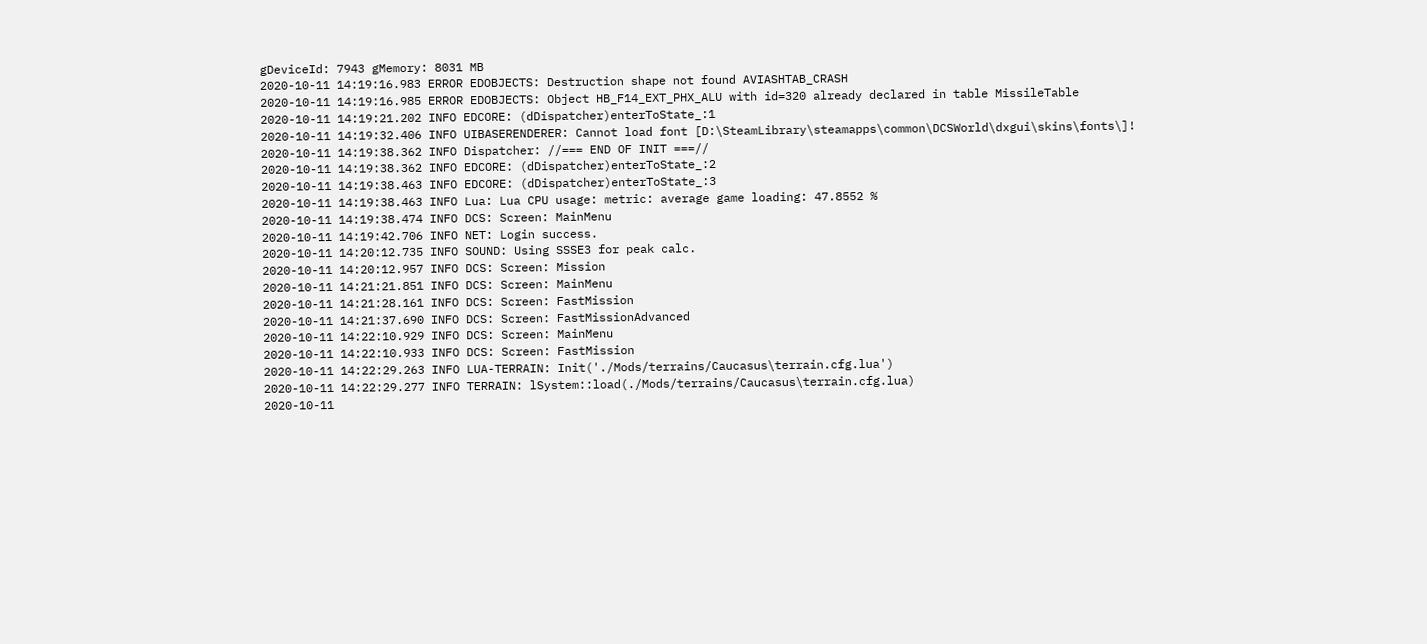gDeviceId: 7943 gMemory: 8031 MB
2020-10-11 14:19:16.983 ERROR EDOBJECTS: Destruction shape not found AVIASHTAB_CRASH
2020-10-11 14:19:16.985 ERROR EDOBJECTS: Object HB_F14_EXT_PHX_ALU with id=320 already declared in table MissileTable
2020-10-11 14:19:21.202 INFO EDCORE: (dDispatcher)enterToState_:1
2020-10-11 14:19:32.406 INFO UIBASERENDERER: Cannot load font [D:\SteamLibrary\steamapps\common\DCSWorld\dxgui\skins\fonts\]!
2020-10-11 14:19:38.362 INFO Dispatcher: //=== END OF INIT ===//
2020-10-11 14:19:38.362 INFO EDCORE: (dDispatcher)enterToState_:2
2020-10-11 14:19:38.463 INFO EDCORE: (dDispatcher)enterToState_:3
2020-10-11 14:19:38.463 INFO Lua: Lua CPU usage: metric: average game loading: 47.8552 %
2020-10-11 14:19:38.474 INFO DCS: Screen: MainMenu
2020-10-11 14:19:42.706 INFO NET: Login success.
2020-10-11 14:20:12.735 INFO SOUND: Using SSSE3 for peak calc.
2020-10-11 14:20:12.957 INFO DCS: Screen: Mission
2020-10-11 14:21:21.851 INFO DCS: Screen: MainMenu
2020-10-11 14:21:28.161 INFO DCS: Screen: FastMission
2020-10-11 14:21:37.690 INFO DCS: Screen: FastMissionAdvanced
2020-10-11 14:22:10.929 INFO DCS: Screen: MainMenu
2020-10-11 14:22:10.933 INFO DCS: Screen: FastMission
2020-10-11 14:22:29.263 INFO LUA-TERRAIN: Init('./Mods/terrains/Caucasus\terrain.cfg.lua')
2020-10-11 14:22:29.277 INFO TERRAIN: lSystem::load(./Mods/terrains/Caucasus\terrain.cfg.lua)
2020-10-11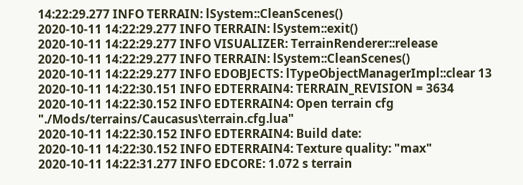14:22:29.277 INFO TERRAIN: lSystem::CleanScenes()
2020-10-11 14:22:29.277 INFO TERRAIN: lSystem::exit()
2020-10-11 14:22:29.277 INFO VISUALIZER: TerrainRenderer::release
2020-10-11 14:22:29.277 INFO TERRAIN: lSystem::CleanScenes()
2020-10-11 14:22:29.277 INFO EDOBJECTS: lTypeObjectManagerImpl::clear 13
2020-10-11 14:22:30.151 INFO EDTERRAIN4: TERRAIN_REVISION = 3634
2020-10-11 14:22:30.152 INFO EDTERRAIN4: Open terrain cfg "./Mods/terrains/Caucasus\terrain.cfg.lua"
2020-10-11 14:22:30.152 INFO EDTERRAIN4: Build date:
2020-10-11 14:22:30.152 INFO EDTERRAIN4: Texture quality: "max"
2020-10-11 14:22:31.277 INFO EDCORE: 1.072 s terrain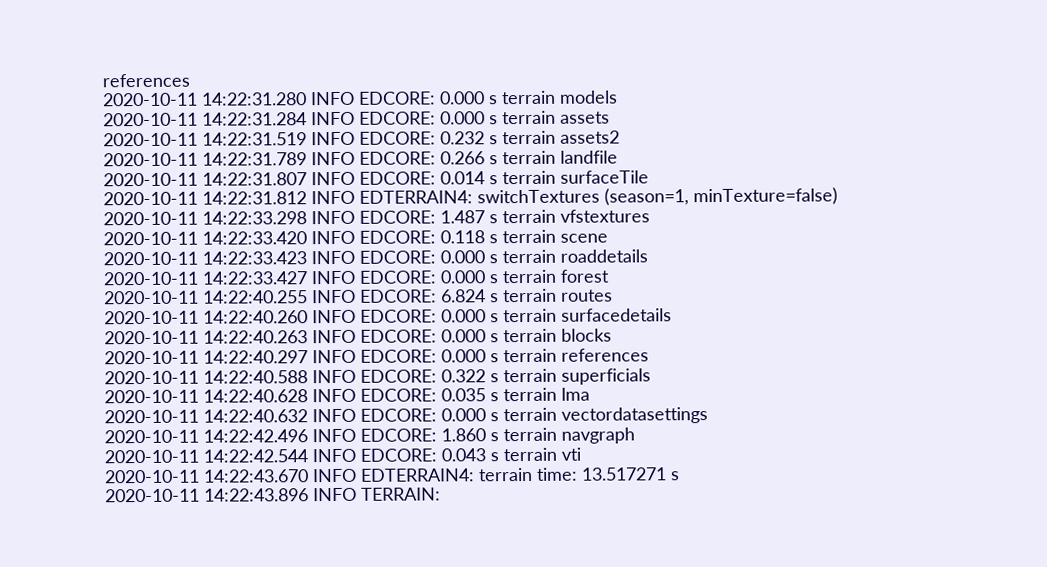references
2020-10-11 14:22:31.280 INFO EDCORE: 0.000 s terrain models
2020-10-11 14:22:31.284 INFO EDCORE: 0.000 s terrain assets
2020-10-11 14:22:31.519 INFO EDCORE: 0.232 s terrain assets2
2020-10-11 14:22:31.789 INFO EDCORE: 0.266 s terrain landfile
2020-10-11 14:22:31.807 INFO EDCORE: 0.014 s terrain surfaceTile
2020-10-11 14:22:31.812 INFO EDTERRAIN4: switchTextures (season=1, minTexture=false)
2020-10-11 14:22:33.298 INFO EDCORE: 1.487 s terrain vfstextures
2020-10-11 14:22:33.420 INFO EDCORE: 0.118 s terrain scene
2020-10-11 14:22:33.423 INFO EDCORE: 0.000 s terrain roaddetails
2020-10-11 14:22:33.427 INFO EDCORE: 0.000 s terrain forest
2020-10-11 14:22:40.255 INFO EDCORE: 6.824 s terrain routes
2020-10-11 14:22:40.260 INFO EDCORE: 0.000 s terrain surfacedetails
2020-10-11 14:22:40.263 INFO EDCORE: 0.000 s terrain blocks
2020-10-11 14:22:40.297 INFO EDCORE: 0.000 s terrain references
2020-10-11 14:22:40.588 INFO EDCORE: 0.322 s terrain superficials
2020-10-11 14:22:40.628 INFO EDCORE: 0.035 s terrain lma
2020-10-11 14:22:40.632 INFO EDCORE: 0.000 s terrain vectordatasettings
2020-10-11 14:22:42.496 INFO EDCORE: 1.860 s terrain navgraph
2020-10-11 14:22:42.544 INFO EDCORE: 0.043 s terrain vti
2020-10-11 14:22:43.670 INFO EDTERRAIN4: terrain time: 13.517271 s
2020-10-11 14:22:43.896 INFO TERRAIN: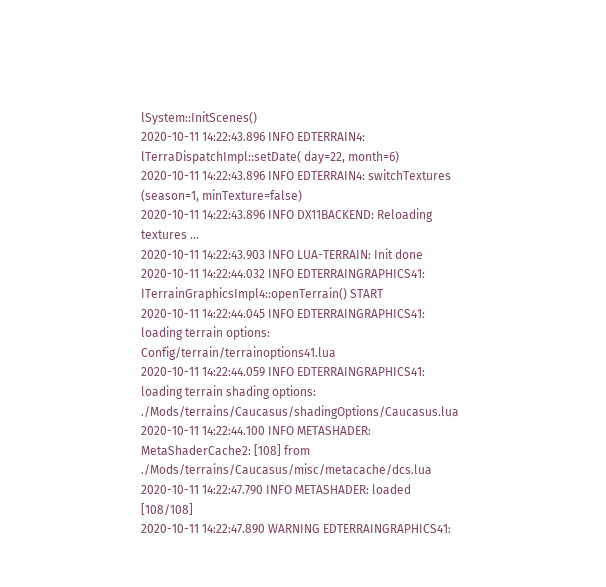lSystem::InitScenes()
2020-10-11 14:22:43.896 INFO EDTERRAIN4: lTerraDispatchImpl::setDate( day=22, month=6)
2020-10-11 14:22:43.896 INFO EDTERRAIN4: switchTextures (season=1, minTexture=false)
2020-10-11 14:22:43.896 INFO DX11BACKEND: Reloading textures ...
2020-10-11 14:22:43.903 INFO LUA-TERRAIN: Init done
2020-10-11 14:22:44.032 INFO EDTERRAINGRAPHICS41: ITerrainGraphicsImpl4::openTerrain() START
2020-10-11 14:22:44.045 INFO EDTERRAINGRAPHICS41: loading terrain options: Config/terrain/terrainoptions41.lua
2020-10-11 14:22:44.059 INFO EDTERRAINGRAPHICS41: loading terrain shading options: ./Mods/terrains/Caucasus/shadingOptions/Caucasus.lua
2020-10-11 14:22:44.100 INFO METASHADER: MetaShaderCache2: [108] from ./Mods/terrains/Caucasus/misc/metacache/dcs.lua
2020-10-11 14:22:47.790 INFO METASHADER: loaded [108/108]
2020-10-11 14:22:47.890 WARNING EDTERRAINGRAPHICS41: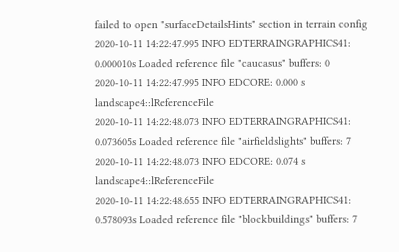failed to open "surfaceDetailsHints" section in terrain config
2020-10-11 14:22:47.995 INFO EDTERRAINGRAPHICS41: 0.000010s Loaded reference file "caucasus" buffers: 0
2020-10-11 14:22:47.995 INFO EDCORE: 0.000 s landscape4::lReferenceFile
2020-10-11 14:22:48.073 INFO EDTERRAINGRAPHICS41: 0.073605s Loaded reference file "airfieldslights" buffers: 7
2020-10-11 14:22:48.073 INFO EDCORE: 0.074 s landscape4::lReferenceFile
2020-10-11 14:22:48.655 INFO EDTERRAINGRAPHICS41: 0.578093s Loaded reference file "blockbuildings" buffers: 7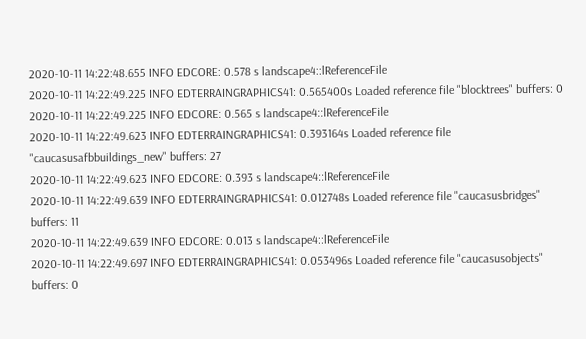2020-10-11 14:22:48.655 INFO EDCORE: 0.578 s landscape4::lReferenceFile
2020-10-11 14:22:49.225 INFO EDTERRAINGRAPHICS41: 0.565400s Loaded reference file "blocktrees" buffers: 0
2020-10-11 14:22:49.225 INFO EDCORE: 0.565 s landscape4::lReferenceFile
2020-10-11 14:22:49.623 INFO EDTERRAINGRAPHICS41: 0.393164s Loaded reference file "caucasusafbbuildings_new" buffers: 27
2020-10-11 14:22:49.623 INFO EDCORE: 0.393 s landscape4::lReferenceFile
2020-10-11 14:22:49.639 INFO EDTERRAINGRAPHICS41: 0.012748s Loaded reference file "caucasusbridges" buffers: 11
2020-10-11 14:22:49.639 INFO EDCORE: 0.013 s landscape4::lReferenceFile
2020-10-11 14:22:49.697 INFO EDTERRAINGRAPHICS41: 0.053496s Loaded reference file "caucasusobjects" buffers: 0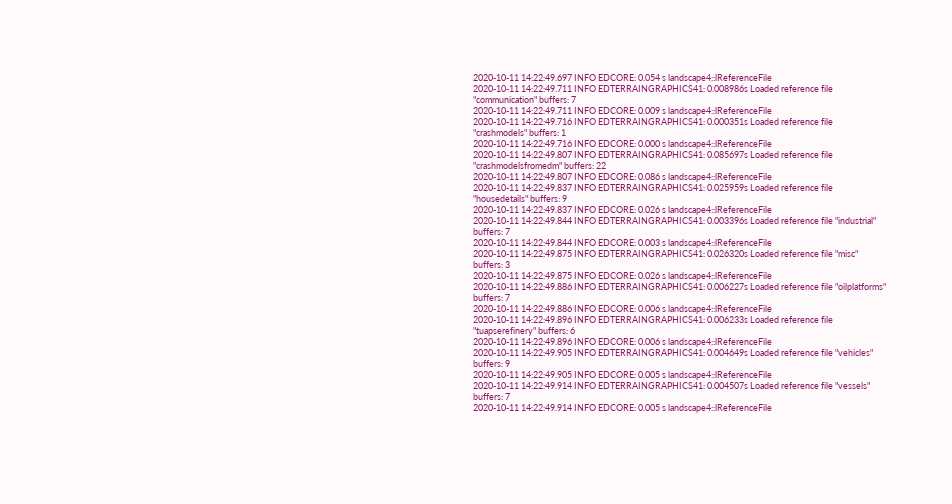2020-10-11 14:22:49.697 INFO EDCORE: 0.054 s landscape4::lReferenceFile
2020-10-11 14:22:49.711 INFO EDTERRAINGRAPHICS41: 0.008986s Loaded reference file "communication" buffers: 7
2020-10-11 14:22:49.711 INFO EDCORE: 0.009 s landscape4::lReferenceFile
2020-10-11 14:22:49.716 INFO EDTERRAINGRAPHICS41: 0.000351s Loaded reference file "crashmodels" buffers: 1
2020-10-11 14:22:49.716 INFO EDCORE: 0.000 s landscape4::lReferenceFile
2020-10-11 14:22:49.807 INFO EDTERRAINGRAPHICS41: 0.085697s Loaded reference file "crashmodelsfromedm" buffers: 22
2020-10-11 14:22:49.807 INFO EDCORE: 0.086 s landscape4::lReferenceFile
2020-10-11 14:22:49.837 INFO EDTERRAINGRAPHICS41: 0.025959s Loaded reference file "housedetails" buffers: 9
2020-10-11 14:22:49.837 INFO EDCORE: 0.026 s landscape4::lReferenceFile
2020-10-11 14:22:49.844 INFO EDTERRAINGRAPHICS41: 0.003396s Loaded reference file "industrial" buffers: 7
2020-10-11 14:22:49.844 INFO EDCORE: 0.003 s landscape4::lReferenceFile
2020-10-11 14:22:49.875 INFO EDTERRAINGRAPHICS41: 0.026320s Loaded reference file "misc" buffers: 3
2020-10-11 14:22:49.875 INFO EDCORE: 0.026 s landscape4::lReferenceFile
2020-10-11 14:22:49.886 INFO EDTERRAINGRAPHICS41: 0.006227s Loaded reference file "oilplatforms" buffers: 7
2020-10-11 14:22:49.886 INFO EDCORE: 0.006 s landscape4::lReferenceFile
2020-10-11 14:22:49.896 INFO EDTERRAINGRAPHICS41: 0.006233s Loaded reference file "tuapserefinery" buffers: 6
2020-10-11 14:22:49.896 INFO EDCORE: 0.006 s landscape4::lReferenceFile
2020-10-11 14:22:49.905 INFO EDTERRAINGRAPHICS41: 0.004649s Loaded reference file "vehicles" buffers: 9
2020-10-11 14:22:49.905 INFO EDCORE: 0.005 s landscape4::lReferenceFile
2020-10-11 14:22:49.914 INFO EDTERRAINGRAPHICS41: 0.004507s Loaded reference file "vessels" buffers: 7
2020-10-11 14:22:49.914 INFO EDCORE: 0.005 s landscape4::lReferenceFile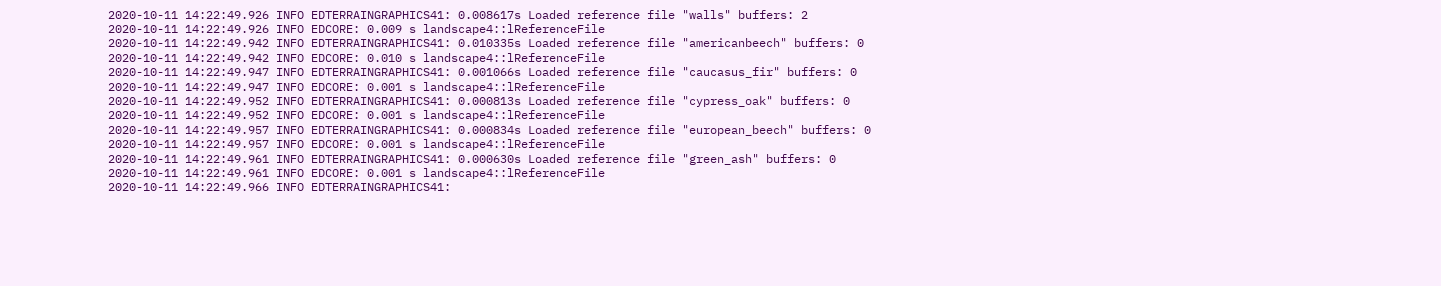2020-10-11 14:22:49.926 INFO EDTERRAINGRAPHICS41: 0.008617s Loaded reference file "walls" buffers: 2
2020-10-11 14:22:49.926 INFO EDCORE: 0.009 s landscape4::lReferenceFile
2020-10-11 14:22:49.942 INFO EDTERRAINGRAPHICS41: 0.010335s Loaded reference file "americanbeech" buffers: 0
2020-10-11 14:22:49.942 INFO EDCORE: 0.010 s landscape4::lReferenceFile
2020-10-11 14:22:49.947 INFO EDTERRAINGRAPHICS41: 0.001066s Loaded reference file "caucasus_fir" buffers: 0
2020-10-11 14:22:49.947 INFO EDCORE: 0.001 s landscape4::lReferenceFile
2020-10-11 14:22:49.952 INFO EDTERRAINGRAPHICS41: 0.000813s Loaded reference file "cypress_oak" buffers: 0
2020-10-11 14:22:49.952 INFO EDCORE: 0.001 s landscape4::lReferenceFile
2020-10-11 14:22:49.957 INFO EDTERRAINGRAPHICS41: 0.000834s Loaded reference file "european_beech" buffers: 0
2020-10-11 14:22:49.957 INFO EDCORE: 0.001 s landscape4::lReferenceFile
2020-10-11 14:22:49.961 INFO EDTERRAINGRAPHICS41: 0.000630s Loaded reference file "green_ash" buffers: 0
2020-10-11 14:22:49.961 INFO EDCORE: 0.001 s landscape4::lReferenceFile
2020-10-11 14:22:49.966 INFO EDTERRAINGRAPHICS41: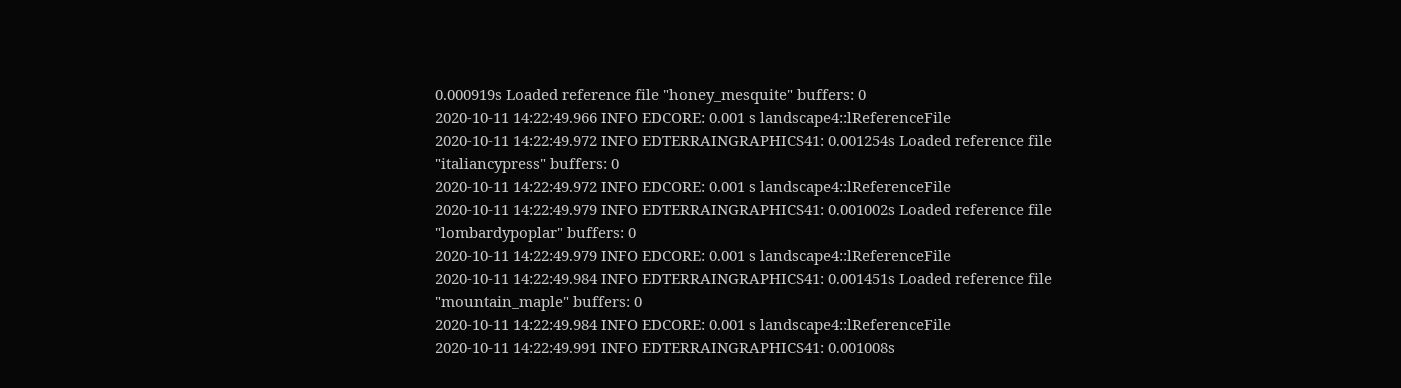0.000919s Loaded reference file "honey_mesquite" buffers: 0
2020-10-11 14:22:49.966 INFO EDCORE: 0.001 s landscape4::lReferenceFile
2020-10-11 14:22:49.972 INFO EDTERRAINGRAPHICS41: 0.001254s Loaded reference file "italiancypress" buffers: 0
2020-10-11 14:22:49.972 INFO EDCORE: 0.001 s landscape4::lReferenceFile
2020-10-11 14:22:49.979 INFO EDTERRAINGRAPHICS41: 0.001002s Loaded reference file "lombardypoplar" buffers: 0
2020-10-11 14:22:49.979 INFO EDCORE: 0.001 s landscape4::lReferenceFile
2020-10-11 14:22:49.984 INFO EDTERRAINGRAPHICS41: 0.001451s Loaded reference file "mountain_maple" buffers: 0
2020-10-11 14:22:49.984 INFO EDCORE: 0.001 s landscape4::lReferenceFile
2020-10-11 14:22:49.991 INFO EDTERRAINGRAPHICS41: 0.001008s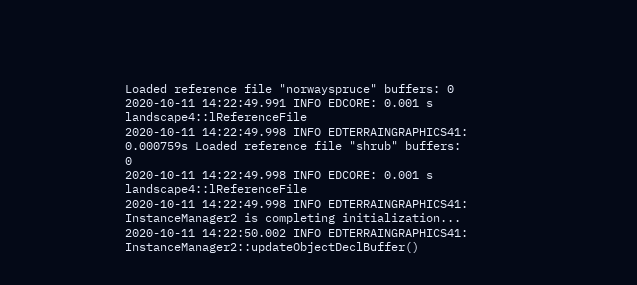Loaded reference file "norwayspruce" buffers: 0
2020-10-11 14:22:49.991 INFO EDCORE: 0.001 s landscape4::lReferenceFile
2020-10-11 14:22:49.998 INFO EDTERRAINGRAPHICS41: 0.000759s Loaded reference file "shrub" buffers: 0
2020-10-11 14:22:49.998 INFO EDCORE: 0.001 s landscape4::lReferenceFile
2020-10-11 14:22:49.998 INFO EDTERRAINGRAPHICS41: InstanceManager2 is completing initialization...
2020-10-11 14:22:50.002 INFO EDTERRAINGRAPHICS41: InstanceManager2::updateObjectDeclBuffer()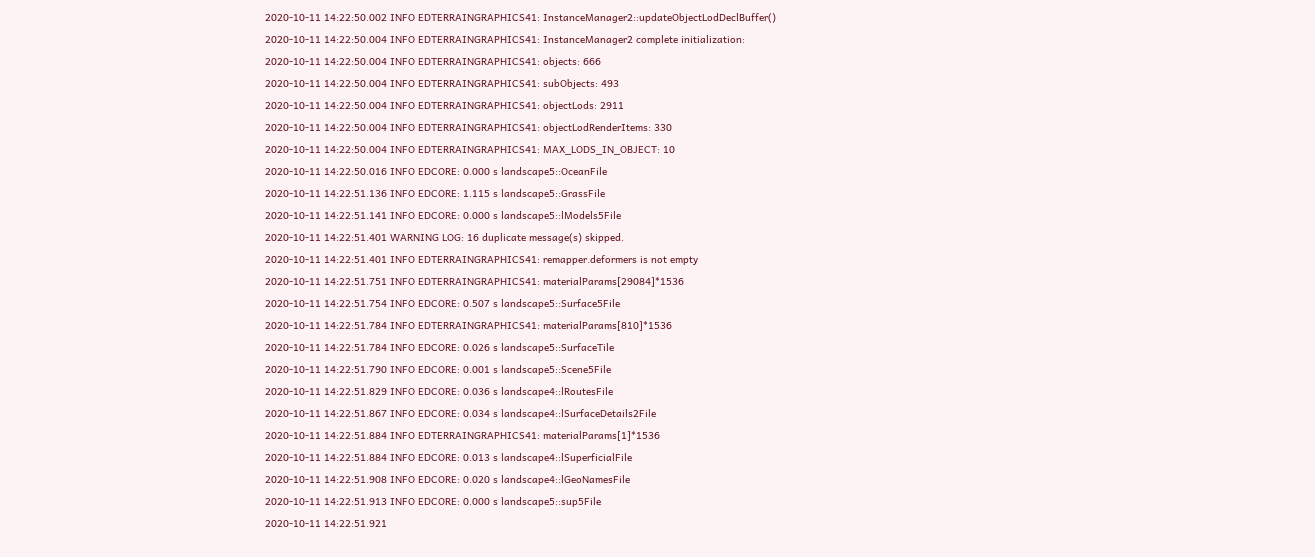2020-10-11 14:22:50.002 INFO EDTERRAINGRAPHICS41: InstanceManager2::updateObjectLodDeclBuffer()
2020-10-11 14:22:50.004 INFO EDTERRAINGRAPHICS41: InstanceManager2 complete initialization:
2020-10-11 14:22:50.004 INFO EDTERRAINGRAPHICS41: objects: 666
2020-10-11 14:22:50.004 INFO EDTERRAINGRAPHICS41: subObjects: 493
2020-10-11 14:22:50.004 INFO EDTERRAINGRAPHICS41: objectLods: 2911
2020-10-11 14:22:50.004 INFO EDTERRAINGRAPHICS41: objectLodRenderItems: 330
2020-10-11 14:22:50.004 INFO EDTERRAINGRAPHICS41: MAX_LODS_IN_OBJECT: 10
2020-10-11 14:22:50.016 INFO EDCORE: 0.000 s landscape5::OceanFile
2020-10-11 14:22:51.136 INFO EDCORE: 1.115 s landscape5::GrassFile
2020-10-11 14:22:51.141 INFO EDCORE: 0.000 s landscape5::lModels5File
2020-10-11 14:22:51.401 WARNING LOG: 16 duplicate message(s) skipped.
2020-10-11 14:22:51.401 INFO EDTERRAINGRAPHICS41: remapper.deformers is not empty
2020-10-11 14:22:51.751 INFO EDTERRAINGRAPHICS41: materialParams[29084]*1536
2020-10-11 14:22:51.754 INFO EDCORE: 0.507 s landscape5::Surface5File
2020-10-11 14:22:51.784 INFO EDTERRAINGRAPHICS41: materialParams[810]*1536
2020-10-11 14:22:51.784 INFO EDCORE: 0.026 s landscape5::SurfaceTile
2020-10-11 14:22:51.790 INFO EDCORE: 0.001 s landscape5::Scene5File
2020-10-11 14:22:51.829 INFO EDCORE: 0.036 s landscape4::lRoutesFile
2020-10-11 14:22:51.867 INFO EDCORE: 0.034 s landscape4::lSurfaceDetails2File
2020-10-11 14:22:51.884 INFO EDTERRAINGRAPHICS41: materialParams[1]*1536
2020-10-11 14:22:51.884 INFO EDCORE: 0.013 s landscape4::lSuperficialFile
2020-10-11 14:22:51.908 INFO EDCORE: 0.020 s landscape4::lGeoNamesFile
2020-10-11 14:22:51.913 INFO EDCORE: 0.000 s landscape5::sup5File
2020-10-11 14:22:51.921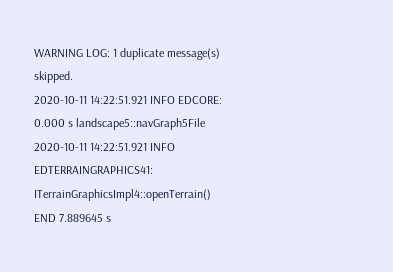WARNING LOG: 1 duplicate message(s) skipped.
2020-10-11 14:22:51.921 INFO EDCORE: 0.000 s landscape5::navGraph5File
2020-10-11 14:22:51.921 INFO EDTERRAINGRAPHICS41: ITerrainGraphicsImpl4::openTerrain() END 7.889645 s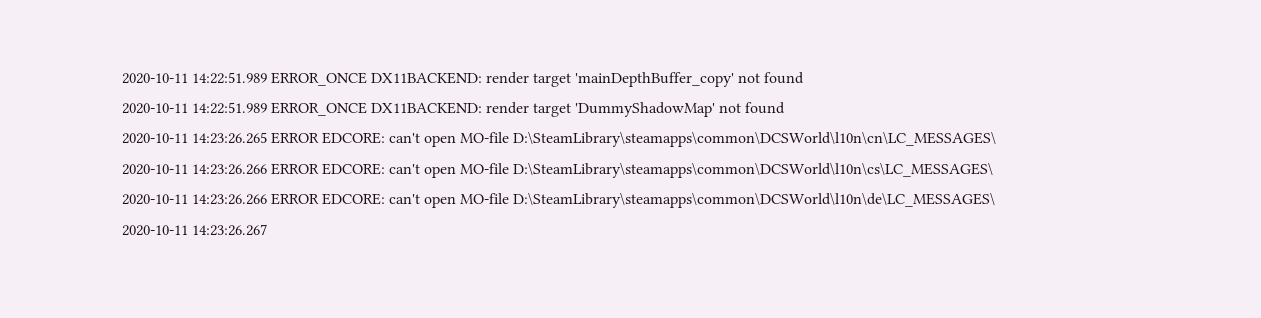2020-10-11 14:22:51.989 ERROR_ONCE DX11BACKEND: render target 'mainDepthBuffer_copy' not found
2020-10-11 14:22:51.989 ERROR_ONCE DX11BACKEND: render target 'DummyShadowMap' not found
2020-10-11 14:23:26.265 ERROR EDCORE: can't open MO-file D:\SteamLibrary\steamapps\common\DCSWorld\l10n\cn\LC_MESSAGES\
2020-10-11 14:23:26.266 ERROR EDCORE: can't open MO-file D:\SteamLibrary\steamapps\common\DCSWorld\l10n\cs\LC_MESSAGES\
2020-10-11 14:23:26.266 ERROR EDCORE: can't open MO-file D:\SteamLibrary\steamapps\common\DCSWorld\l10n\de\LC_MESSAGES\
2020-10-11 14:23:26.267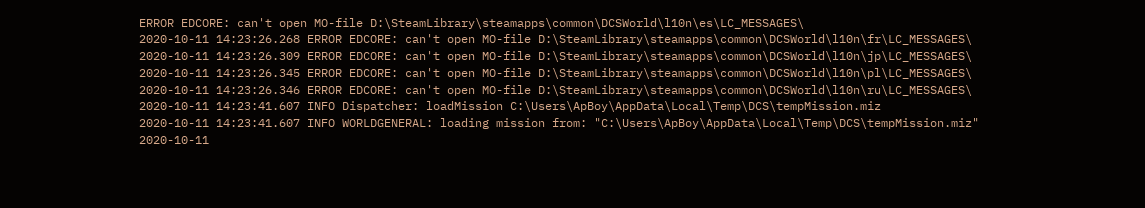ERROR EDCORE: can't open MO-file D:\SteamLibrary\steamapps\common\DCSWorld\l10n\es\LC_MESSAGES\
2020-10-11 14:23:26.268 ERROR EDCORE: can't open MO-file D:\SteamLibrary\steamapps\common\DCSWorld\l10n\fr\LC_MESSAGES\
2020-10-11 14:23:26.309 ERROR EDCORE: can't open MO-file D:\SteamLibrary\steamapps\common\DCSWorld\l10n\jp\LC_MESSAGES\
2020-10-11 14:23:26.345 ERROR EDCORE: can't open MO-file D:\SteamLibrary\steamapps\common\DCSWorld\l10n\pl\LC_MESSAGES\
2020-10-11 14:23:26.346 ERROR EDCORE: can't open MO-file D:\SteamLibrary\steamapps\common\DCSWorld\l10n\ru\LC_MESSAGES\
2020-10-11 14:23:41.607 INFO Dispatcher: loadMission C:\Users\ApBoy\AppData\Local\Temp\DCS\tempMission.miz
2020-10-11 14:23:41.607 INFO WORLDGENERAL: loading mission from: "C:\Users\ApBoy\AppData\Local\Temp\DCS\tempMission.miz"
2020-10-11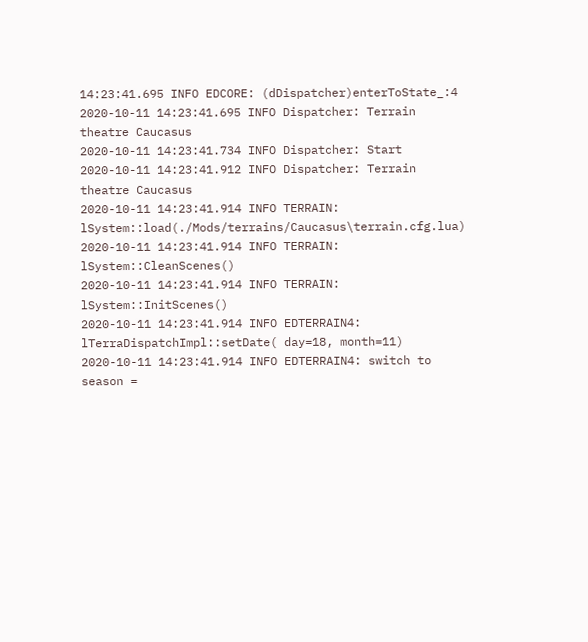14:23:41.695 INFO EDCORE: (dDispatcher)enterToState_:4
2020-10-11 14:23:41.695 INFO Dispatcher: Terrain theatre Caucasus
2020-10-11 14:23:41.734 INFO Dispatcher: Start
2020-10-11 14:23:41.912 INFO Dispatcher: Terrain theatre Caucasus
2020-10-11 14:23:41.914 INFO TERRAIN: lSystem::load(./Mods/terrains/Caucasus\terrain.cfg.lua)
2020-10-11 14:23:41.914 INFO TERRAIN: lSystem::CleanScenes()
2020-10-11 14:23:41.914 INFO TERRAIN: lSystem::InitScenes()
2020-10-11 14:23:41.914 INFO EDTERRAIN4: lTerraDispatchImpl::setDate( day=18, month=11)
2020-10-11 14:23:41.914 INFO EDTERRAIN4: switch to season =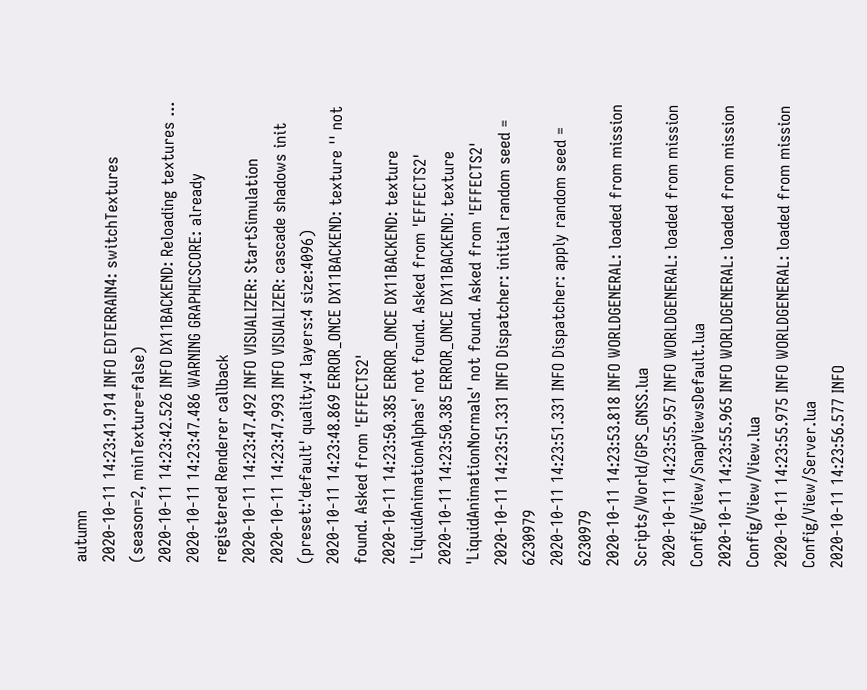autumn
2020-10-11 14:23:41.914 INFO EDTERRAIN4: switchTextures (season=2, minTexture=false)
2020-10-11 14:23:42.526 INFO DX11BACKEND: Reloading textures ...
2020-10-11 14:23:47.486 WARNING GRAPHICSCORE: already registered Renderer callback
2020-10-11 14:23:47.492 INFO VISUALIZER: StartSimulation
2020-10-11 14:23:47.993 INFO VISUALIZER: cascade shadows init (preset:'default' quality:4 layers:4 size:4096)
2020-10-11 14:23:48.869 ERROR_ONCE DX11BACKEND: texture '' not found. Asked from 'EFFECTS2'
2020-10-11 14:23:50.385 ERROR_ONCE DX11BACKEND: texture 'LiquidAnimationAlphas' not found. Asked from 'EFFECTS2'
2020-10-11 14:23:50.385 ERROR_ONCE DX11BACKEND: texture 'LiquidAnimationNormals' not found. Asked from 'EFFECTS2'
2020-10-11 14:23:51.331 INFO Dispatcher: initial random seed = 6230979
2020-10-11 14:23:51.331 INFO Dispatcher: apply random seed = 6230979
2020-10-11 14:23:53.818 INFO WORLDGENERAL: loaded from mission Scripts/World/GPS_GNSS.lua
2020-10-11 14:23:55.957 INFO WORLDGENERAL: loaded from mission Config/View/SnapViewsDefault.lua
2020-10-11 14:23:55.965 INFO WORLDGENERAL: loaded from mission Config/View/View.lua
2020-10-11 14:23:55.975 INFO WORLDGENERAL: loaded from mission Config/View/Server.lua
2020-10-11 14:23:56.577 INFO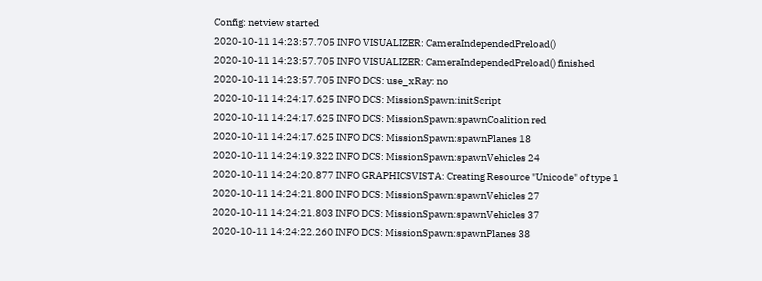Config: netview started
2020-10-11 14:23:57.705 INFO VISUALIZER: CameraIndependedPreload()
2020-10-11 14:23:57.705 INFO VISUALIZER: CameraIndependedPreload() finished
2020-10-11 14:23:57.705 INFO DCS: use_xRay: no
2020-10-11 14:24:17.625 INFO DCS: MissionSpawn:initScript
2020-10-11 14:24:17.625 INFO DCS: MissionSpawn:spawnCoalition red
2020-10-11 14:24:17.625 INFO DCS: MissionSpawn:spawnPlanes 18
2020-10-11 14:24:19.322 INFO DCS: MissionSpawn:spawnVehicles 24
2020-10-11 14:24:20.877 INFO GRAPHICSVISTA: Creating Resource "Unicode" of type 1
2020-10-11 14:24:21.800 INFO DCS: MissionSpawn:spawnVehicles 27
2020-10-11 14:24:21.803 INFO DCS: MissionSpawn:spawnVehicles 37
2020-10-11 14:24:22.260 INFO DCS: MissionSpawn:spawnPlanes 38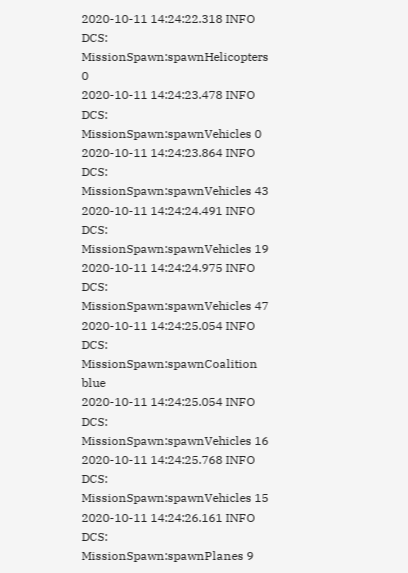2020-10-11 14:24:22.318 INFO DCS: MissionSpawn:spawnHelicopters 0
2020-10-11 14:24:23.478 INFO DCS: MissionSpawn:spawnVehicles 0
2020-10-11 14:24:23.864 INFO DCS: MissionSpawn:spawnVehicles 43
2020-10-11 14:24:24.491 INFO DCS: MissionSpawn:spawnVehicles 19
2020-10-11 14:24:24.975 INFO DCS: MissionSpawn:spawnVehicles 47
2020-10-11 14:24:25.054 INFO DCS: MissionSpawn:spawnCoalition blue
2020-10-11 14:24:25.054 INFO DCS: MissionSpawn:spawnVehicles 16
2020-10-11 14:24:25.768 INFO DCS: MissionSpawn:spawnVehicles 15
2020-10-11 14:24:26.161 INFO DCS: MissionSpawn:spawnPlanes 9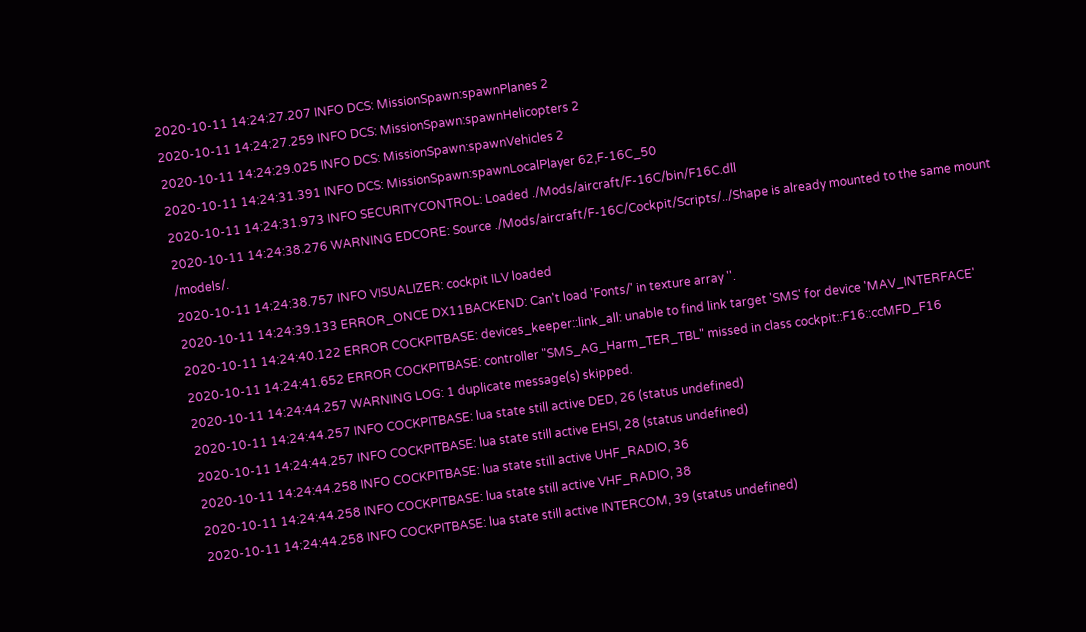2020-10-11 14:24:27.207 INFO DCS: MissionSpawn:spawnPlanes 2
2020-10-11 14:24:27.259 INFO DCS: MissionSpawn:spawnHelicopters 2
2020-10-11 14:24:29.025 INFO DCS: MissionSpawn:spawnVehicles 2
2020-10-11 14:24:31.391 INFO DCS: MissionSpawn:spawnLocalPlayer 62,F-16C_50
2020-10-11 14:24:31.973 INFO SECURITYCONTROL: Loaded ./Mods/aircraft/F-16C/bin/F16C.dll
2020-10-11 14:24:38.276 WARNING EDCORE: Source ./Mods/aircraft/F-16C/Cockpit/Scripts/../Shape is already mounted to the same mount /models/.
2020-10-11 14:24:38.757 INFO VISUALIZER: cockpit ILV loaded
2020-10-11 14:24:39.133 ERROR_ONCE DX11BACKEND: Can't load 'Fonts/' in texture array ''.
2020-10-11 14:24:40.122 ERROR COCKPITBASE: devices_keeper::link_all: unable to find link target 'SMS' for device 'MAV_INTERFACE'
2020-10-11 14:24:41.652 ERROR COCKPITBASE: controller "SMS_AG_Harm_TER_TBL" missed in class cockpit::F16::ccMFD_F16
2020-10-11 14:24:44.257 WARNING LOG: 1 duplicate message(s) skipped.
2020-10-11 14:24:44.257 INFO COCKPITBASE: lua state still active DED, 26 (status undefined)
2020-10-11 14:24:44.257 INFO COCKPITBASE: lua state still active EHSI, 28 (status undefined)
2020-10-11 14:24:44.258 INFO COCKPITBASE: lua state still active UHF_RADIO, 36
2020-10-11 14:24:44.258 INFO COCKPITBASE: lua state still active VHF_RADIO, 38
2020-10-11 14:24:44.258 INFO COCKPITBASE: lua state still active INTERCOM, 39 (status undefined)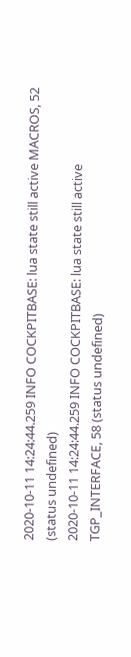2020-10-11 14:24:44.259 INFO COCKPITBASE: lua state still active MACROS, 52 (status undefined)
2020-10-11 14:24:44.259 INFO COCKPITBASE: lua state still active TGP_INTERFACE, 58 (status undefined)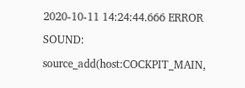2020-10-11 14:24:44.666 ERROR SOUND: source_add(host:COCKPIT_MAIN,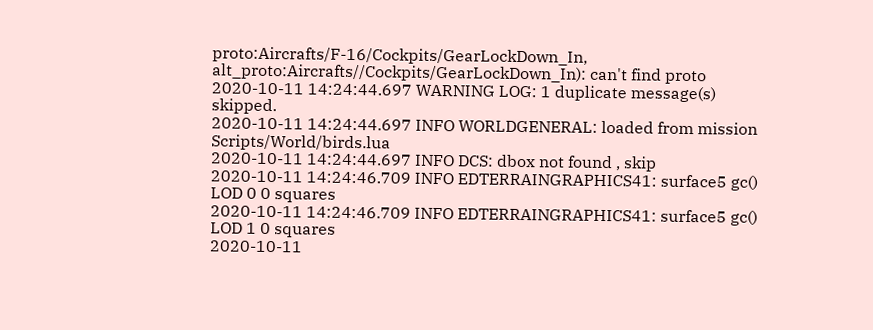proto:Aircrafts/F-16/Cockpits/GearLockDown_In, alt_proto:Aircrafts//Cockpits/GearLockDown_In): can't find proto
2020-10-11 14:24:44.697 WARNING LOG: 1 duplicate message(s) skipped.
2020-10-11 14:24:44.697 INFO WORLDGENERAL: loaded from mission Scripts/World/birds.lua
2020-10-11 14:24:44.697 INFO DCS: dbox not found , skip
2020-10-11 14:24:46.709 INFO EDTERRAINGRAPHICS41: surface5 gc() LOD 0 0 squares
2020-10-11 14:24:46.709 INFO EDTERRAINGRAPHICS41: surface5 gc() LOD 1 0 squares
2020-10-11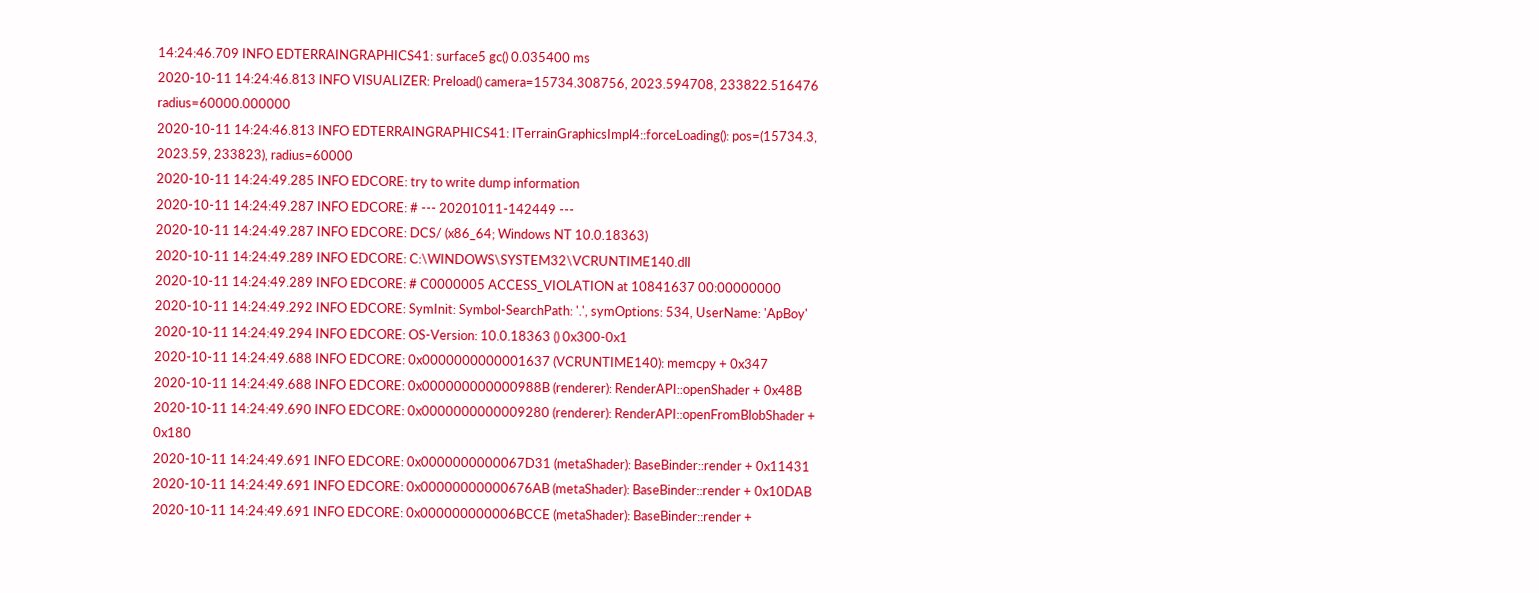14:24:46.709 INFO EDTERRAINGRAPHICS41: surface5 gc() 0.035400 ms
2020-10-11 14:24:46.813 INFO VISUALIZER: Preload() camera=15734.308756, 2023.594708, 233822.516476 radius=60000.000000
2020-10-11 14:24:46.813 INFO EDTERRAINGRAPHICS41: ITerrainGraphicsImpl4::forceLoading(): pos=(15734.3, 2023.59, 233823), radius=60000
2020-10-11 14:24:49.285 INFO EDCORE: try to write dump information
2020-10-11 14:24:49.287 INFO EDCORE: # --- 20201011-142449 ---
2020-10-11 14:24:49.287 INFO EDCORE: DCS/ (x86_64; Windows NT 10.0.18363)
2020-10-11 14:24:49.289 INFO EDCORE: C:\WINDOWS\SYSTEM32\VCRUNTIME140.dll
2020-10-11 14:24:49.289 INFO EDCORE: # C0000005 ACCESS_VIOLATION at 10841637 00:00000000
2020-10-11 14:24:49.292 INFO EDCORE: SymInit: Symbol-SearchPath: '.', symOptions: 534, UserName: 'ApBoy'
2020-10-11 14:24:49.294 INFO EDCORE: OS-Version: 10.0.18363 () 0x300-0x1
2020-10-11 14:24:49.688 INFO EDCORE: 0x0000000000001637 (VCRUNTIME140): memcpy + 0x347
2020-10-11 14:24:49.688 INFO EDCORE: 0x000000000000988B (renderer): RenderAPI::openShader + 0x48B
2020-10-11 14:24:49.690 INFO EDCORE: 0x0000000000009280 (renderer): RenderAPI::openFromBlobShader + 0x180
2020-10-11 14:24:49.691 INFO EDCORE: 0x0000000000067D31 (metaShader): BaseBinder::render + 0x11431
2020-10-11 14:24:49.691 INFO EDCORE: 0x00000000000676AB (metaShader): BaseBinder::render + 0x10DAB
2020-10-11 14:24:49.691 INFO EDCORE: 0x000000000006BCCE (metaShader): BaseBinder::render +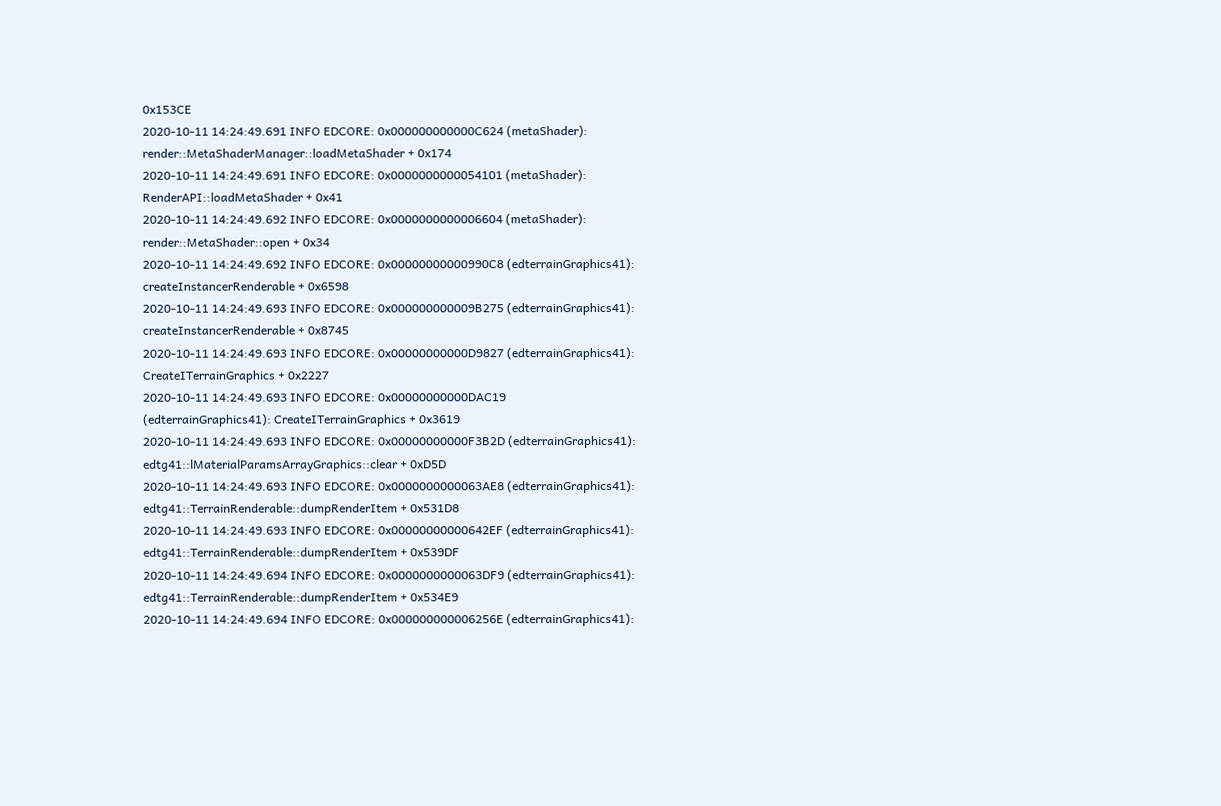0x153CE
2020-10-11 14:24:49.691 INFO EDCORE: 0x000000000000C624 (metaShader): render::MetaShaderManager::loadMetaShader + 0x174
2020-10-11 14:24:49.691 INFO EDCORE: 0x0000000000054101 (metaShader): RenderAPI::loadMetaShader + 0x41
2020-10-11 14:24:49.692 INFO EDCORE: 0x0000000000006604 (metaShader): render::MetaShader::open + 0x34
2020-10-11 14:24:49.692 INFO EDCORE: 0x00000000000990C8 (edterrainGraphics41): createInstancerRenderable + 0x6598
2020-10-11 14:24:49.693 INFO EDCORE: 0x000000000009B275 (edterrainGraphics41): createInstancerRenderable + 0x8745
2020-10-11 14:24:49.693 INFO EDCORE: 0x00000000000D9827 (edterrainGraphics41): CreateITerrainGraphics + 0x2227
2020-10-11 14:24:49.693 INFO EDCORE: 0x00000000000DAC19 (edterrainGraphics41): CreateITerrainGraphics + 0x3619
2020-10-11 14:24:49.693 INFO EDCORE: 0x00000000000F3B2D (edterrainGraphics41): edtg41::lMaterialParamsArrayGraphics::clear + 0xD5D
2020-10-11 14:24:49.693 INFO EDCORE: 0x0000000000063AE8 (edterrainGraphics41): edtg41::TerrainRenderable::dumpRenderItem + 0x531D8
2020-10-11 14:24:49.693 INFO EDCORE: 0x00000000000642EF (edterrainGraphics41): edtg41::TerrainRenderable::dumpRenderItem + 0x539DF
2020-10-11 14:24:49.694 INFO EDCORE: 0x0000000000063DF9 (edterrainGraphics41): edtg41::TerrainRenderable::dumpRenderItem + 0x534E9
2020-10-11 14:24:49.694 INFO EDCORE: 0x000000000006256E (edterrainGraphics41):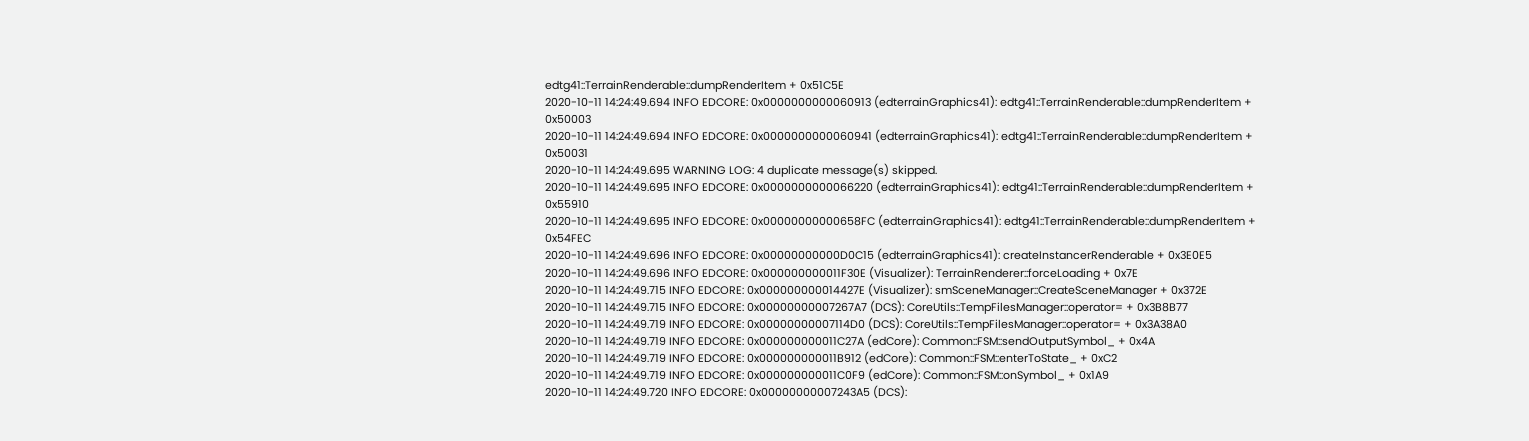edtg41::TerrainRenderable::dumpRenderItem + 0x51C5E
2020-10-11 14:24:49.694 INFO EDCORE: 0x0000000000060913 (edterrainGraphics41): edtg41::TerrainRenderable::dumpRenderItem + 0x50003
2020-10-11 14:24:49.694 INFO EDCORE: 0x0000000000060941 (edterrainGraphics41): edtg41::TerrainRenderable::dumpRenderItem + 0x50031
2020-10-11 14:24:49.695 WARNING LOG: 4 duplicate message(s) skipped.
2020-10-11 14:24:49.695 INFO EDCORE: 0x0000000000066220 (edterrainGraphics41): edtg41::TerrainRenderable::dumpRenderItem + 0x55910
2020-10-11 14:24:49.695 INFO EDCORE: 0x00000000000658FC (edterrainGraphics41): edtg41::TerrainRenderable::dumpRenderItem + 0x54FEC
2020-10-11 14:24:49.696 INFO EDCORE: 0x00000000000D0C15 (edterrainGraphics41): createInstancerRenderable + 0x3E0E5
2020-10-11 14:24:49.696 INFO EDCORE: 0x000000000011F30E (Visualizer): TerrainRenderer::forceLoading + 0x7E
2020-10-11 14:24:49.715 INFO EDCORE: 0x000000000014427E (Visualizer): smSceneManager::CreateSceneManager + 0x372E
2020-10-11 14:24:49.715 INFO EDCORE: 0x00000000007267A7 (DCS): CoreUtils::TempFilesManager::operator= + 0x3B8B77
2020-10-11 14:24:49.719 INFO EDCORE: 0x00000000007114D0 (DCS): CoreUtils::TempFilesManager::operator= + 0x3A38A0
2020-10-11 14:24:49.719 INFO EDCORE: 0x000000000011C27A (edCore): Common::FSM::sendOutputSymbol_ + 0x4A
2020-10-11 14:24:49.719 INFO EDCORE: 0x000000000011B912 (edCore): Common::FSM::enterToState_ + 0xC2
2020-10-11 14:24:49.719 INFO EDCORE: 0x000000000011C0F9 (edCore): Common::FSM::onSymbol_ + 0x1A9
2020-10-11 14:24:49.720 INFO EDCORE: 0x00000000007243A5 (DCS):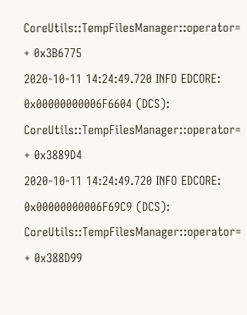CoreUtils::TempFilesManager::operator= + 0x3B6775
2020-10-11 14:24:49.720 INFO EDCORE: 0x00000000006F6604 (DCS): CoreUtils::TempFilesManager::operator= + 0x3889D4
2020-10-11 14:24:49.720 INFO EDCORE: 0x00000000006F69C9 (DCS): CoreUtils::TempFilesManager::operator= + 0x388D99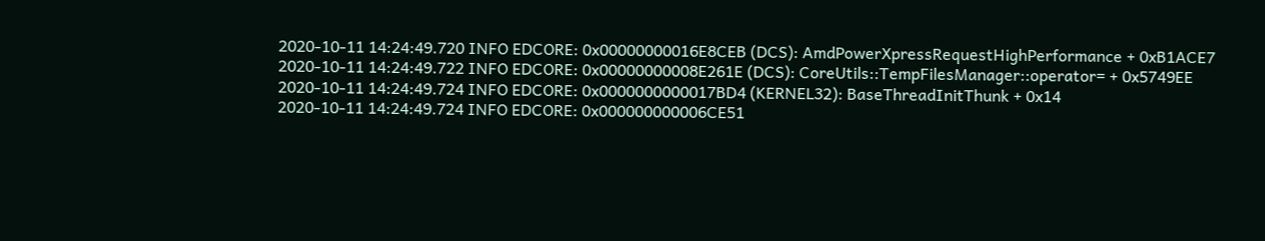2020-10-11 14:24:49.720 INFO EDCORE: 0x00000000016E8CEB (DCS): AmdPowerXpressRequestHighPerformance + 0xB1ACE7
2020-10-11 14:24:49.722 INFO EDCORE: 0x00000000008E261E (DCS): CoreUtils::TempFilesManager::operator= + 0x5749EE
2020-10-11 14:24:49.724 INFO EDCORE: 0x0000000000017BD4 (KERNEL32): BaseThreadInitThunk + 0x14
2020-10-11 14:24:49.724 INFO EDCORE: 0x000000000006CE51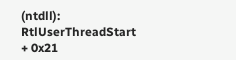(ntdll): RtlUserThreadStart + 0x21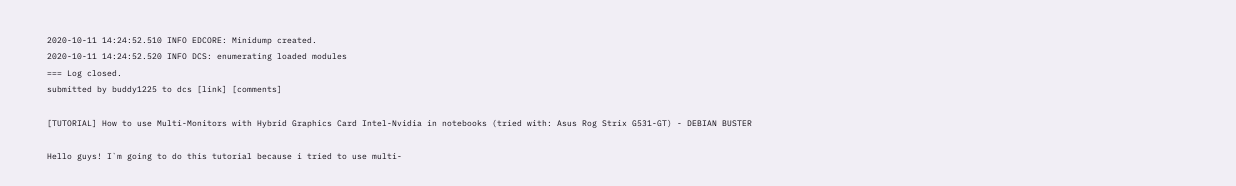2020-10-11 14:24:52.510 INFO EDCORE: Minidump created.
2020-10-11 14:24:52.520 INFO DCS: enumerating loaded modules
=== Log closed.
submitted by buddy1225 to dcs [link] [comments]

[TUTORIAL] How to use Multi-Monitors with Hybrid Graphics Card Intel-Nvidia in notebooks (tried with: Asus Rog Strix G531-GT) - DEBIAN BUSTER

Hello guys! I`m going to do this tutorial because i tried to use multi-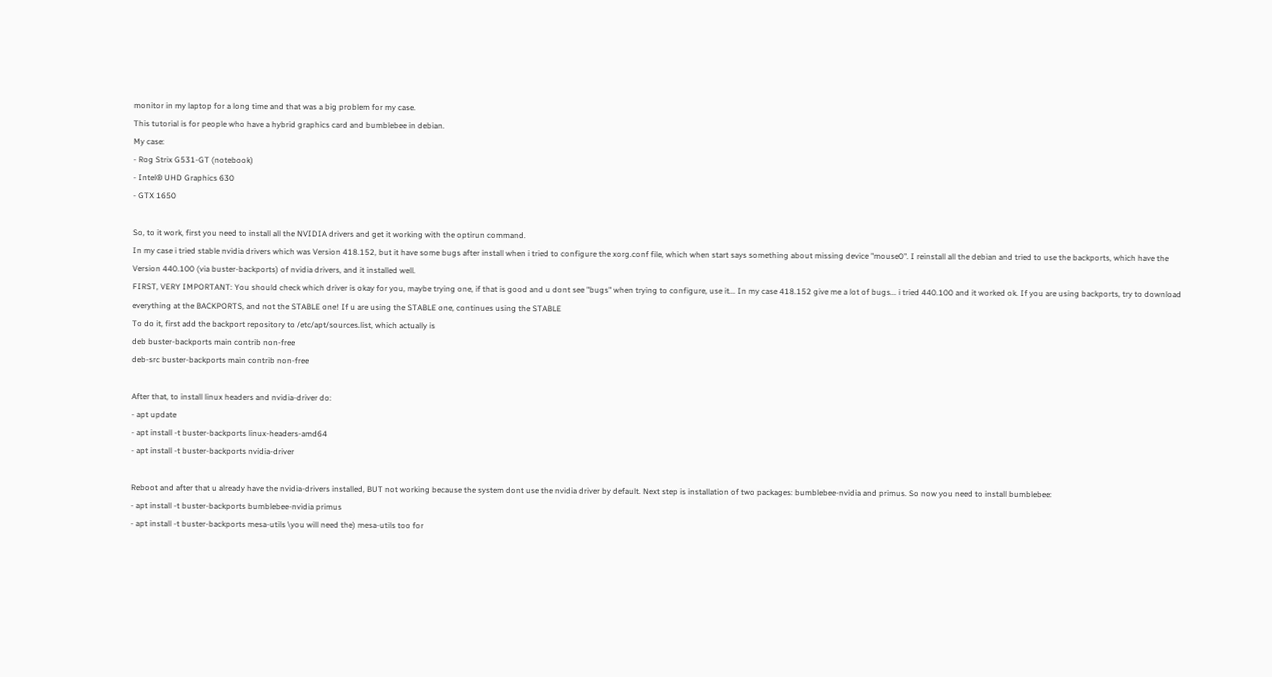monitor in my laptop for a long time and that was a big problem for my case.
This tutorial is for people who have a hybrid graphics card and bumblebee in debian.
My case:
- Rog Strix G531-GT (notebook)
- Intel® UHD Graphics 630
- GTX 1650

So, to it work, first you need to install all the NVIDIA drivers and get it working with the optirun command.
In my case i tried stable nvidia drivers which was Version 418.152, but it have some bugs after install when i tried to configure the xorg.conf file, which when start says something about missing device "mouse0". I reinstall all the debian and tried to use the backports, which have the Version 440.100 (via buster-backports) of nvidia drivers, and it installed well.
FIRST, VERY IMPORTANT: You should check which driver is okay for you, maybe trying one, if that is good and u dont see "bugs" when trying to configure, use it... In my case 418.152 give me a lot of bugs... i tried 440.100 and it worked ok. If you are using backports, try to download everything at the BACKPORTS, and not the STABLE one! If u are using the STABLE one, continues using the STABLE
To do it, first add the backport repository to /etc/apt/sources.list, which actually is
deb buster-backports main contrib non-free
deb-src buster-backports main contrib non-free

After that, to install linux headers and nvidia-driver do:
- apt update
- apt install -t buster-backports linux-headers-amd64
- apt install -t buster-backports nvidia-driver

Reboot and after that u already have the nvidia-drivers installed, BUT not working because the system dont use the nvidia driver by default. Next step is installation of two packages: bumblebee-nvidia and primus. So now you need to install bumblebee:
- apt install -t buster-backports bumblebee-nvidia primus
- apt install -t buster-backports mesa-utils \you will need the) mesa-utils too for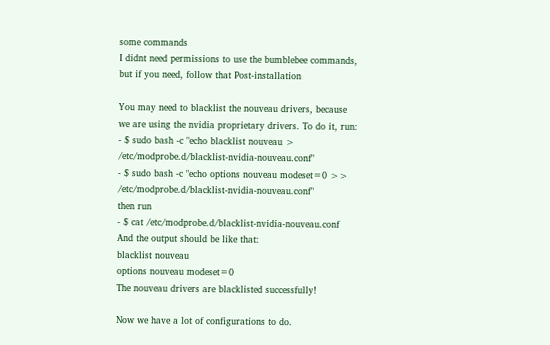some commands
I didnt need permissions to use the bumblebee commands, but if you need, follow that Post-installation

You may need to blacklist the nouveau drivers, because we are using the nvidia proprietary drivers. To do it, run:
- $ sudo bash -c "echo blacklist nouveau > /etc/modprobe.d/blacklist-nvidia-nouveau.conf"
- $ sudo bash -c "echo options nouveau modeset=0 >> /etc/modprobe.d/blacklist-nvidia-nouveau.conf"
then run
- $ cat /etc/modprobe.d/blacklist-nvidia-nouveau.conf
And the output should be like that:
blacklist nouveau
options nouveau modeset=0
The nouveau drivers are blacklisted successfully!

Now we have a lot of configurations to do.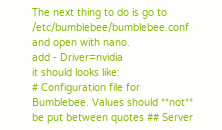The next thing to do is go to /etc/bumblebee/bumblebee.conf and open with nano.
add - Driver=nvidia
it should looks like:
# Configuration file for Bumblebee. Values should **not** be put between quotes ## Server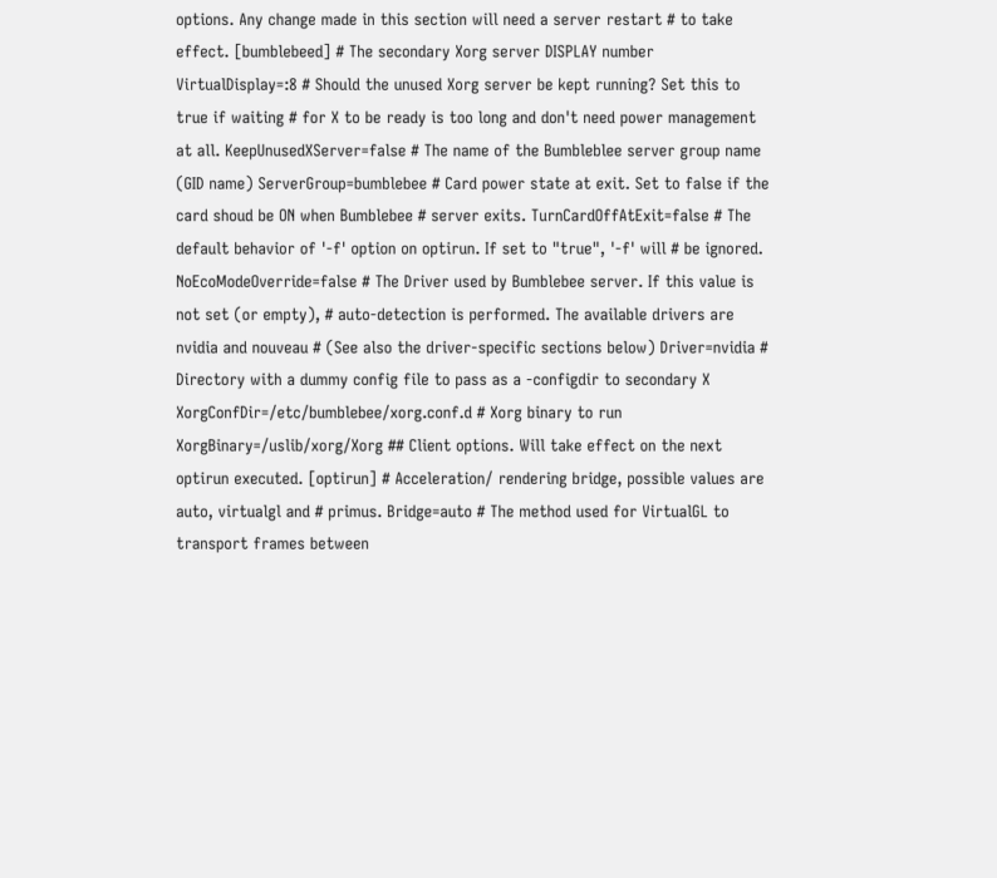options. Any change made in this section will need a server restart # to take effect. [bumblebeed] # The secondary Xorg server DISPLAY number VirtualDisplay=:8 # Should the unused Xorg server be kept running? Set this to true if waiting # for X to be ready is too long and don't need power management at all. KeepUnusedXServer=false # The name of the Bumbleblee server group name (GID name) ServerGroup=bumblebee # Card power state at exit. Set to false if the card shoud be ON when Bumblebee # server exits. TurnCardOffAtExit=false # The default behavior of '-f' option on optirun. If set to "true", '-f' will # be ignored. NoEcoModeOverride=false # The Driver used by Bumblebee server. If this value is not set (or empty), # auto-detection is performed. The available drivers are nvidia and nouveau # (See also the driver-specific sections below) Driver=nvidia # Directory with a dummy config file to pass as a -configdir to secondary X XorgConfDir=/etc/bumblebee/xorg.conf.d # Xorg binary to run XorgBinary=/uslib/xorg/Xorg ## Client options. Will take effect on the next optirun executed. [optirun] # Acceleration/ rendering bridge, possible values are auto, virtualgl and # primus. Bridge=auto # The method used for VirtualGL to transport frames between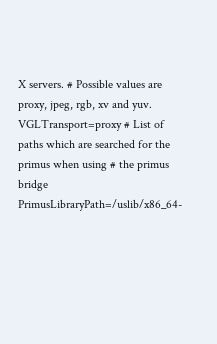X servers. # Possible values are proxy, jpeg, rgb, xv and yuv. VGLTransport=proxy # List of paths which are searched for the primus when using # the primus bridge PrimusLibraryPath=/uslib/x86_64-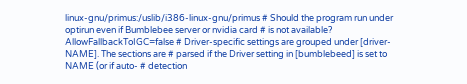linux-gnu/primus:/uslib/i386-linux-gnu/primus # Should the program run under optirun even if Bumblebee server or nvidia card # is not available? AllowFallbackToIGC=false # Driver-specific settings are grouped under [driver-NAME]. The sections are # parsed if the Driver setting in [bumblebeed] is set to NAME (or if auto- # detection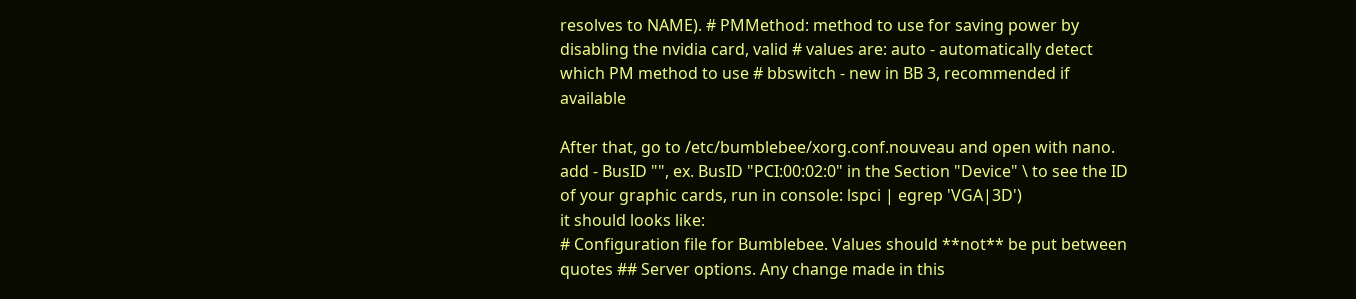resolves to NAME). # PMMethod: method to use for saving power by disabling the nvidia card, valid # values are: auto - automatically detect which PM method to use # bbswitch - new in BB 3, recommended if available

After that, go to /etc/bumblebee/xorg.conf.nouveau and open with nano.
add - BusID "", ex. BusID "PCI:00:02:0" in the Section "Device" \ to see the ID of your graphic cards, run in console: lspci | egrep 'VGA|3D')
it should looks like:
# Configuration file for Bumblebee. Values should **not** be put between quotes ## Server options. Any change made in this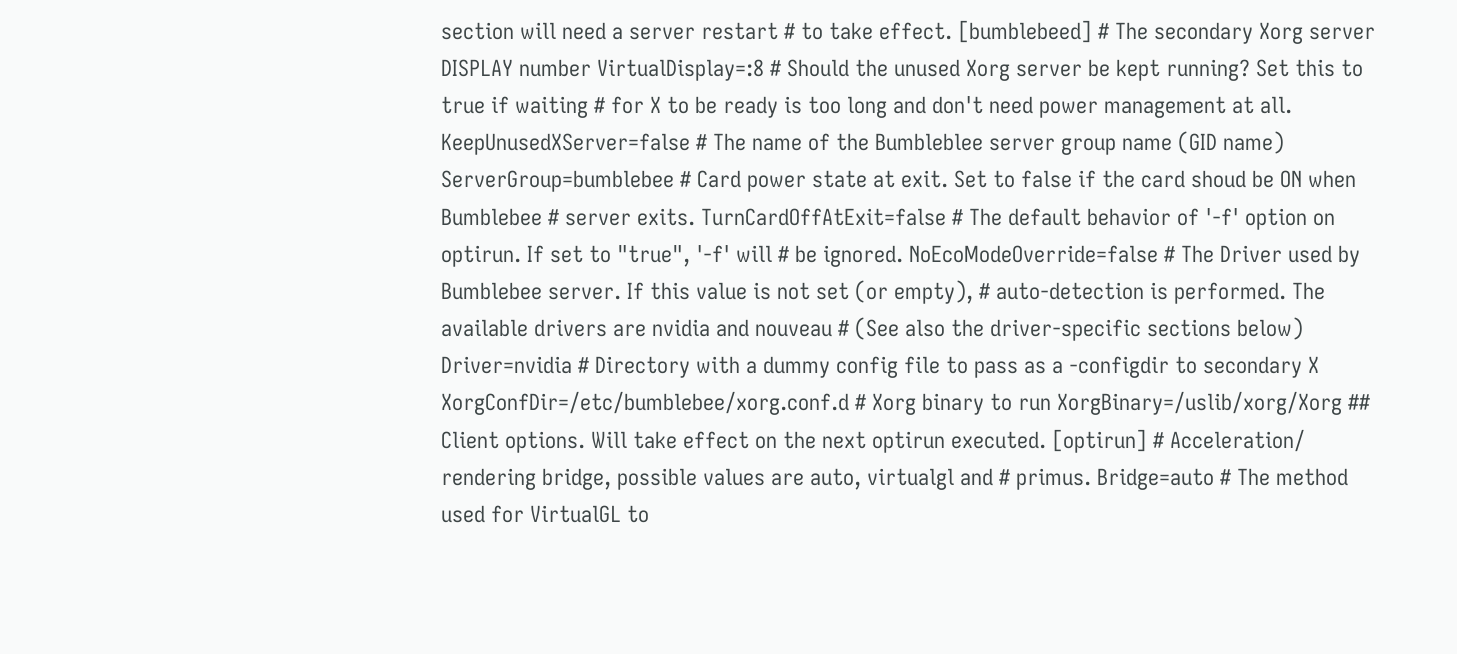section will need a server restart # to take effect. [bumblebeed] # The secondary Xorg server DISPLAY number VirtualDisplay=:8 # Should the unused Xorg server be kept running? Set this to true if waiting # for X to be ready is too long and don't need power management at all. KeepUnusedXServer=false # The name of the Bumbleblee server group name (GID name) ServerGroup=bumblebee # Card power state at exit. Set to false if the card shoud be ON when Bumblebee # server exits. TurnCardOffAtExit=false # The default behavior of '-f' option on optirun. If set to "true", '-f' will # be ignored. NoEcoModeOverride=false # The Driver used by Bumblebee server. If this value is not set (or empty), # auto-detection is performed. The available drivers are nvidia and nouveau # (See also the driver-specific sections below) Driver=nvidia # Directory with a dummy config file to pass as a -configdir to secondary X XorgConfDir=/etc/bumblebee/xorg.conf.d # Xorg binary to run XorgBinary=/uslib/xorg/Xorg ## Client options. Will take effect on the next optirun executed. [optirun] # Acceleration/ rendering bridge, possible values are auto, virtualgl and # primus. Bridge=auto # The method used for VirtualGL to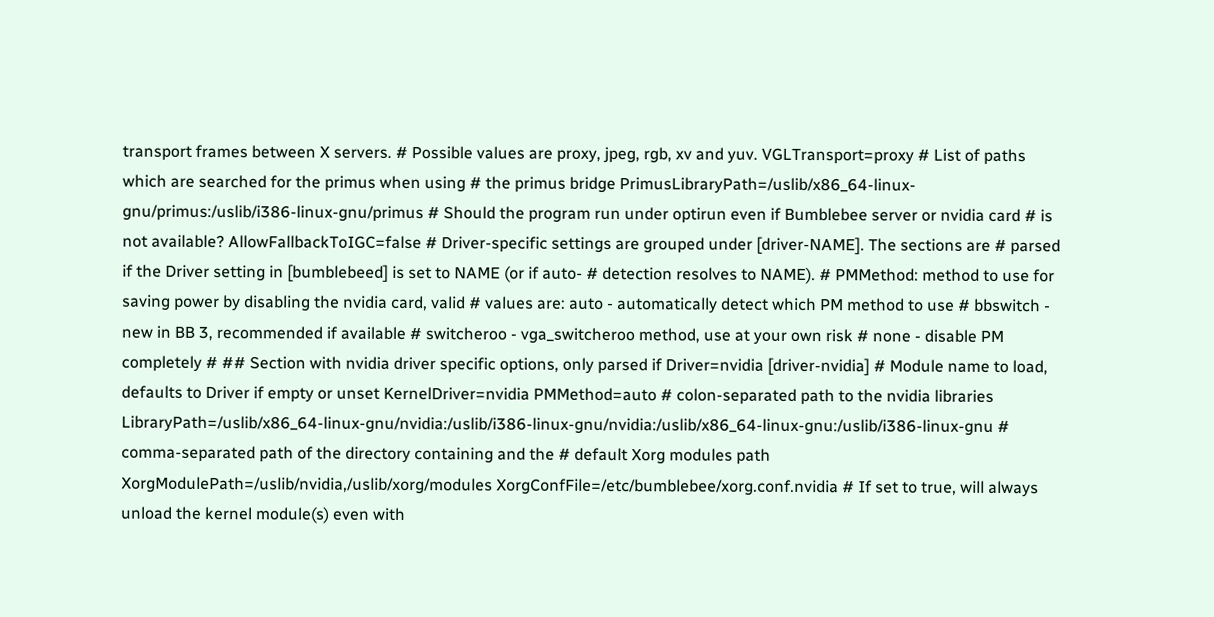transport frames between X servers. # Possible values are proxy, jpeg, rgb, xv and yuv. VGLTransport=proxy # List of paths which are searched for the primus when using # the primus bridge PrimusLibraryPath=/uslib/x86_64-linux-gnu/primus:/uslib/i386-linux-gnu/primus # Should the program run under optirun even if Bumblebee server or nvidia card # is not available? AllowFallbackToIGC=false # Driver-specific settings are grouped under [driver-NAME]. The sections are # parsed if the Driver setting in [bumblebeed] is set to NAME (or if auto- # detection resolves to NAME). # PMMethod: method to use for saving power by disabling the nvidia card, valid # values are: auto - automatically detect which PM method to use # bbswitch - new in BB 3, recommended if available # switcheroo - vga_switcheroo method, use at your own risk # none - disable PM completely # ## Section with nvidia driver specific options, only parsed if Driver=nvidia [driver-nvidia] # Module name to load, defaults to Driver if empty or unset KernelDriver=nvidia PMMethod=auto # colon-separated path to the nvidia libraries LibraryPath=/uslib/x86_64-linux-gnu/nvidia:/uslib/i386-linux-gnu/nvidia:/uslib/x86_64-linux-gnu:/uslib/i386-linux-gnu # comma-separated path of the directory containing and the # default Xorg modules path XorgModulePath=/uslib/nvidia,/uslib/xorg/modules XorgConfFile=/etc/bumblebee/xorg.conf.nvidia # If set to true, will always unload the kernel module(s) even with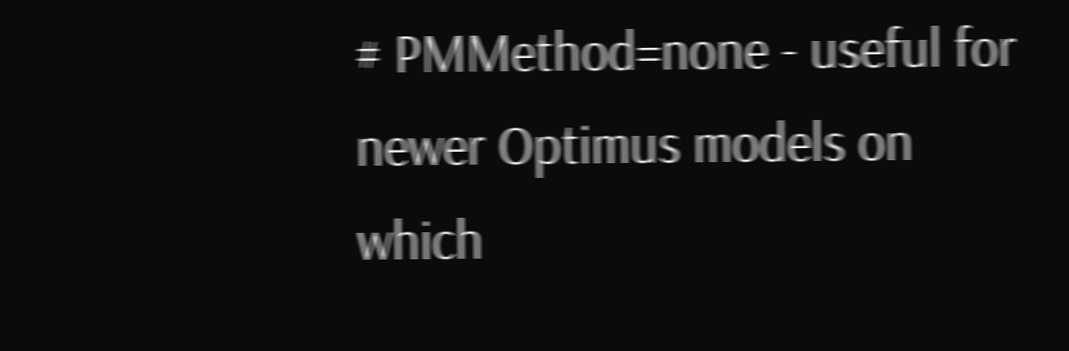# PMMethod=none - useful for newer Optimus models on which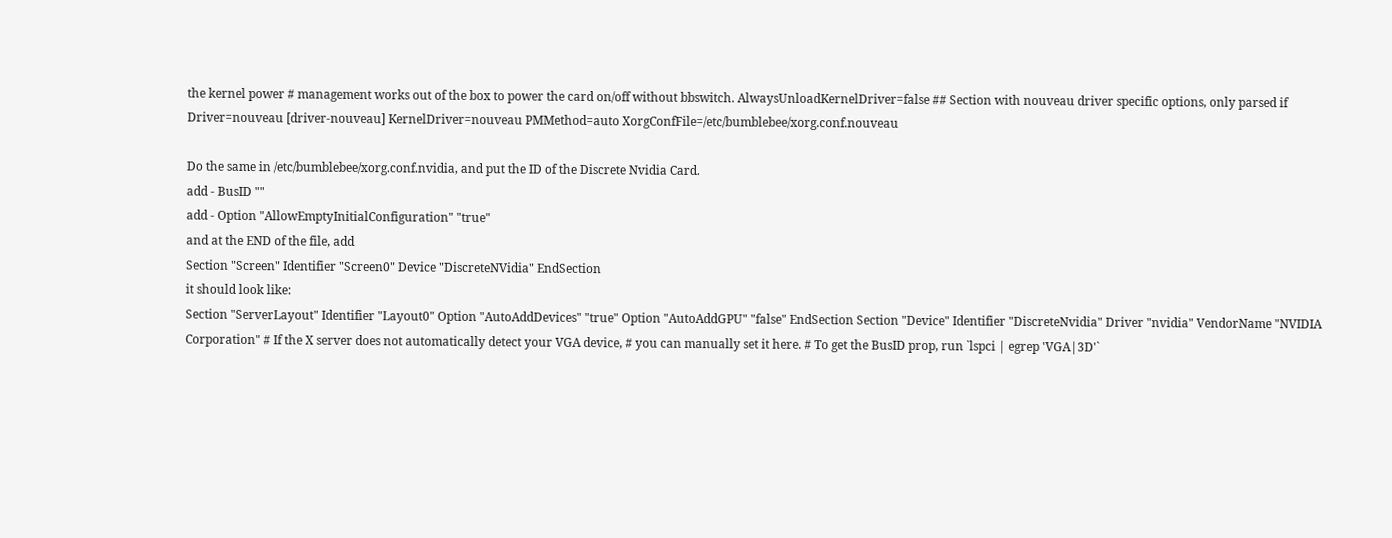the kernel power # management works out of the box to power the card on/off without bbswitch. AlwaysUnloadKernelDriver=false ## Section with nouveau driver specific options, only parsed if Driver=nouveau [driver-nouveau] KernelDriver=nouveau PMMethod=auto XorgConfFile=/etc/bumblebee/xorg.conf.nouveau

Do the same in /etc/bumblebee/xorg.conf.nvidia, and put the ID of the Discrete Nvidia Card.
add - BusID ""
add - Option "AllowEmptyInitialConfiguration" "true"
and at the END of the file, add
Section "Screen" Identifier "Screen0" Device "DiscreteNVidia" EndSection
it should look like:
Section "ServerLayout" Identifier "Layout0" Option "AutoAddDevices" "true" Option "AutoAddGPU" "false" EndSection Section "Device" Identifier "DiscreteNvidia" Driver "nvidia" VendorName "NVIDIA Corporation" # If the X server does not automatically detect your VGA device, # you can manually set it here. # To get the BusID prop, run `lspci | egrep 'VGA|3D'`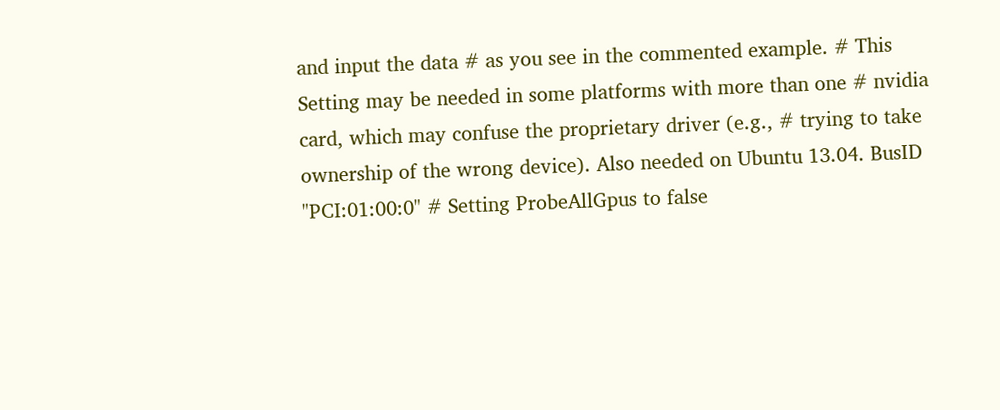and input the data # as you see in the commented example. # This Setting may be needed in some platforms with more than one # nvidia card, which may confuse the proprietary driver (e.g., # trying to take ownership of the wrong device). Also needed on Ubuntu 13.04. BusID "PCI:01:00:0" # Setting ProbeAllGpus to false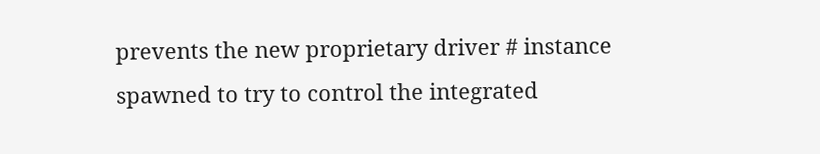prevents the new proprietary driver # instance spawned to try to control the integrated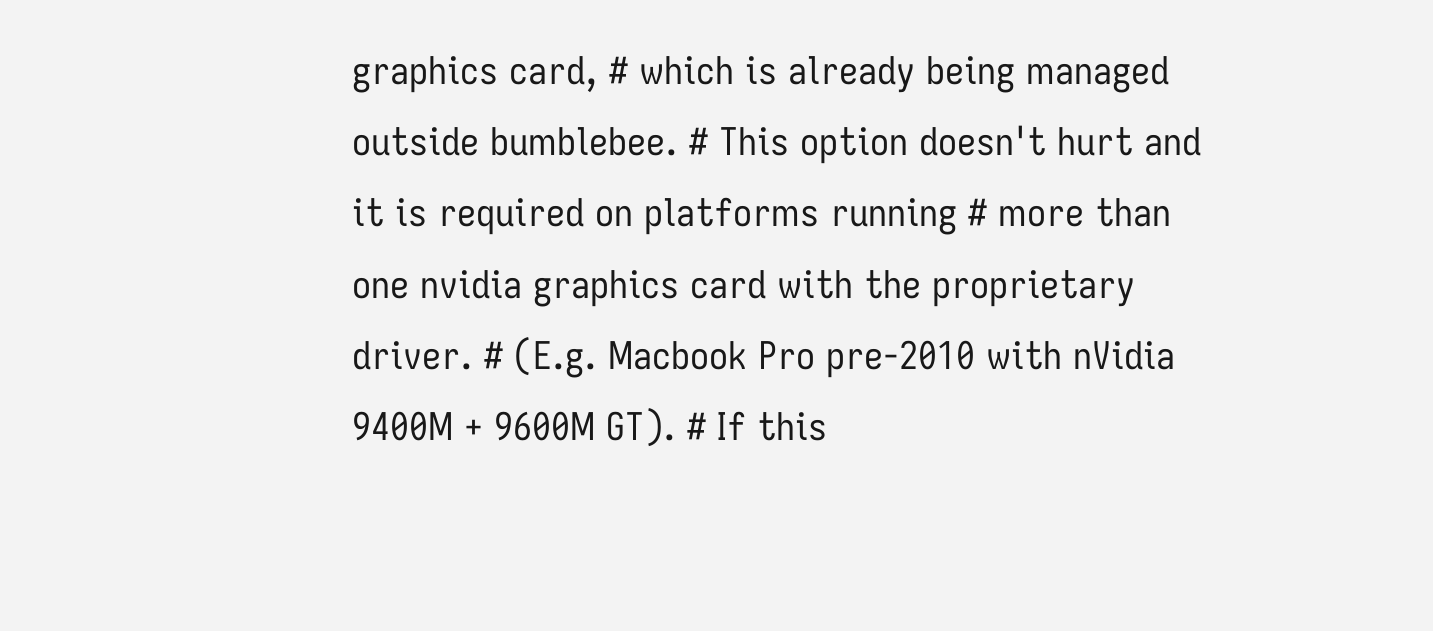graphics card, # which is already being managed outside bumblebee. # This option doesn't hurt and it is required on platforms running # more than one nvidia graphics card with the proprietary driver. # (E.g. Macbook Pro pre-2010 with nVidia 9400M + 9600M GT). # If this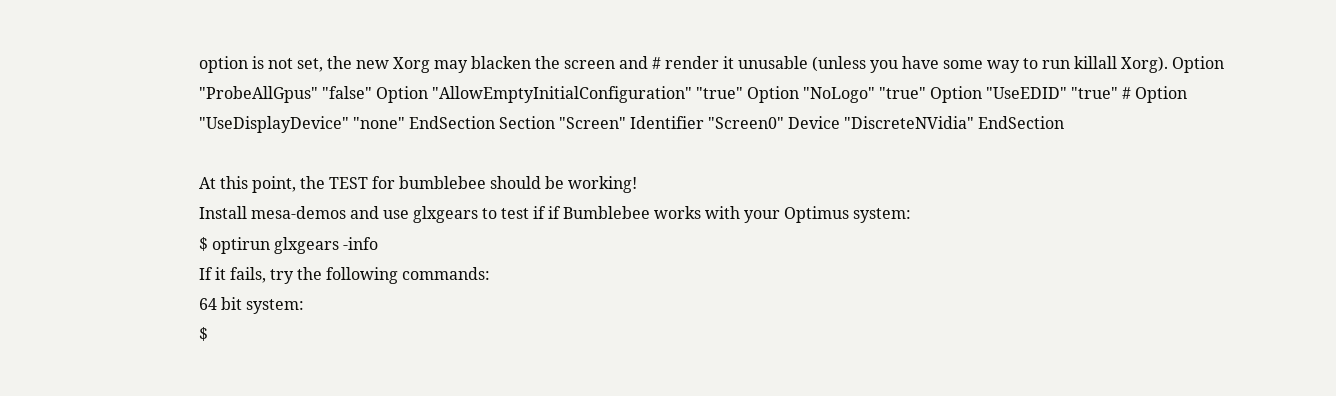option is not set, the new Xorg may blacken the screen and # render it unusable (unless you have some way to run killall Xorg). Option "ProbeAllGpus" "false" Option "AllowEmptyInitialConfiguration" "true" Option "NoLogo" "true" Option "UseEDID" "true" # Option "UseDisplayDevice" "none" EndSection Section "Screen" Identifier "Screen0" Device "DiscreteNVidia" EndSection

At this point, the TEST for bumblebee should be working!
Install mesa-demos and use glxgears to test if if Bumblebee works with your Optimus system:
$ optirun glxgears -info
If it fails, try the following commands:
64 bit system:
$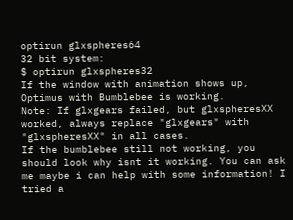optirun glxspheres64
32 bit system:
$ optirun glxspheres32
If the window with animation shows up, Optimus with Bumblebee is working.
Note: If glxgears failed, but glxspheresXX worked, always replace "glxgears" with "glxspheresXX" in all cases.
If the bumblebee still not working, you should look why isnt it working. You can ask me maybe i can help with some information! I tried a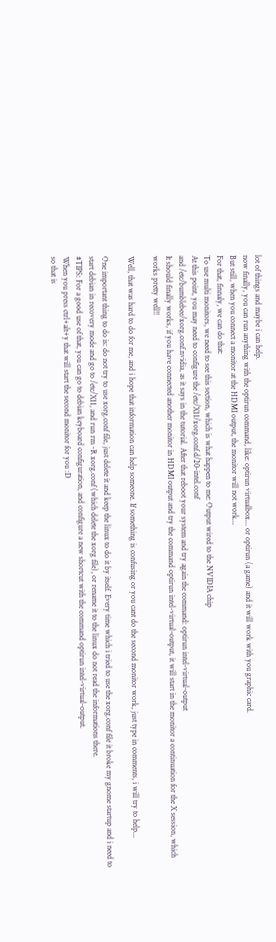lot of things and maybe i can help.
now finally, you can run anything with the optirun command, like: optirun virtualbox... or optirun (a game) and it will work with you graphic card.
But still, when you connect a monitor at the HDMI output, the monitor will not work...
For that, finnaly, we can do that:
To use multi monitors, we need to see this section, which is what happen to me: Output wired to the NVIDIA chip
At this point, you may need to configure the /etc/X11/xorg.conf.d/20-intel.conf
and /etc/bumblebee/xorg.conf.nvidia, as it says in the tutorial. After that reboot your system and try again the command: optirun intel-virtual-output
It should finally works, if you have connected another monitor in HDMI output and try the command optirun intel-virtual-output, it will start in the monitor a continuation for the X session, which works pretty well!!

Well, that was hard to do for me, and i hope that information can help someone. If something is confusing or you cant do the second monitor work, just type in comments, i will try to help...

One important thing to do is: do not try to use xorg.conf file, just delete it and keep the linux to do it by itself. Every time which i tried to use the xorg.conf file it broke my gnome startup and i need to start debian in recovery mode and go to /etc/X11, and run rm -R xorg.conf (which delete the xorg file), or rename it to the linux do not read the informations there.
#TIPS: For a good use of that, you can go to debian keyboard configuration, and configure a new shortcut with the command optirun intel-virtual-output.
When you press ctrl+alt+y that will start the second monitor for you :D
so that is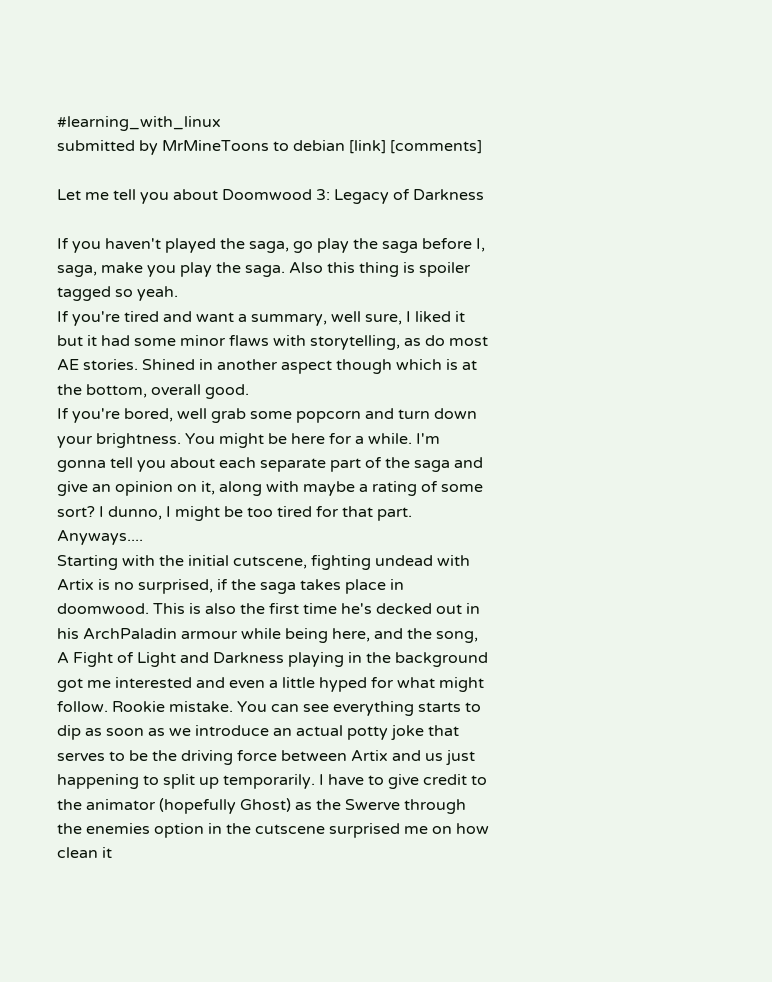#learning_with_linux
submitted by MrMineToons to debian [link] [comments]

Let me tell you about Doomwood 3: Legacy of Darkness

If you haven't played the saga, go play the saga before I, saga, make you play the saga. Also this thing is spoiler tagged so yeah.
If you're tired and want a summary, well sure, I liked it but it had some minor flaws with storytelling, as do most AE stories. Shined in another aspect though which is at the bottom, overall good.
If you're bored, well grab some popcorn and turn down your brightness. You might be here for a while. I'm gonna tell you about each separate part of the saga and give an opinion on it, along with maybe a rating of some sort? I dunno, I might be too tired for that part. Anyways....
Starting with the initial cutscene, fighting undead with Artix is no surprised, if the saga takes place in doomwood. This is also the first time he's decked out in his ArchPaladin armour while being here, and the song, A Fight of Light and Darkness playing in the background got me interested and even a little hyped for what might follow. Rookie mistake. You can see everything starts to dip as soon as we introduce an actual potty joke that serves to be the driving force between Artix and us just happening to split up temporarily. I have to give credit to the animator (hopefully Ghost) as the Swerve through the enemies option in the cutscene surprised me on how clean it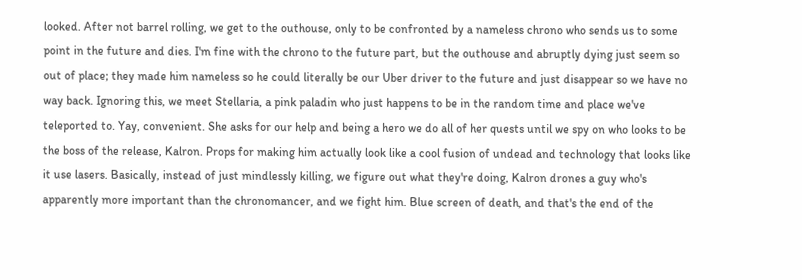looked. After not barrel rolling, we get to the outhouse, only to be confronted by a nameless chrono who sends us to some point in the future and dies. I'm fine with the chrono to the future part, but the outhouse and abruptly dying just seem so out of place; they made him nameless so he could literally be our Uber driver to the future and just disappear so we have no way back. Ignoring this, we meet Stellaria, a pink paladin who just happens to be in the random time and place we've teleported to. Yay, convenient. She asks for our help and being a hero we do all of her quests until we spy on who looks to be the boss of the release, Kalron. Props for making him actually look like a cool fusion of undead and technology that looks like it use lasers. Basically, instead of just mindlessly killing, we figure out what they're doing, Kalron drones a guy who's apparently more important than the chronomancer, and we fight him. Blue screen of death, and that's the end of the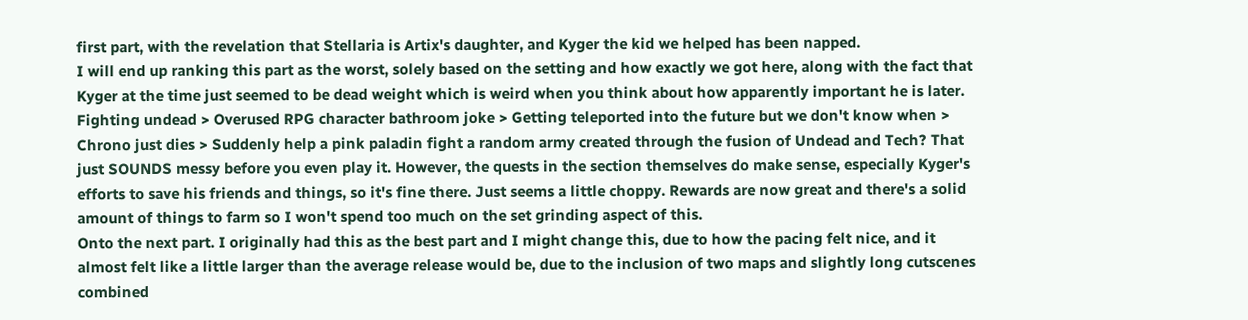first part, with the revelation that Stellaria is Artix's daughter, and Kyger the kid we helped has been napped.
I will end up ranking this part as the worst, solely based on the setting and how exactly we got here, along with the fact that Kyger at the time just seemed to be dead weight which is weird when you think about how apparently important he is later. Fighting undead > Overused RPG character bathroom joke > Getting teleported into the future but we don't know when > Chrono just dies > Suddenly help a pink paladin fight a random army created through the fusion of Undead and Tech? That just SOUNDS messy before you even play it. However, the quests in the section themselves do make sense, especially Kyger's efforts to save his friends and things, so it's fine there. Just seems a little choppy. Rewards are now great and there's a solid amount of things to farm so I won't spend too much on the set grinding aspect of this.
Onto the next part. I originally had this as the best part and I might change this, due to how the pacing felt nice, and it almost felt like a little larger than the average release would be, due to the inclusion of two maps and slightly long cutscenes combined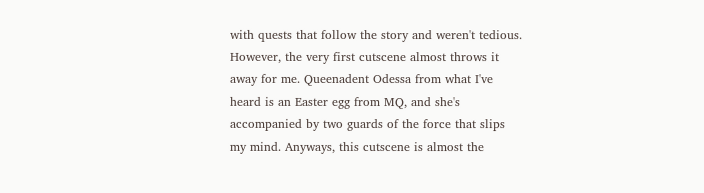with quests that follow the story and weren't tedious. However, the very first cutscene almost throws it away for me. Queenadent Odessa from what I've heard is an Easter egg from MQ, and she's accompanied by two guards of the force that slips my mind. Anyways, this cutscene is almost the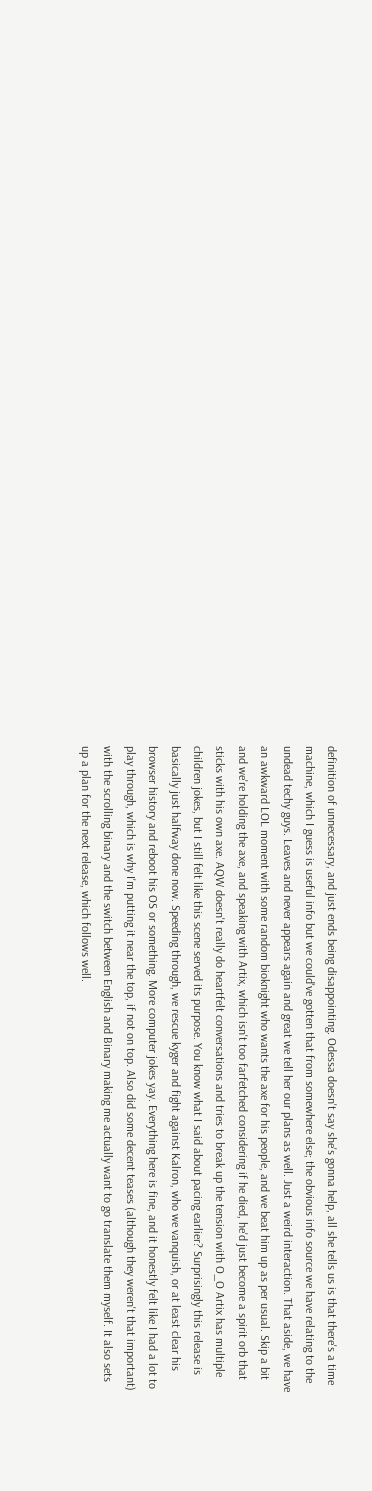definition of unnecessary, and just ends being disappointing. Odessa doesn't say she's gonna help, all she tells us is that there's a time machine, which I guess is useful info but we could've gotten that from somewhere else; the obvious info source we have relating to the undead techy guys. Leaves and never appears again and great we tell her our plans as well. Just a weird interaction. That aside, we have an awkward LOL moment with some random bioknight who wants the axe for his people, and we beat him up as per usual. Skip a bit and we're holding the axe, and speaking with Artix, which isn't too farfetched considering if he died, he'd just become a spirit orb that sticks with his own axe. AQW doesn't really do heartfelt conversations and tries to break up the tension with O_O Artix has multiple children jokes, but I still felt like this scene served its purpose. You know what I said about pacing earlier? Surprisingly this release is basically just halfway done now. Speeding through, we rescue kyger and fight against Kalron, who we vanquish, or at least clear his browser history and reboot his OS or something. More computer jokes yay. Everything here is fine, and it honestly felt like I had a lot to play through, which is why I'm putting it near the top, if not on top. Also did some decent teases (although they weren't that important) with the scrolling binary and the switch between English and Binary making me actually want to go translate them myself. It also sets up a plan for the next release, which follows well.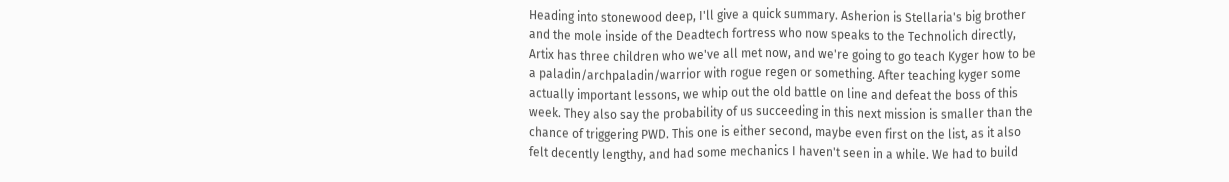Heading into stonewood deep, I'll give a quick summary. Asherion is Stellaria's big brother and the mole inside of the Deadtech fortress who now speaks to the Technolich directly, Artix has three children who we've all met now, and we're going to go teach Kyger how to be a paladin/archpaladin/warrior with rogue regen or something. After teaching kyger some actually important lessons, we whip out the old battle on line and defeat the boss of this week. They also say the probability of us succeeding in this next mission is smaller than the chance of triggering PWD. This one is either second, maybe even first on the list, as it also felt decently lengthy, and had some mechanics I haven't seen in a while. We had to build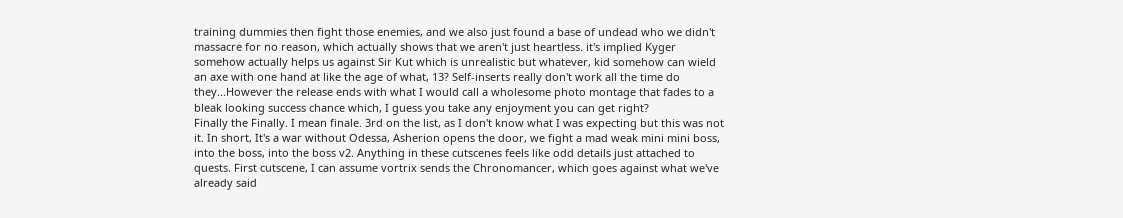training dummies then fight those enemies, and we also just found a base of undead who we didn't massacre for no reason, which actually shows that we aren't just heartless. it's implied Kyger somehow actually helps us against Sir Kut which is unrealistic but whatever, kid somehow can wield an axe with one hand at like the age of what, 13? Self-inserts really don't work all the time do they...However the release ends with what I would call a wholesome photo montage that fades to a bleak looking success chance which, I guess you take any enjoyment you can get right?
Finally the Finally. I mean finale. 3rd on the list, as I don't know what I was expecting but this was not it. In short, It's a war without Odessa, Asherion opens the door, we fight a mad weak mini mini boss, into the boss, into the boss v2. Anything in these cutscenes feels like odd details just attached to quests. First cutscene, I can assume vortrix sends the Chronomancer, which goes against what we've already said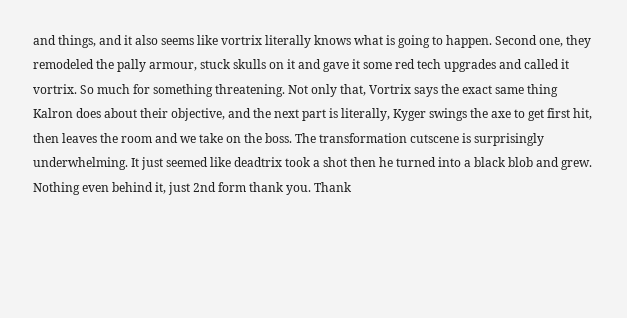and things, and it also seems like vortrix literally knows what is going to happen. Second one, they remodeled the pally armour, stuck skulls on it and gave it some red tech upgrades and called it vortrix. So much for something threatening. Not only that, Vortrix says the exact same thing Kalron does about their objective, and the next part is literally, Kyger swings the axe to get first hit, then leaves the room and we take on the boss. The transformation cutscene is surprisingly underwhelming. It just seemed like deadtrix took a shot then he turned into a black blob and grew. Nothing even behind it, just 2nd form thank you. Thank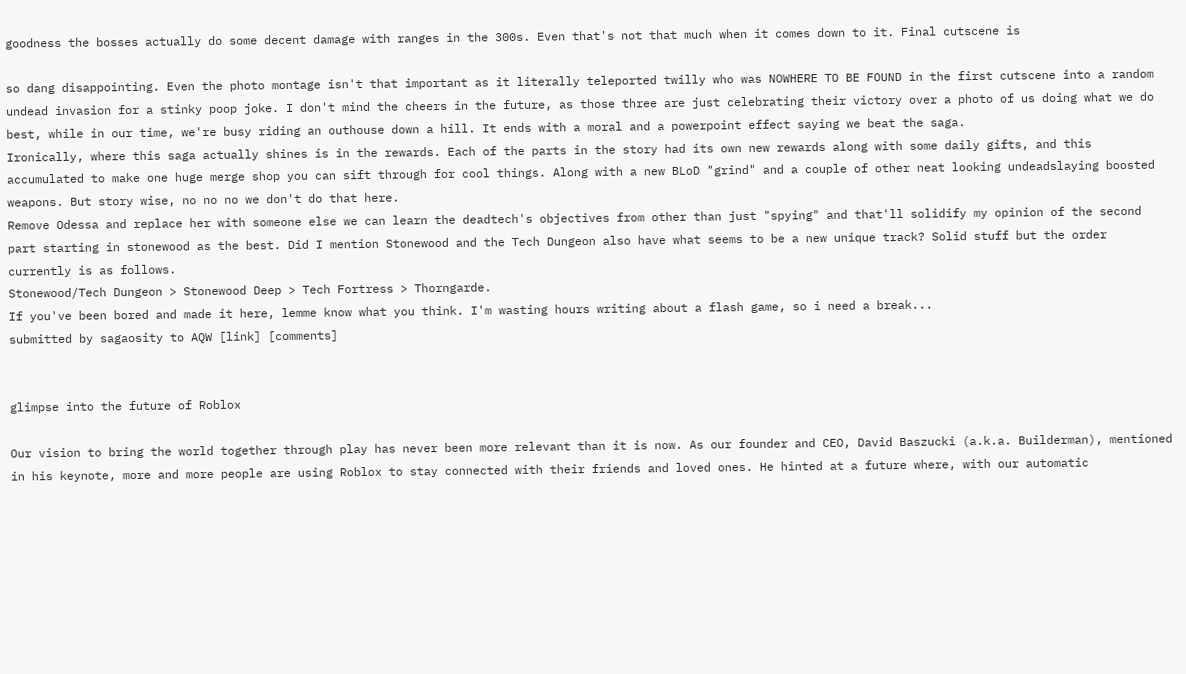goodness the bosses actually do some decent damage with ranges in the 300s. Even that's not that much when it comes down to it. Final cutscene is

so dang disappointing. Even the photo montage isn't that important as it literally teleported twilly who was NOWHERE TO BE FOUND in the first cutscene into a random undead invasion for a stinky poop joke. I don't mind the cheers in the future, as those three are just celebrating their victory over a photo of us doing what we do best, while in our time, we're busy riding an outhouse down a hill. It ends with a moral and a powerpoint effect saying we beat the saga.
Ironically, where this saga actually shines is in the rewards. Each of the parts in the story had its own new rewards along with some daily gifts, and this accumulated to make one huge merge shop you can sift through for cool things. Along with a new BLoD "grind" and a couple of other neat looking undeadslaying boosted weapons. But story wise, no no no we don't do that here.
Remove Odessa and replace her with someone else we can learn the deadtech's objectives from other than just "spying" and that'll solidify my opinion of the second part starting in stonewood as the best. Did I mention Stonewood and the Tech Dungeon also have what seems to be a new unique track? Solid stuff but the order currently is as follows.
Stonewood/Tech Dungeon > Stonewood Deep > Tech Fortress > Thorngarde.
If you've been bored and made it here, lemme know what you think. I'm wasting hours writing about a flash game, so i need a break...
submitted by sagaosity to AQW [link] [comments]


glimpse into the future of Roblox

Our vision to bring the world together through play has never been more relevant than it is now. As our founder and CEO, David Baszucki (a.k.a. Builderman), mentioned in his keynote, more and more people are using Roblox to stay connected with their friends and loved ones. He hinted at a future where, with our automatic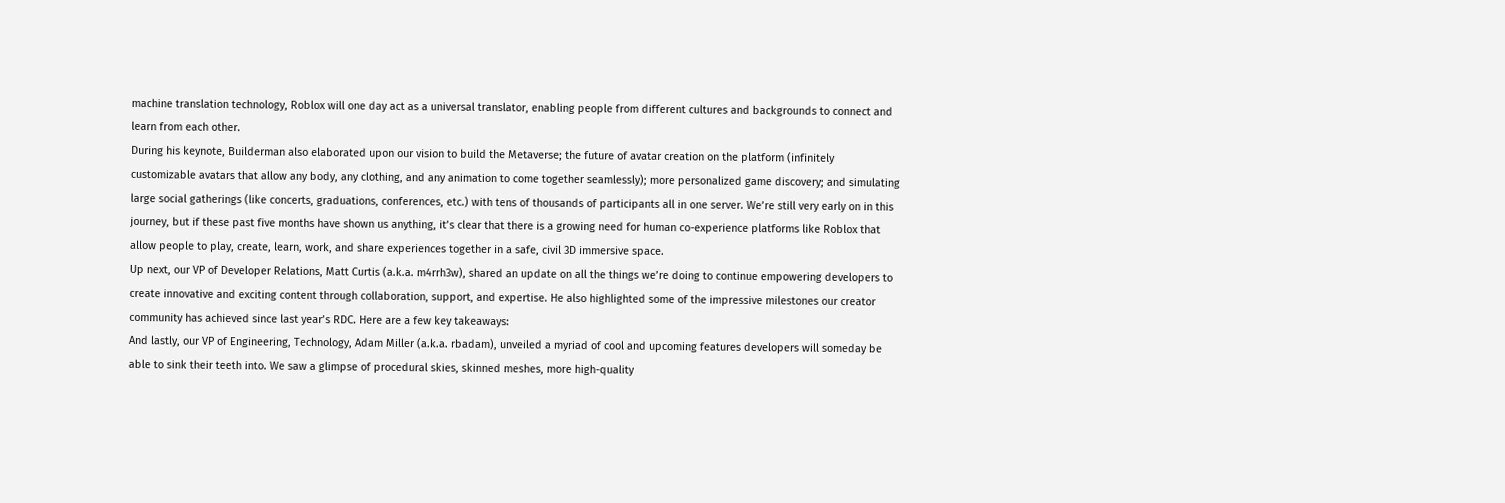machine translation technology, Roblox will one day act as a universal translator, enabling people from different cultures and backgrounds to connect and learn from each other.
During his keynote, Builderman also elaborated upon our vision to build the Metaverse; the future of avatar creation on the platform (infinitely customizable avatars that allow any body, any clothing, and any animation to come together seamlessly); more personalized game discovery; and simulating large social gatherings (like concerts, graduations, conferences, etc.) with tens of thousands of participants all in one server. We’re still very early on in this journey, but if these past five months have shown us anything, it’s clear that there is a growing need for human co-experience platforms like Roblox that allow people to play, create, learn, work, and share experiences together in a safe, civil 3D immersive space.
Up next, our VP of Developer Relations, Matt Curtis (a.k.a. m4rrh3w), shared an update on all the things we’re doing to continue empowering developers to create innovative and exciting content through collaboration, support, and expertise. He also highlighted some of the impressive milestones our creator community has achieved since last year’s RDC. Here are a few key takeaways:
And lastly, our VP of Engineering, Technology, Adam Miller (a.k.a. rbadam), unveiled a myriad of cool and upcoming features developers will someday be able to sink their teeth into. We saw a glimpse of procedural skies, skinned meshes, more high-quality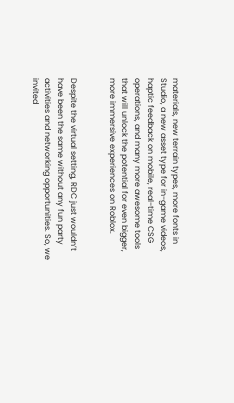materials, new terrain types, more fonts in Studio, a new asset type for in-game videos, haptic feedback on mobile, real-time CSG operations, and many more awesome tools that will unlock the potential for even bigger, more immersive experiences on Roblox.


Despite the virtual setting, RDC just wouldn’t have been the same without any fun party activities and networking opportunities. So, we invited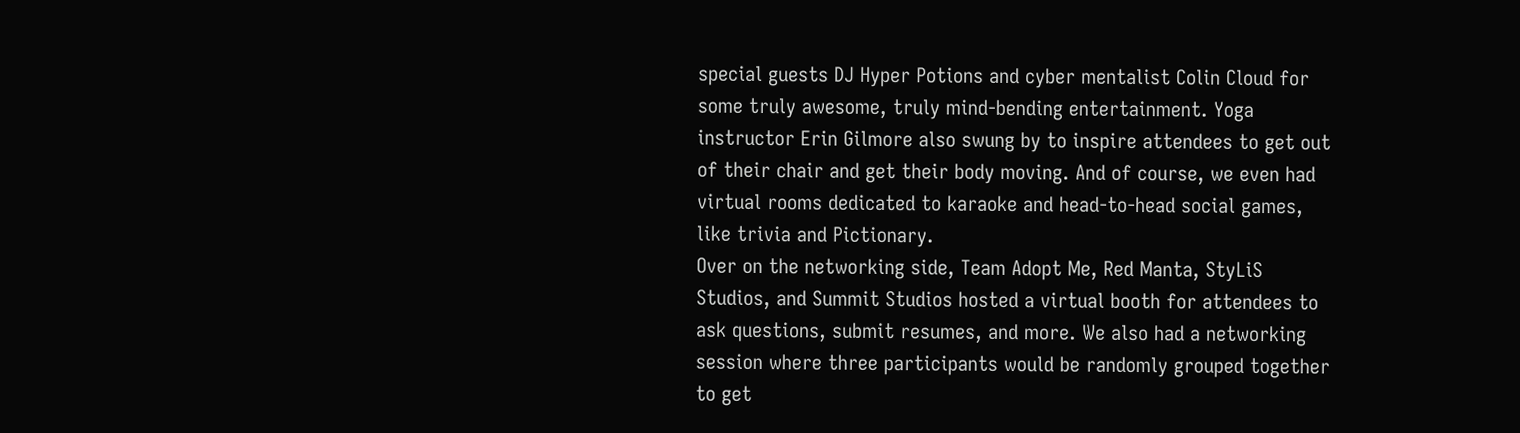special guests DJ Hyper Potions and cyber mentalist Colin Cloud for some truly awesome, truly mind-bending entertainment. Yoga instructor Erin Gilmore also swung by to inspire attendees to get out of their chair and get their body moving. And of course, we even had virtual rooms dedicated to karaoke and head-to-head social games, like trivia and Pictionary.
Over on the networking side, Team Adopt Me, Red Manta, StyLiS Studios, and Summit Studios hosted a virtual booth for attendees to ask questions, submit resumes, and more. We also had a networking session where three participants would be randomly grouped together to get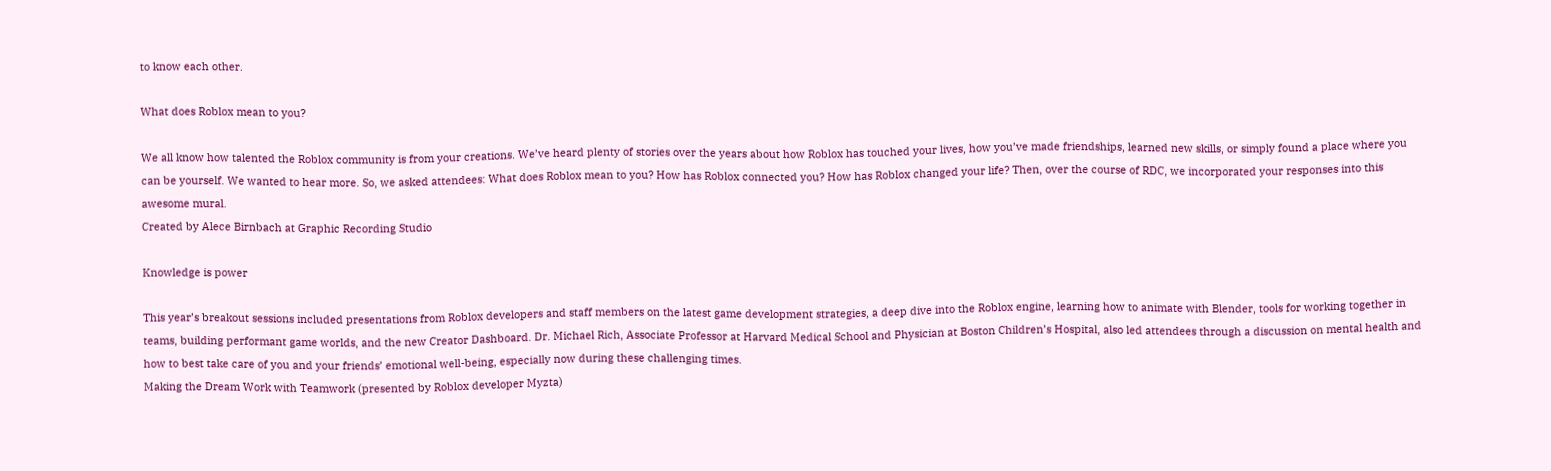to know each other.

What does Roblox mean to you?

We all know how talented the Roblox community is from your creations. We’ve heard plenty of stories over the years about how Roblox has touched your lives, how you’ve made friendships, learned new skills, or simply found a place where you can be yourself. We wanted to hear more. So, we asked attendees: What does Roblox mean to you? How has Roblox connected you? How has Roblox changed your life? Then, over the course of RDC, we incorporated your responses into this awesome mural.
Created by Alece Birnbach at Graphic Recording Studio

Knowledge is power

This year’s breakout sessions included presentations from Roblox developers and staff members on the latest game development strategies, a deep dive into the Roblox engine, learning how to animate with Blender, tools for working together in teams, building performant game worlds, and the new Creator Dashboard. Dr. Michael Rich, Associate Professor at Harvard Medical School and Physician at Boston Children’s Hospital, also led attendees through a discussion on mental health and how to best take care of you and your friends’ emotional well-being, especially now during these challenging times.
Making the Dream Work with Teamwork (presented by Roblox developer Myzta)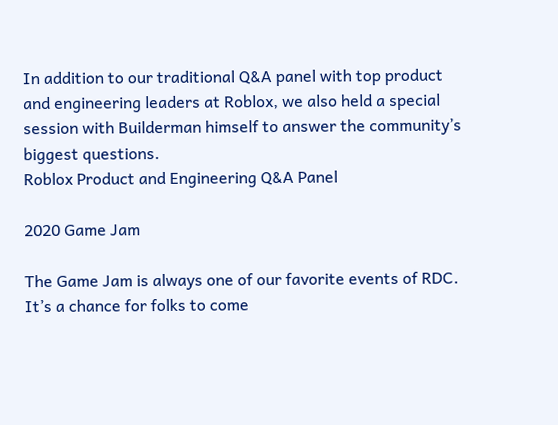In addition to our traditional Q&A panel with top product and engineering leaders at Roblox, we also held a special session with Builderman himself to answer the community’s biggest questions.
Roblox Product and Engineering Q&A Panel

2020 Game Jam

The Game Jam is always one of our favorite events of RDC. It’s a chance for folks to come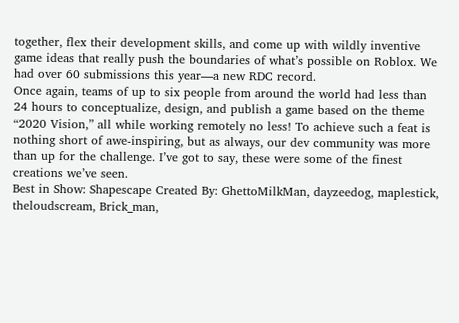together, flex their development skills, and come up with wildly inventive game ideas that really push the boundaries of what’s possible on Roblox. We had over 60 submissions this year—a new RDC record.
Once again, teams of up to six people from around the world had less than 24 hours to conceptualize, design, and publish a game based on the theme “2020 Vision,” all while working remotely no less! To achieve such a feat is nothing short of awe-inspiring, but as always, our dev community was more than up for the challenge. I’ve got to say, these were some of the finest creations we’ve seen.
Best in Show: Shapescape Created By: GhettoMilkMan, dayzeedog, maplestick, theloudscream, Brick_man,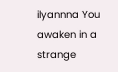ilyannna You awaken in a strange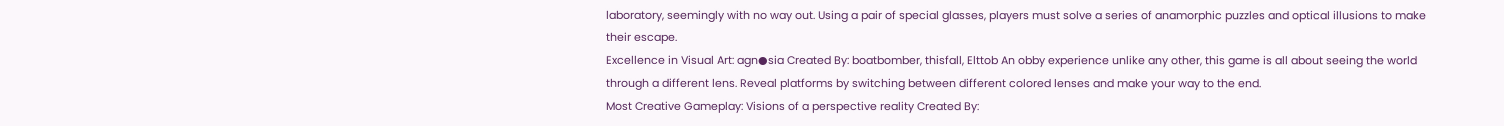laboratory, seemingly with no way out. Using a pair of special glasses, players must solve a series of anamorphic puzzles and optical illusions to make their escape.
Excellence in Visual Art: agn●sia Created By: boatbomber, thisfall, Elttob An obby experience unlike any other, this game is all about seeing the world through a different lens. Reveal platforms by switching between different colored lenses and make your way to the end.
Most Creative Gameplay: Visions of a perspective reality Created By: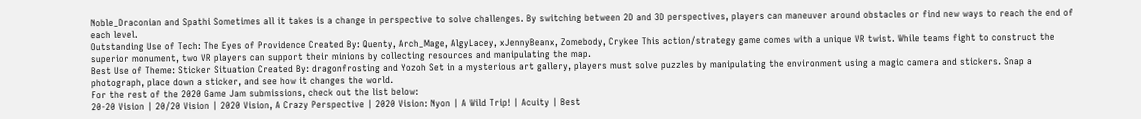Noble_Draconian and Spathi Sometimes all it takes is a change in perspective to solve challenges. By switching between 2D and 3D perspectives, players can maneuver around obstacles or find new ways to reach the end of each level.
Outstanding Use of Tech: The Eyes of Providence Created By: Quenty, Arch_Mage, AlgyLacey, xJennyBeanx, Zomebody, Crykee This action/strategy game comes with a unique VR twist. While teams fight to construct the superior monument, two VR players can support their minions by collecting resources and manipulating the map.
Best Use of Theme: Sticker Situation Created By: dragonfrosting and Yozoh Set in a mysterious art gallery, players must solve puzzles by manipulating the environment using a magic camera and stickers. Snap a photograph, place down a sticker, and see how it changes the world.
For the rest of the 2020 Game Jam submissions, check out the list below:
20-20 Vision | 20/20 Vision | 2020 Vision, A Crazy Perspective | 2020 Vision: Nyon | A Wild Trip! | Acuity | Best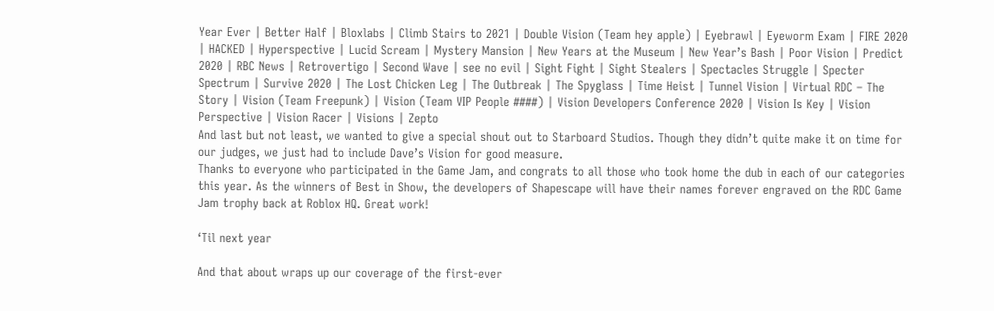Year Ever | Better Half | Bloxlabs | Climb Stairs to 2021 | Double Vision (Team hey apple) | Eyebrawl | Eyeworm Exam | FIRE 2020 | HACKED | Hyperspective | Lucid Scream | Mystery Mansion | New Years at the Museum | New Year’s Bash | Poor Vision | Predict 2020 | RBC News | Retrovertigo | Second Wave | see no evil | Sight Fight | Sight Stealers | Spectacles Struggle | Specter Spectrum | Survive 2020 | The Lost Chicken Leg | The Outbreak | The Spyglass | Time Heist | Tunnel Vision | Virtual RDC – The Story | Vision (Team Freepunk) | Vision (Team VIP People ####) | Vision Developers Conference 2020 | Vision Is Key | Vision Perspective | Vision Racer | Visions | Zepto
And last but not least, we wanted to give a special shout out to Starboard Studios. Though they didn’t quite make it on time for our judges, we just had to include Dave’s Vision for good measure.
Thanks to everyone who participated in the Game Jam, and congrats to all those who took home the dub in each of our categories this year. As the winners of Best in Show, the developers of Shapescape will have their names forever engraved on the RDC Game Jam trophy back at Roblox HQ. Great work!

‘Til next year

And that about wraps up our coverage of the first-ever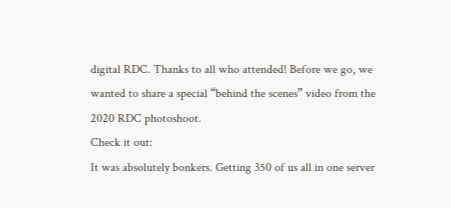digital RDC. Thanks to all who attended! Before we go, we wanted to share a special “behind the scenes” video from the 2020 RDC photoshoot.
Check it out:
It was absolutely bonkers. Getting 350 of us all in one server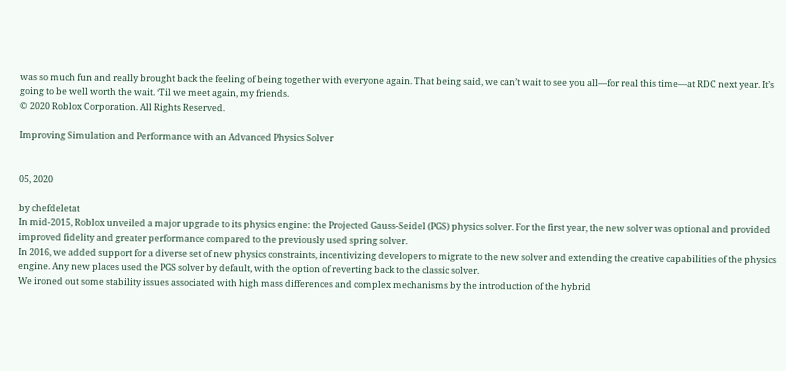was so much fun and really brought back the feeling of being together with everyone again. That being said, we can’t wait to see you all—for real this time—at RDC next year. It’s going to be well worth the wait. ‘Til we meet again, my friends.
© 2020 Roblox Corporation. All Rights Reserved.

Improving Simulation and Performance with an Advanced Physics Solver


05, 2020

by chefdeletat
In mid-2015, Roblox unveiled a major upgrade to its physics engine: the Projected Gauss-Seidel (PGS) physics solver. For the first year, the new solver was optional and provided improved fidelity and greater performance compared to the previously used spring solver.
In 2016, we added support for a diverse set of new physics constraints, incentivizing developers to migrate to the new solver and extending the creative capabilities of the physics engine. Any new places used the PGS solver by default, with the option of reverting back to the classic solver.
We ironed out some stability issues associated with high mass differences and complex mechanisms by the introduction of the hybrid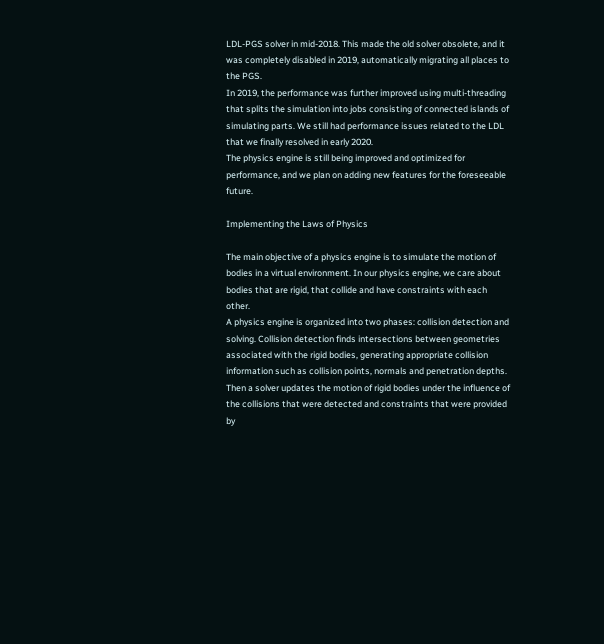LDL-PGS solver in mid-2018. This made the old solver obsolete, and it was completely disabled in 2019, automatically migrating all places to the PGS.
In 2019, the performance was further improved using multi-threading that splits the simulation into jobs consisting of connected islands of simulating parts. We still had performance issues related to the LDL that we finally resolved in early 2020.
The physics engine is still being improved and optimized for performance, and we plan on adding new features for the foreseeable future.

Implementing the Laws of Physics

The main objective of a physics engine is to simulate the motion of bodies in a virtual environment. In our physics engine, we care about bodies that are rigid, that collide and have constraints with each other.
A physics engine is organized into two phases: collision detection and solving. Collision detection finds intersections between geometries associated with the rigid bodies, generating appropriate collision information such as collision points, normals and penetration depths. Then a solver updates the motion of rigid bodies under the influence of the collisions that were detected and constraints that were provided by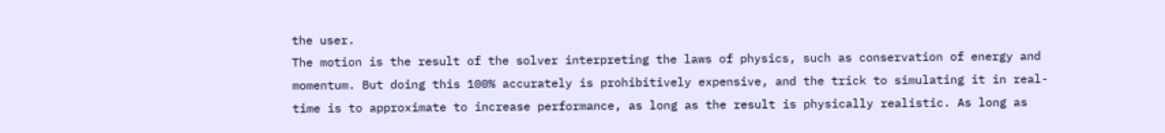the user.
The motion is the result of the solver interpreting the laws of physics, such as conservation of energy and momentum. But doing this 100% accurately is prohibitively expensive, and the trick to simulating it in real-time is to approximate to increase performance, as long as the result is physically realistic. As long as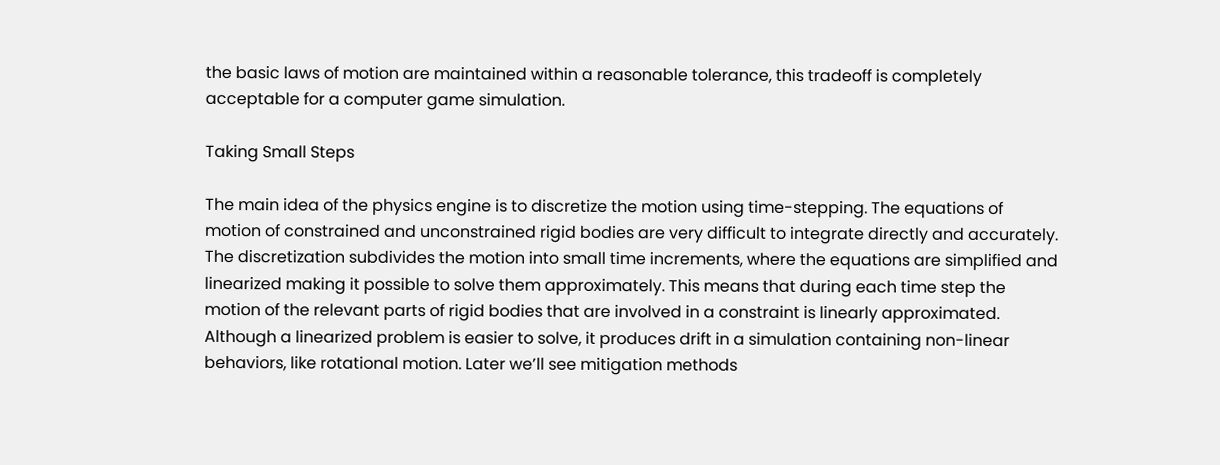the basic laws of motion are maintained within a reasonable tolerance, this tradeoff is completely acceptable for a computer game simulation.

Taking Small Steps

The main idea of the physics engine is to discretize the motion using time-stepping. The equations of motion of constrained and unconstrained rigid bodies are very difficult to integrate directly and accurately. The discretization subdivides the motion into small time increments, where the equations are simplified and linearized making it possible to solve them approximately. This means that during each time step the motion of the relevant parts of rigid bodies that are involved in a constraint is linearly approximated.
Although a linearized problem is easier to solve, it produces drift in a simulation containing non-linear behaviors, like rotational motion. Later we’ll see mitigation methods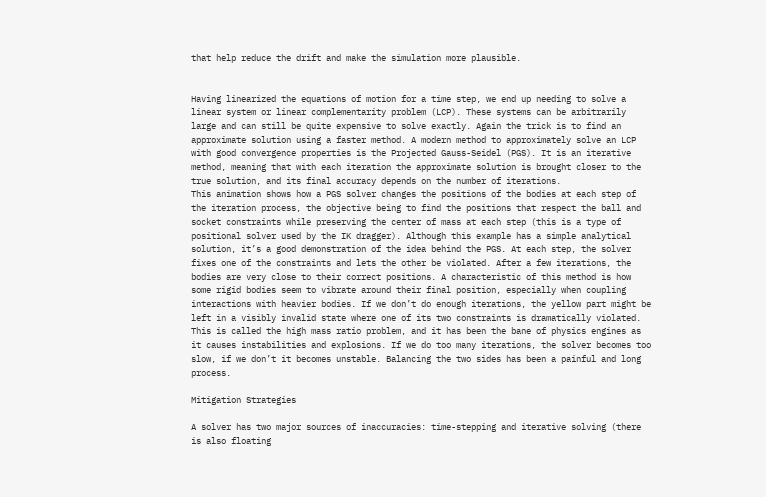that help reduce the drift and make the simulation more plausible.


Having linearized the equations of motion for a time step, we end up needing to solve a linear system or linear complementarity problem (LCP). These systems can be arbitrarily large and can still be quite expensive to solve exactly. Again the trick is to find an approximate solution using a faster method. A modern method to approximately solve an LCP with good convergence properties is the Projected Gauss-Seidel (PGS). It is an iterative method, meaning that with each iteration the approximate solution is brought closer to the true solution, and its final accuracy depends on the number of iterations.
This animation shows how a PGS solver changes the positions of the bodies at each step of the iteration process, the objective being to find the positions that respect the ball and socket constraints while preserving the center of mass at each step (this is a type of positional solver used by the IK dragger). Although this example has a simple analytical solution, it’s a good demonstration of the idea behind the PGS. At each step, the solver fixes one of the constraints and lets the other be violated. After a few iterations, the bodies are very close to their correct positions. A characteristic of this method is how some rigid bodies seem to vibrate around their final position, especially when coupling interactions with heavier bodies. If we don’t do enough iterations, the yellow part might be left in a visibly invalid state where one of its two constraints is dramatically violated. This is called the high mass ratio problem, and it has been the bane of physics engines as it causes instabilities and explosions. If we do too many iterations, the solver becomes too slow, if we don’t it becomes unstable. Balancing the two sides has been a painful and long process.

Mitigation Strategies

A solver has two major sources of inaccuracies: time-stepping and iterative solving (there is also floating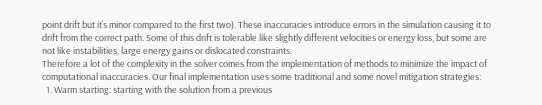point drift but it’s minor compared to the first two). These inaccuracies introduce errors in the simulation causing it to drift from the correct path. Some of this drift is tolerable like slightly different velocities or energy loss, but some are not like instabilities, large energy gains or dislocated constraints.
Therefore a lot of the complexity in the solver comes from the implementation of methods to minimize the impact of computational inaccuracies. Our final implementation uses some traditional and some novel mitigation strategies:
  1. Warm starting: starting with the solution from a previous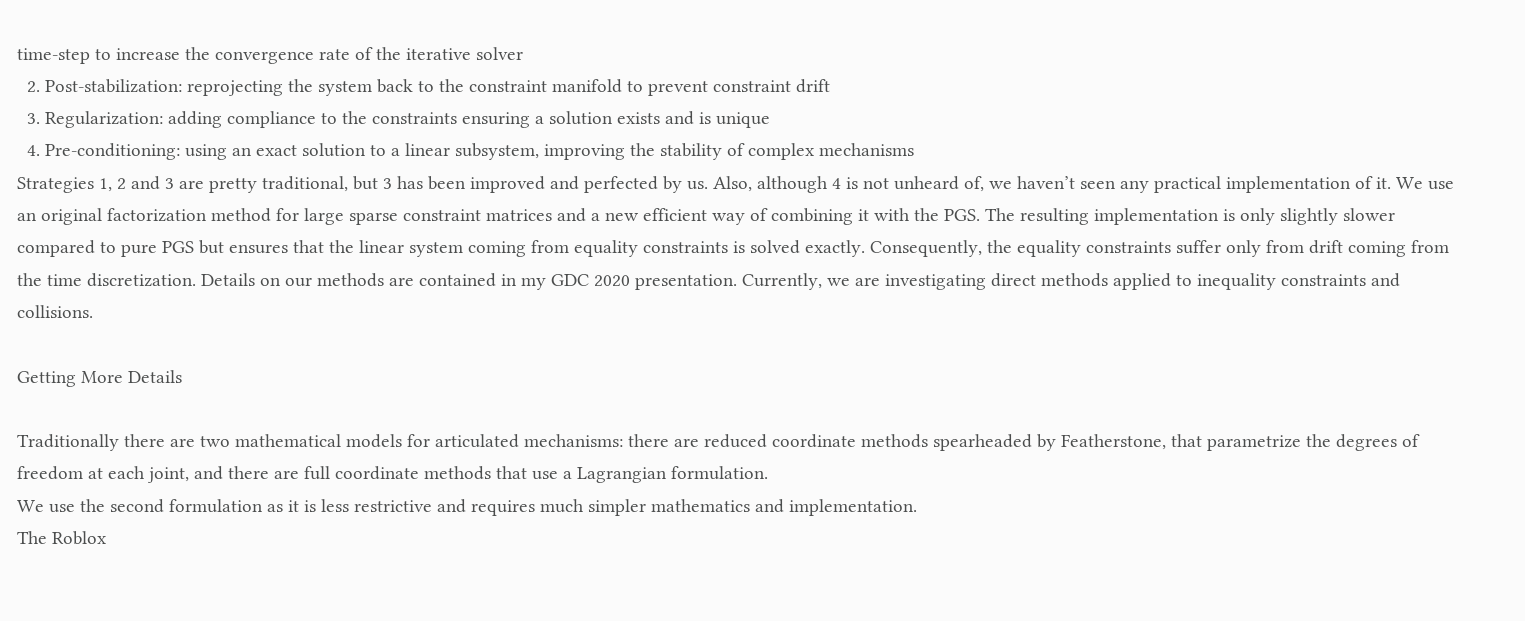time-step to increase the convergence rate of the iterative solver
  2. Post-stabilization: reprojecting the system back to the constraint manifold to prevent constraint drift
  3. Regularization: adding compliance to the constraints ensuring a solution exists and is unique
  4. Pre-conditioning: using an exact solution to a linear subsystem, improving the stability of complex mechanisms
Strategies 1, 2 and 3 are pretty traditional, but 3 has been improved and perfected by us. Also, although 4 is not unheard of, we haven’t seen any practical implementation of it. We use an original factorization method for large sparse constraint matrices and a new efficient way of combining it with the PGS. The resulting implementation is only slightly slower compared to pure PGS but ensures that the linear system coming from equality constraints is solved exactly. Consequently, the equality constraints suffer only from drift coming from the time discretization. Details on our methods are contained in my GDC 2020 presentation. Currently, we are investigating direct methods applied to inequality constraints and collisions.

Getting More Details

Traditionally there are two mathematical models for articulated mechanisms: there are reduced coordinate methods spearheaded by Featherstone, that parametrize the degrees of freedom at each joint, and there are full coordinate methods that use a Lagrangian formulation.
We use the second formulation as it is less restrictive and requires much simpler mathematics and implementation.
The Roblox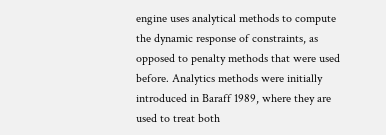engine uses analytical methods to compute the dynamic response of constraints, as opposed to penalty methods that were used before. Analytics methods were initially introduced in Baraff 1989, where they are used to treat both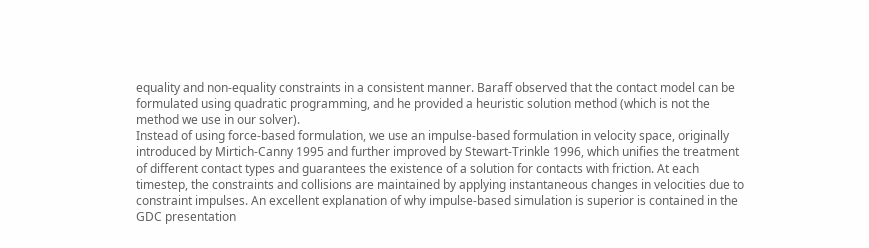equality and non-equality constraints in a consistent manner. Baraff observed that the contact model can be formulated using quadratic programming, and he provided a heuristic solution method (which is not the method we use in our solver).
Instead of using force-based formulation, we use an impulse-based formulation in velocity space, originally introduced by Mirtich-Canny 1995 and further improved by Stewart-Trinkle 1996, which unifies the treatment of different contact types and guarantees the existence of a solution for contacts with friction. At each timestep, the constraints and collisions are maintained by applying instantaneous changes in velocities due to constraint impulses. An excellent explanation of why impulse-based simulation is superior is contained in the GDC presentation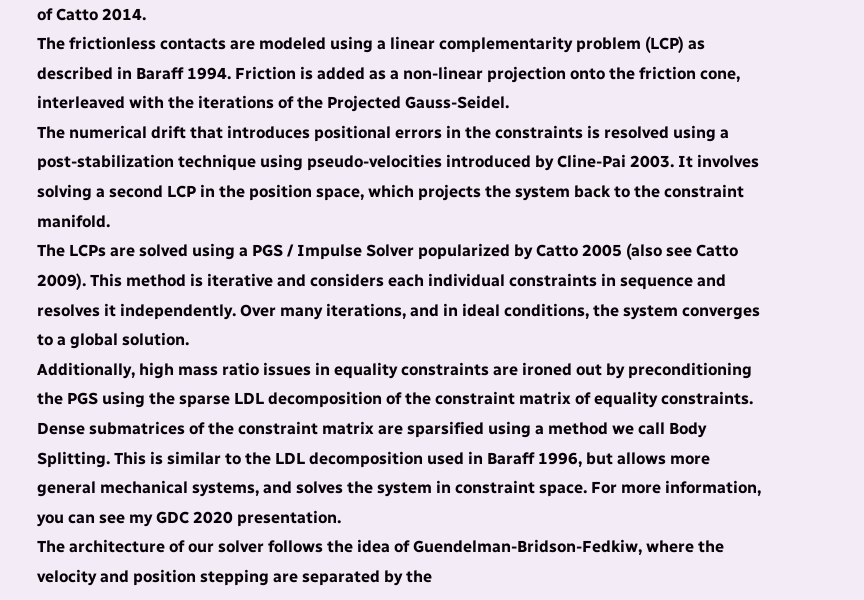of Catto 2014.
The frictionless contacts are modeled using a linear complementarity problem (LCP) as described in Baraff 1994. Friction is added as a non-linear projection onto the friction cone, interleaved with the iterations of the Projected Gauss-Seidel.
The numerical drift that introduces positional errors in the constraints is resolved using a post-stabilization technique using pseudo-velocities introduced by Cline-Pai 2003. It involves solving a second LCP in the position space, which projects the system back to the constraint manifold.
The LCPs are solved using a PGS / Impulse Solver popularized by Catto 2005 (also see Catto 2009). This method is iterative and considers each individual constraints in sequence and resolves it independently. Over many iterations, and in ideal conditions, the system converges to a global solution.
Additionally, high mass ratio issues in equality constraints are ironed out by preconditioning the PGS using the sparse LDL decomposition of the constraint matrix of equality constraints. Dense submatrices of the constraint matrix are sparsified using a method we call Body Splitting. This is similar to the LDL decomposition used in Baraff 1996, but allows more general mechanical systems, and solves the system in constraint space. For more information, you can see my GDC 2020 presentation.
The architecture of our solver follows the idea of Guendelman-Bridson-Fedkiw, where the velocity and position stepping are separated by the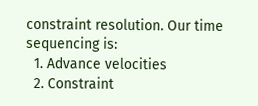constraint resolution. Our time sequencing is:
  1. Advance velocities
  2. Constraint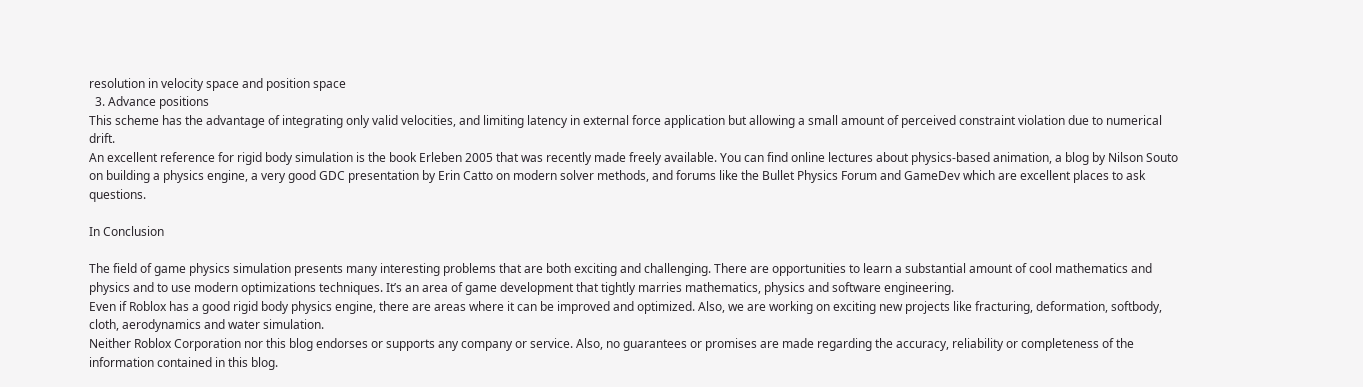resolution in velocity space and position space
  3. Advance positions
This scheme has the advantage of integrating only valid velocities, and limiting latency in external force application but allowing a small amount of perceived constraint violation due to numerical drift.
An excellent reference for rigid body simulation is the book Erleben 2005 that was recently made freely available. You can find online lectures about physics-based animation, a blog by Nilson Souto on building a physics engine, a very good GDC presentation by Erin Catto on modern solver methods, and forums like the Bullet Physics Forum and GameDev which are excellent places to ask questions.

In Conclusion

The field of game physics simulation presents many interesting problems that are both exciting and challenging. There are opportunities to learn a substantial amount of cool mathematics and physics and to use modern optimizations techniques. It’s an area of game development that tightly marries mathematics, physics and software engineering.
Even if Roblox has a good rigid body physics engine, there are areas where it can be improved and optimized. Also, we are working on exciting new projects like fracturing, deformation, softbody, cloth, aerodynamics and water simulation.
Neither Roblox Corporation nor this blog endorses or supports any company or service. Also, no guarantees or promises are made regarding the accuracy, reliability or completeness of the information contained in this blog.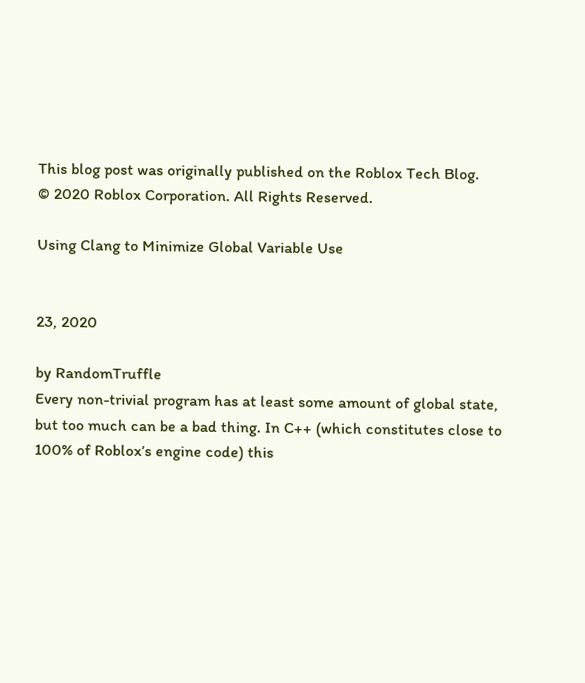This blog post was originally published on the Roblox Tech Blog.
© 2020 Roblox Corporation. All Rights Reserved.

Using Clang to Minimize Global Variable Use


23, 2020

by RandomTruffle
Every non-trivial program has at least some amount of global state, but too much can be a bad thing. In C++ (which constitutes close to 100% of Roblox’s engine code) this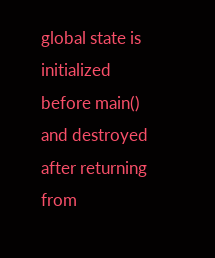global state is initialized before main() and destroyed after returning from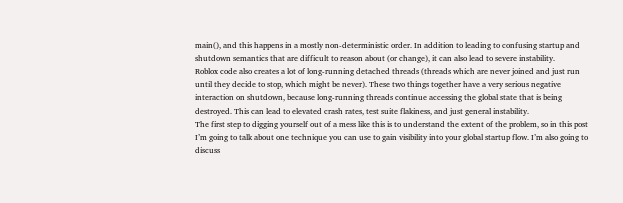main(), and this happens in a mostly non-deterministic order. In addition to leading to confusing startup and shutdown semantics that are difficult to reason about (or change), it can also lead to severe instability.
Roblox code also creates a lot of long-running detached threads (threads which are never joined and just run until they decide to stop, which might be never). These two things together have a very serious negative interaction on shutdown, because long-running threads continue accessing the global state that is being destroyed. This can lead to elevated crash rates, test suite flakiness, and just general instability.
The first step to digging yourself out of a mess like this is to understand the extent of the problem, so in this post I’m going to talk about one technique you can use to gain visibility into your global startup flow. I’m also going to discuss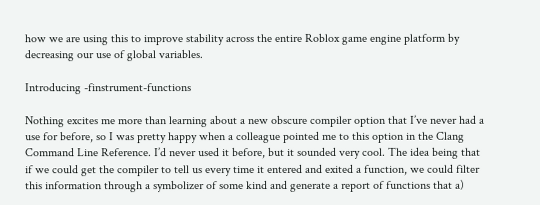how we are using this to improve stability across the entire Roblox game engine platform by decreasing our use of global variables.

Introducing -finstrument-functions

Nothing excites me more than learning about a new obscure compiler option that I’ve never had a use for before, so I was pretty happy when a colleague pointed me to this option in the Clang Command Line Reference. I’d never used it before, but it sounded very cool. The idea being that if we could get the compiler to tell us every time it entered and exited a function, we could filter this information through a symbolizer of some kind and generate a report of functions that a)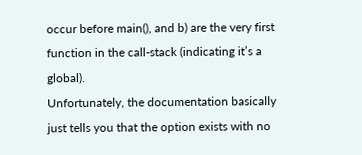occur before main(), and b) are the very first function in the call-stack (indicating it’s a global).
Unfortunately, the documentation basically just tells you that the option exists with no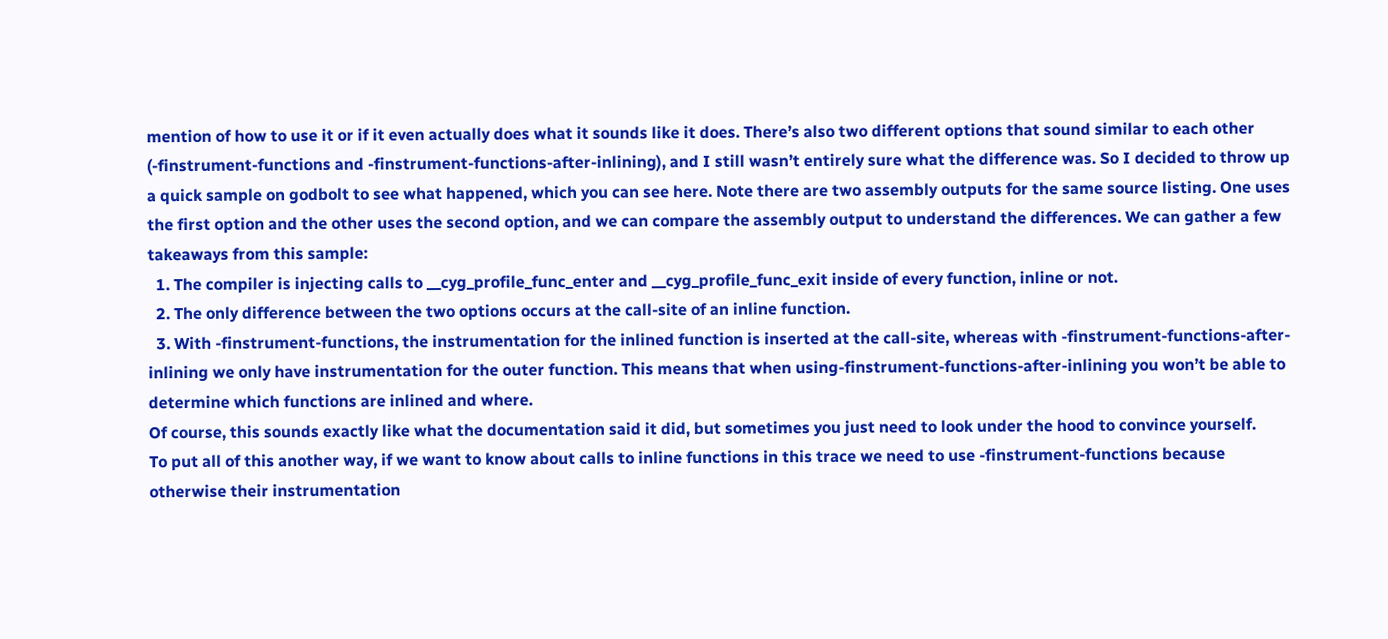mention of how to use it or if it even actually does what it sounds like it does. There’s also two different options that sound similar to each other (-finstrument-functions and -finstrument-functions-after-inlining), and I still wasn’t entirely sure what the difference was. So I decided to throw up a quick sample on godbolt to see what happened, which you can see here. Note there are two assembly outputs for the same source listing. One uses the first option and the other uses the second option, and we can compare the assembly output to understand the differences. We can gather a few takeaways from this sample:
  1. The compiler is injecting calls to __cyg_profile_func_enter and __cyg_profile_func_exit inside of every function, inline or not.
  2. The only difference between the two options occurs at the call-site of an inline function.
  3. With -finstrument-functions, the instrumentation for the inlined function is inserted at the call-site, whereas with -finstrument-functions-after-inlining we only have instrumentation for the outer function. This means that when using-finstrument-functions-after-inlining you won’t be able to determine which functions are inlined and where.
Of course, this sounds exactly like what the documentation said it did, but sometimes you just need to look under the hood to convince yourself.
To put all of this another way, if we want to know about calls to inline functions in this trace we need to use -finstrument-functions because otherwise their instrumentation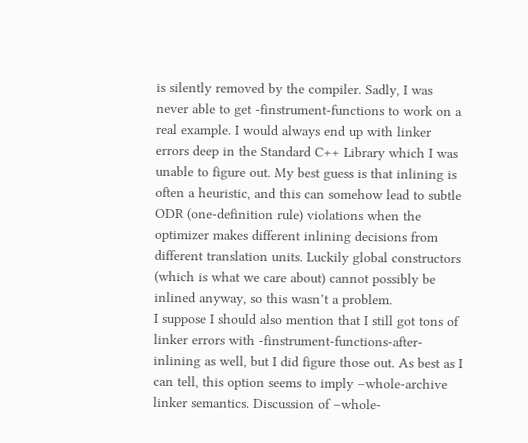is silently removed by the compiler. Sadly, I was never able to get -finstrument-functions to work on a real example. I would always end up with linker errors deep in the Standard C++ Library which I was unable to figure out. My best guess is that inlining is often a heuristic, and this can somehow lead to subtle ODR (one-definition rule) violations when the optimizer makes different inlining decisions from different translation units. Luckily global constructors (which is what we care about) cannot possibly be inlined anyway, so this wasn’t a problem.
I suppose I should also mention that I still got tons of linker errors with -finstrument-functions-after-inlining as well, but I did figure those out. As best as I can tell, this option seems to imply –whole-archive linker semantics. Discussion of –whole-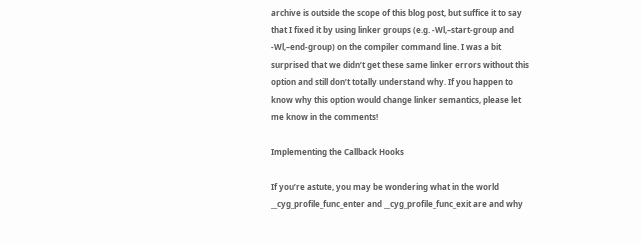archive is outside the scope of this blog post, but suffice it to say that I fixed it by using linker groups (e.g. -Wl,–start-group and -Wl,–end-group) on the compiler command line. I was a bit surprised that we didn’t get these same linker errors without this option and still don’t totally understand why. If you happen to know why this option would change linker semantics, please let me know in the comments!

Implementing the Callback Hooks

If you’re astute, you may be wondering what in the world __cyg_profile_func_enter and __cyg_profile_func_exit are and why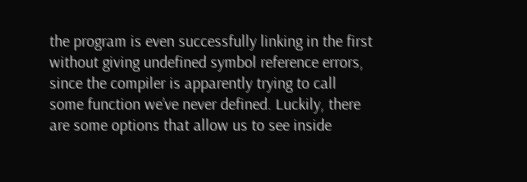the program is even successfully linking in the first without giving undefined symbol reference errors, since the compiler is apparently trying to call some function we’ve never defined. Luckily, there are some options that allow us to see inside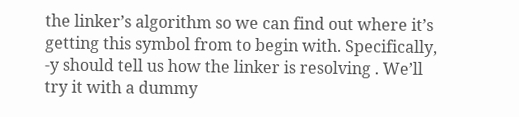the linker’s algorithm so we can find out where it’s getting this symbol from to begin with. Specifically, -y should tell us how the linker is resolving . We’ll try it with a dummy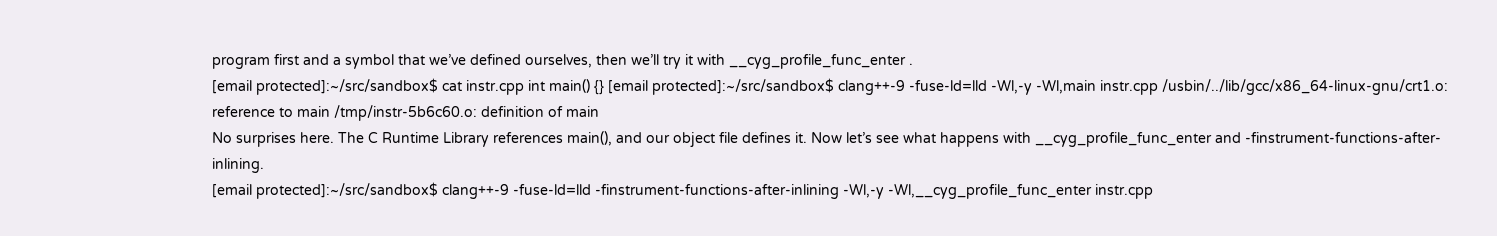program first and a symbol that we’ve defined ourselves, then we’ll try it with __cyg_profile_func_enter .
[email protected]:~/src/sandbox$ cat instr.cpp int main() {} [email protected]:~/src/sandbox$ clang++-9 -fuse-ld=lld -Wl,-y -Wl,main instr.cpp /usbin/../lib/gcc/x86_64-linux-gnu/crt1.o: reference to main /tmp/instr-5b6c60.o: definition of main
No surprises here. The C Runtime Library references main(), and our object file defines it. Now let’s see what happens with __cyg_profile_func_enter and -finstrument-functions-after-inlining.
[email protected]:~/src/sandbox$ clang++-9 -fuse-ld=lld -finstrument-functions-after-inlining -Wl,-y -Wl,__cyg_profile_func_enter instr.cpp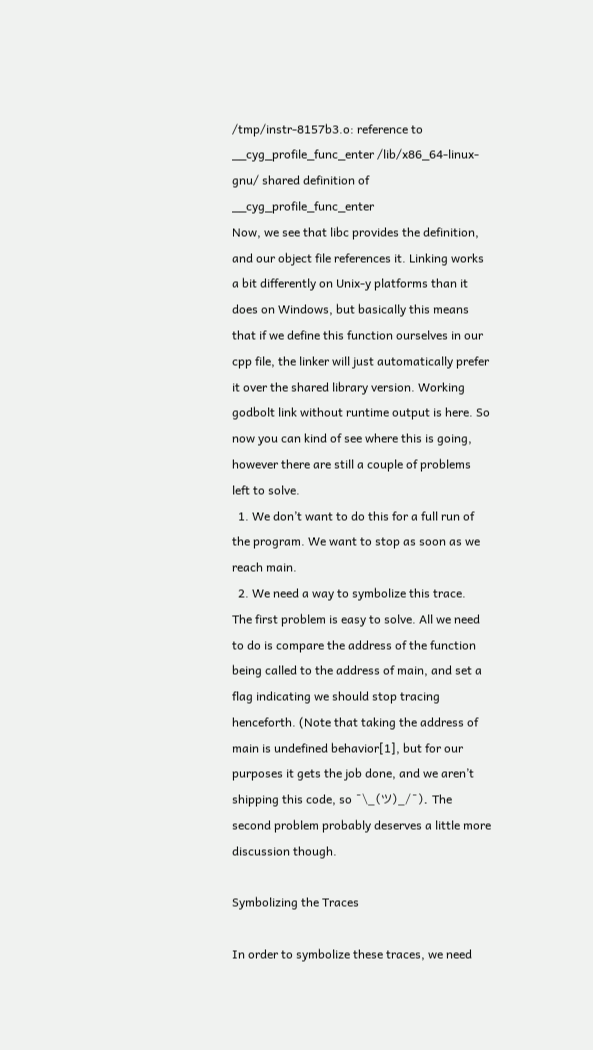/tmp/instr-8157b3.o: reference to __cyg_profile_func_enter /lib/x86_64-linux-gnu/ shared definition of __cyg_profile_func_enter
Now, we see that libc provides the definition, and our object file references it. Linking works a bit differently on Unix-y platforms than it does on Windows, but basically this means that if we define this function ourselves in our cpp file, the linker will just automatically prefer it over the shared library version. Working godbolt link without runtime output is here. So now you can kind of see where this is going, however there are still a couple of problems left to solve.
  1. We don’t want to do this for a full run of the program. We want to stop as soon as we reach main.
  2. We need a way to symbolize this trace.
The first problem is easy to solve. All we need to do is compare the address of the function being called to the address of main, and set a flag indicating we should stop tracing henceforth. (Note that taking the address of main is undefined behavior[1], but for our purposes it gets the job done, and we aren’t shipping this code, so ¯\_(ツ)_/¯). The second problem probably deserves a little more discussion though.

Symbolizing the Traces

In order to symbolize these traces, we need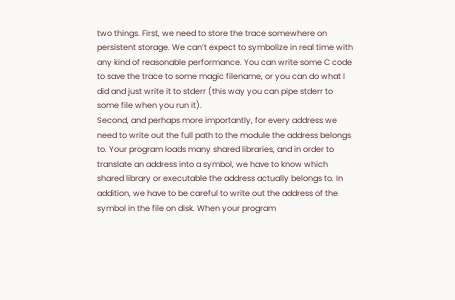two things. First, we need to store the trace somewhere on persistent storage. We can’t expect to symbolize in real time with any kind of reasonable performance. You can write some C code to save the trace to some magic filename, or you can do what I did and just write it to stderr (this way you can pipe stderr to some file when you run it).
Second, and perhaps more importantly, for every address we need to write out the full path to the module the address belongs to. Your program loads many shared libraries, and in order to translate an address into a symbol, we have to know which shared library or executable the address actually belongs to. In addition, we have to be careful to write out the address of the symbol in the file on disk. When your program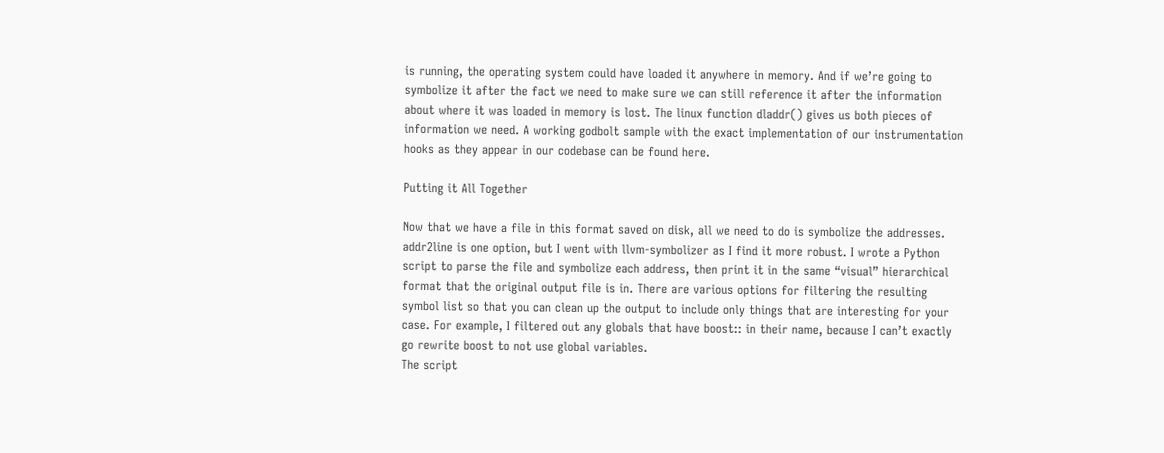is running, the operating system could have loaded it anywhere in memory. And if we’re going to symbolize it after the fact we need to make sure we can still reference it after the information about where it was loaded in memory is lost. The linux function dladdr() gives us both pieces of information we need. A working godbolt sample with the exact implementation of our instrumentation hooks as they appear in our codebase can be found here.

Putting it All Together

Now that we have a file in this format saved on disk, all we need to do is symbolize the addresses. addr2line is one option, but I went with llvm-symbolizer as I find it more robust. I wrote a Python script to parse the file and symbolize each address, then print it in the same “visual” hierarchical format that the original output file is in. There are various options for filtering the resulting symbol list so that you can clean up the output to include only things that are interesting for your case. For example, I filtered out any globals that have boost:: in their name, because I can’t exactly go rewrite boost to not use global variables.
The script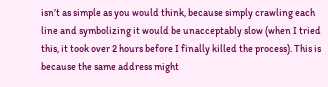isn’t as simple as you would think, because simply crawling each line and symbolizing it would be unacceptably slow (when I tried this, it took over 2 hours before I finally killed the process). This is because the same address might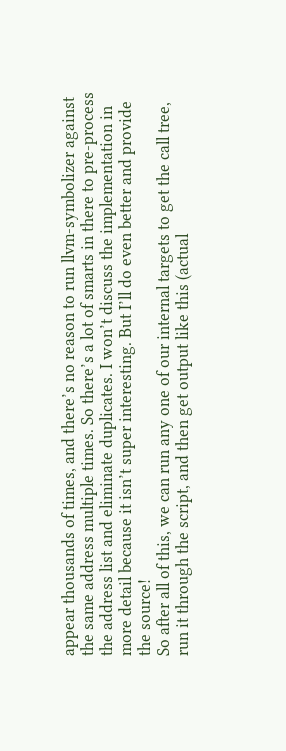appear thousands of times, and there’s no reason to run llvm-symbolizer against the same address multiple times. So there’s a lot of smarts in there to pre-process the address list and eliminate duplicates. I won’t discuss the implementation in more detail because it isn’t super interesting. But I’ll do even better and provide the source!
So after all of this, we can run any one of our internal targets to get the call tree, run it through the script, and then get output like this (actual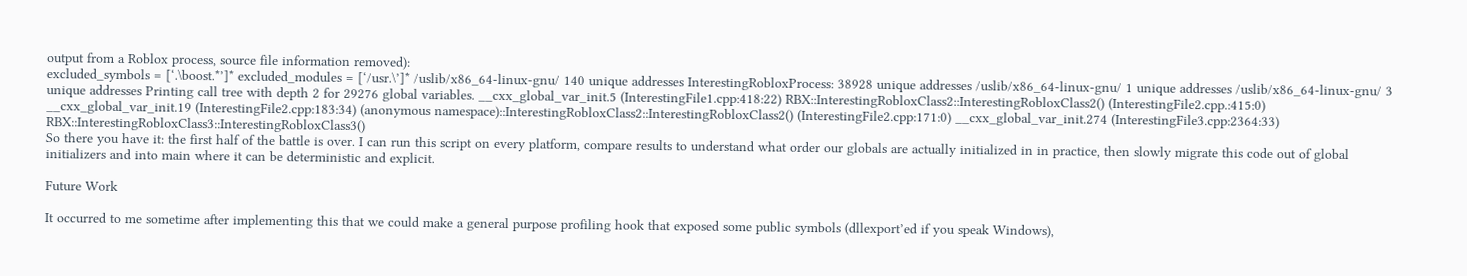output from a Roblox process, source file information removed):
excluded_symbols = [‘.\boost.*’]* excluded_modules = [‘/usr.\’]* /uslib/x86_64-linux-gnu/ 140 unique addresses InterestingRobloxProcess: 38928 unique addresses /uslib/x86_64-linux-gnu/ 1 unique addresses /uslib/x86_64-linux-gnu/ 3 unique addresses Printing call tree with depth 2 for 29276 global variables. __cxx_global_var_init.5 (InterestingFile1.cpp:418:22) RBX::InterestingRobloxClass2::InterestingRobloxClass2() (InterestingFile2.cpp.:415:0) __cxx_global_var_init.19 (InterestingFile2.cpp:183:34) (anonymous namespace)::InterestingRobloxClass2::InterestingRobloxClass2() (InterestingFile2.cpp:171:0) __cxx_global_var_init.274 (InterestingFile3.cpp:2364:33) RBX::InterestingRobloxClass3::InterestingRobloxClass3()
So there you have it: the first half of the battle is over. I can run this script on every platform, compare results to understand what order our globals are actually initialized in in practice, then slowly migrate this code out of global initializers and into main where it can be deterministic and explicit.

Future Work

It occurred to me sometime after implementing this that we could make a general purpose profiling hook that exposed some public symbols (dllexport’ed if you speak Windows),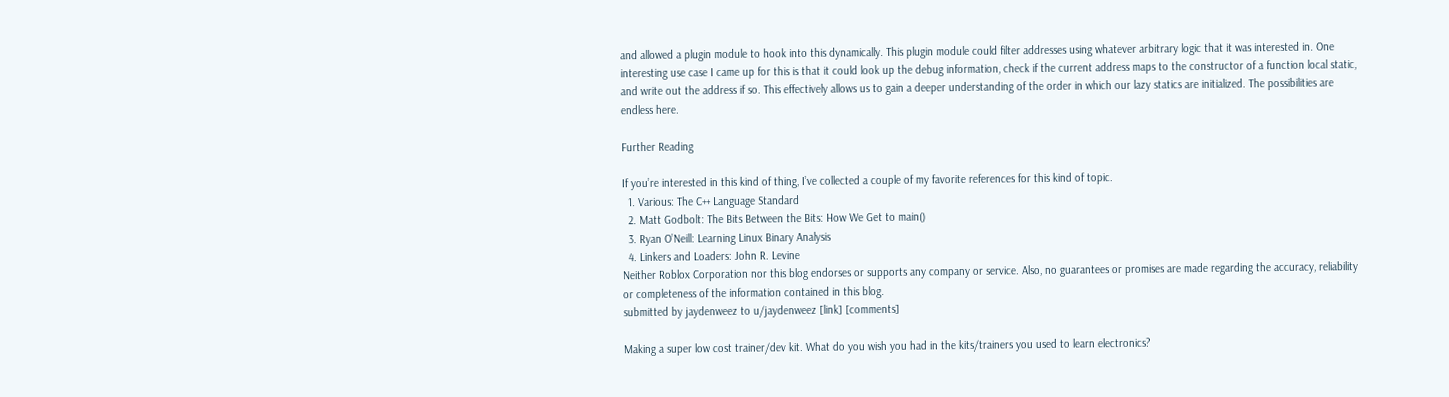and allowed a plugin module to hook into this dynamically. This plugin module could filter addresses using whatever arbitrary logic that it was interested in. One interesting use case I came up for this is that it could look up the debug information, check if the current address maps to the constructor of a function local static, and write out the address if so. This effectively allows us to gain a deeper understanding of the order in which our lazy statics are initialized. The possibilities are endless here.

Further Reading

If you’re interested in this kind of thing, I’ve collected a couple of my favorite references for this kind of topic.
  1. Various: The C++ Language Standard
  2. Matt Godbolt: The Bits Between the Bits: How We Get to main()
  3. Ryan O’Neill: Learning Linux Binary Analysis
  4. Linkers and Loaders: John R. Levine
Neither Roblox Corporation nor this blog endorses or supports any company or service. Also, no guarantees or promises are made regarding the accuracy, reliability or completeness of the information contained in this blog.
submitted by jaydenweez to u/jaydenweez [link] [comments]

Making a super low cost trainer/dev kit. What do you wish you had in the kits/trainers you used to learn electronics?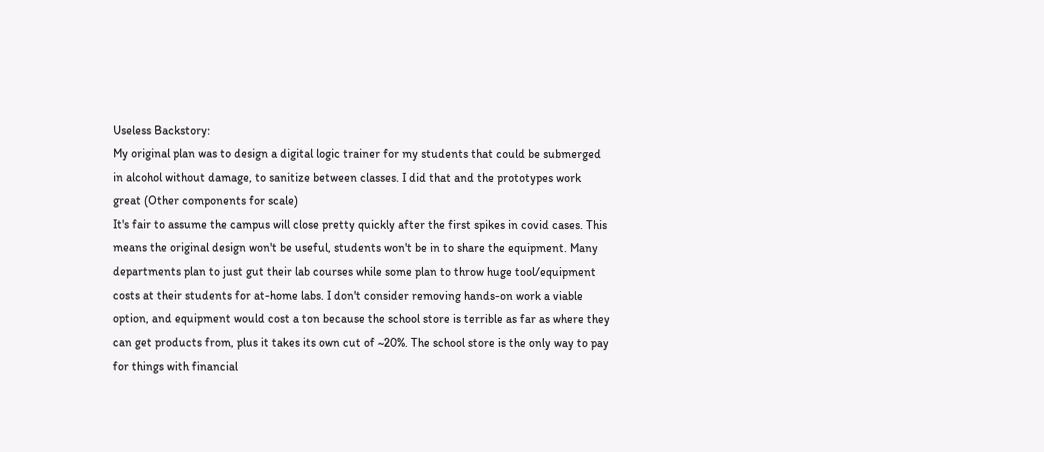Useless Backstory:
My original plan was to design a digital logic trainer for my students that could be submerged in alcohol without damage, to sanitize between classes. I did that and the prototypes work great (Other components for scale)
It's fair to assume the campus will close pretty quickly after the first spikes in covid cases. This means the original design won't be useful, students won't be in to share the equipment. Many departments plan to just gut their lab courses while some plan to throw huge tool/equipment costs at their students for at-home labs. I don't consider removing hands-on work a viable option, and equipment would cost a ton because the school store is terrible as far as where they can get products from, plus it takes its own cut of ~20%. The school store is the only way to pay for things with financial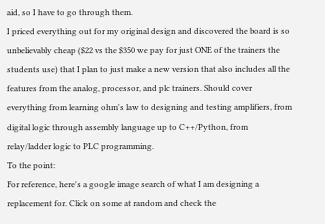aid, so I have to go through them.
I priced everything out for my original design and discovered the board is so unbelievably cheap ($22 vs the $350 we pay for just ONE of the trainers the students use) that I plan to just make a new version that also includes all the features from the analog, processor, and plc trainers. Should cover everything from learning ohm's law to designing and testing amplifiers, from digital logic through assembly language up to C++/Python, from relay/ladder logic to PLC programming.
To the point:
For reference, here's a google image search of what I am designing a replacement for. Click on some at random and check the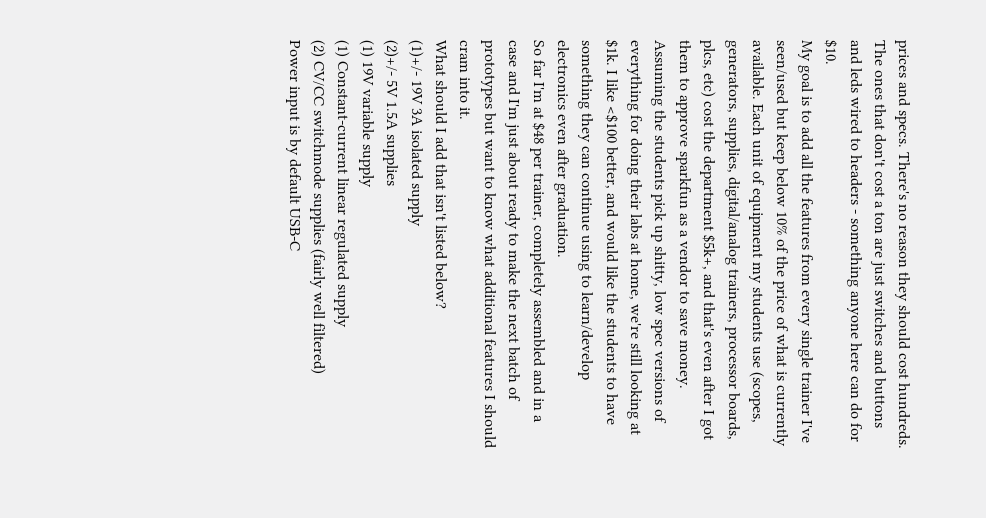prices and specs. There's no reason they should cost hundreds. The ones that don't cost a ton are just switches and buttons and leds wired to headers - something anyone here can do for $10.
My goal is to add all the features from every single trainer I've seen/used but keep below 10% of the price of what is currently available. Each unit of equipment my students use (scopes, generators, supplies, digital/analog trainers, processor boards, plcs, etc) cost the department $5k+, and that's even after I got them to approve sparkfun as a vendor to save money. Assuming the students pick up shitty, low spec versions of everything for doing their labs at home, we're still looking at $1k. I like <$100 better, and would like the students to have something they can continue using to learn/develop electronics even after graduation.
So far I'm at $48 per trainer, completely assembled and in a case and I'm just about ready to make the next batch of prototypes but want to know what additional features I should cram into it.
What should I add that isn't listed below?
(1)+/- 19V 3A isolated supply
(2)+/- 5V 1.5A supplies
(1) 19V variable supply
(1) Constant-current linear regulated supply
(2) CV/CC switchmode supplies (fairly well filtered)
Power input is by default USB-C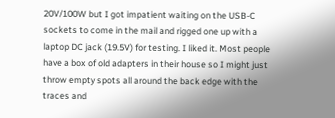20V/100W but I got impatient waiting on the USB-C sockets to come in the mail and rigged one up with a laptop DC jack (19.5V) for testing. I liked it. Most people have a box of old adapters in their house so I might just throw empty spots all around the back edge with the traces and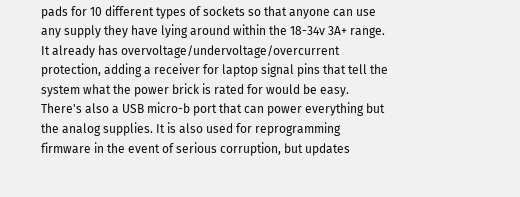pads for 10 different types of sockets so that anyone can use any supply they have lying around within the 18-34v 3A+ range. It already has overvoltage/undervoltage/overcurrent protection, adding a receiver for laptop signal pins that tell the system what the power brick is rated for would be easy.
There's also a USB micro-b port that can power everything but the analog supplies. It is also used for reprogramming firmware in the event of serious corruption, but updates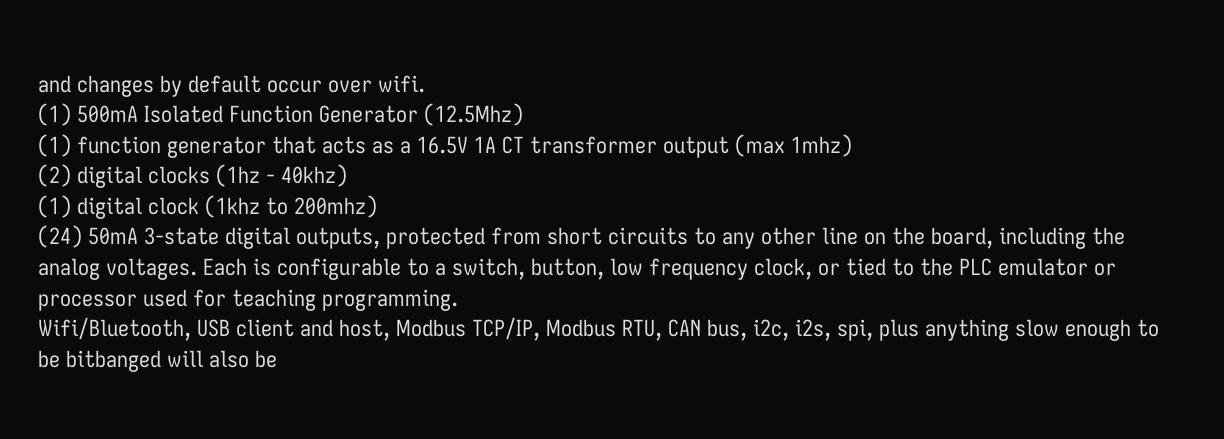and changes by default occur over wifi.
(1) 500mA Isolated Function Generator (12.5Mhz)
(1) function generator that acts as a 16.5V 1A CT transformer output (max 1mhz)
(2) digital clocks (1hz - 40khz)
(1) digital clock (1khz to 200mhz)
(24) 50mA 3-state digital outputs, protected from short circuits to any other line on the board, including the analog voltages. Each is configurable to a switch, button, low frequency clock, or tied to the PLC emulator or processor used for teaching programming.
Wifi/Bluetooth, USB client and host, Modbus TCP/IP, Modbus RTU, CAN bus, i2c, i2s, spi, plus anything slow enough to be bitbanged will also be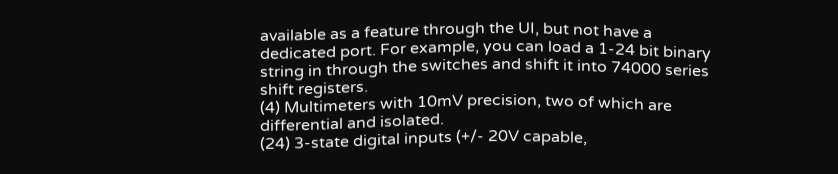available as a feature through the UI, but not have a dedicated port. For example, you can load a 1-24 bit binary string in through the switches and shift it into 74000 series shift registers.
(4) Multimeters with 10mV precision, two of which are differential and isolated.
(24) 3-state digital inputs (+/- 20V capable,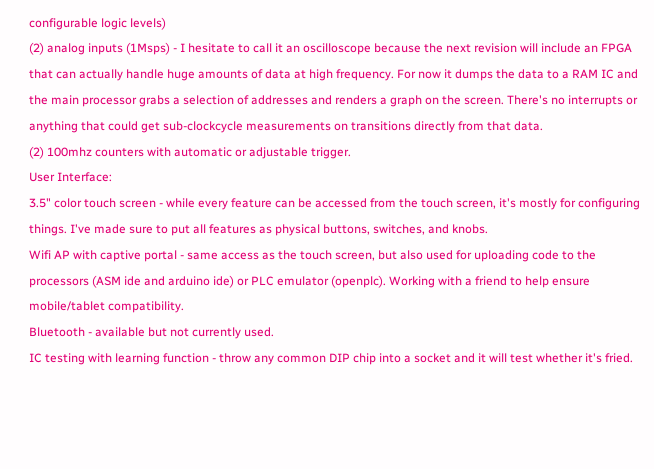configurable logic levels)
(2) analog inputs (1Msps) - I hesitate to call it an oscilloscope because the next revision will include an FPGA that can actually handle huge amounts of data at high frequency. For now it dumps the data to a RAM IC and the main processor grabs a selection of addresses and renders a graph on the screen. There's no interrupts or anything that could get sub-clockcycle measurements on transitions directly from that data.
(2) 100mhz counters with automatic or adjustable trigger.
User Interface:
3.5" color touch screen - while every feature can be accessed from the touch screen, it's mostly for configuring things. I've made sure to put all features as physical buttons, switches, and knobs.
Wifi AP with captive portal - same access as the touch screen, but also used for uploading code to the processors (ASM ide and arduino ide) or PLC emulator (openplc). Working with a friend to help ensure mobile/tablet compatibility.
Bluetooth - available but not currently used.
IC testing with learning function - throw any common DIP chip into a socket and it will test whether it's fried.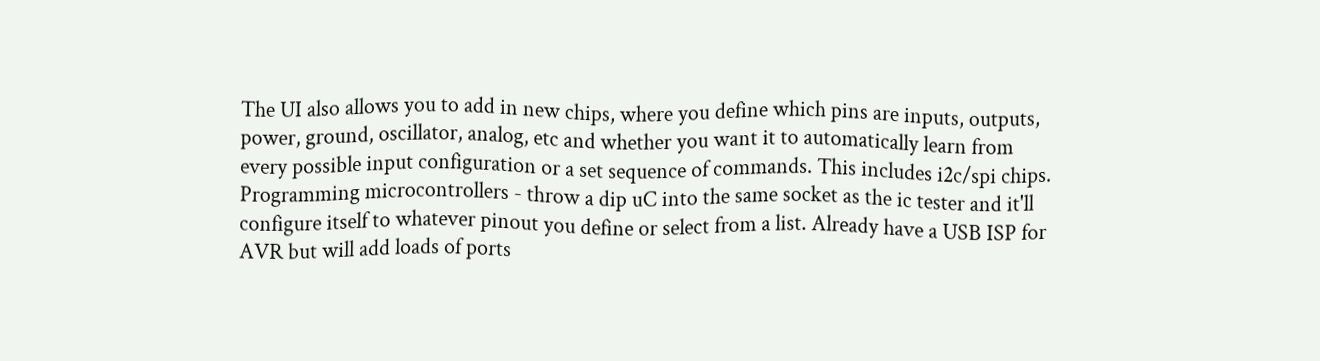The UI also allows you to add in new chips, where you define which pins are inputs, outputs, power, ground, oscillator, analog, etc and whether you want it to automatically learn from every possible input configuration or a set sequence of commands. This includes i2c/spi chips.
Programming microcontrollers - throw a dip uC into the same socket as the ic tester and it'll configure itself to whatever pinout you define or select from a list. Already have a USB ISP for AVR but will add loads of ports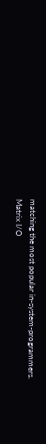matching the most popular in-system-programmers.
Matrix I/O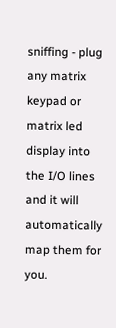sniffing - plug any matrix keypad or matrix led display into the I/O lines and it will automatically map them for you.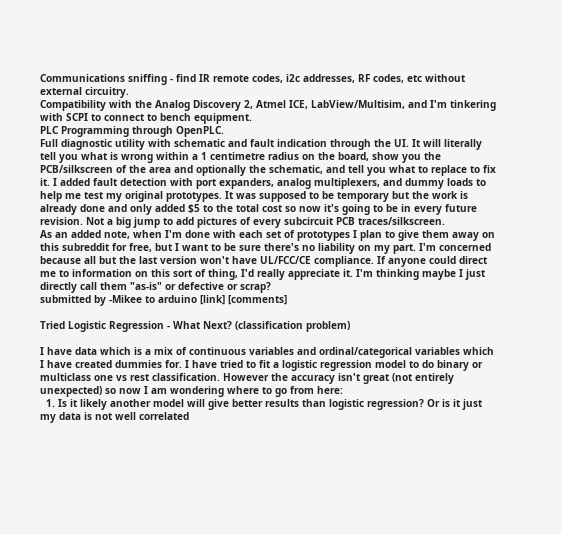Communications sniffing - find IR remote codes, i2c addresses, RF codes, etc without external circuitry.
Compatibility with the Analog Discovery 2, Atmel ICE, LabView/Multisim, and I'm tinkering with SCPI to connect to bench equipment.
PLC Programming through OpenPLC.
Full diagnostic utility with schematic and fault indication through the UI. It will literally tell you what is wrong within a 1 centimetre radius on the board, show you the PCB/silkscreen of the area and optionally the schematic, and tell you what to replace to fix it. I added fault detection with port expanders, analog multiplexers, and dummy loads to help me test my original prototypes. It was supposed to be temporary but the work is already done and only added $5 to the total cost so now it's going to be in every future revision. Not a big jump to add pictures of every subcircuit PCB traces/silkscreen.
As an added note, when I'm done with each set of prototypes I plan to give them away on this subreddit for free, but I want to be sure there's no liability on my part. I'm concerned because all but the last version won't have UL/FCC/CE compliance. If anyone could direct me to information on this sort of thing, I'd really appreciate it. I'm thinking maybe I just directly call them "as-is" or defective or scrap?
submitted by -Mikee to arduino [link] [comments]

Tried Logistic Regression - What Next? (classification problem)

I have data which is a mix of continuous variables and ordinal/categorical variables which I have created dummies for. I have tried to fit a logistic regression model to do binary or multiclass one vs rest classification. However the accuracy isn't great (not entirely unexpected) so now I am wondering where to go from here:
  1. Is it likely another model will give better results than logistic regression? Or is it just my data is not well correlated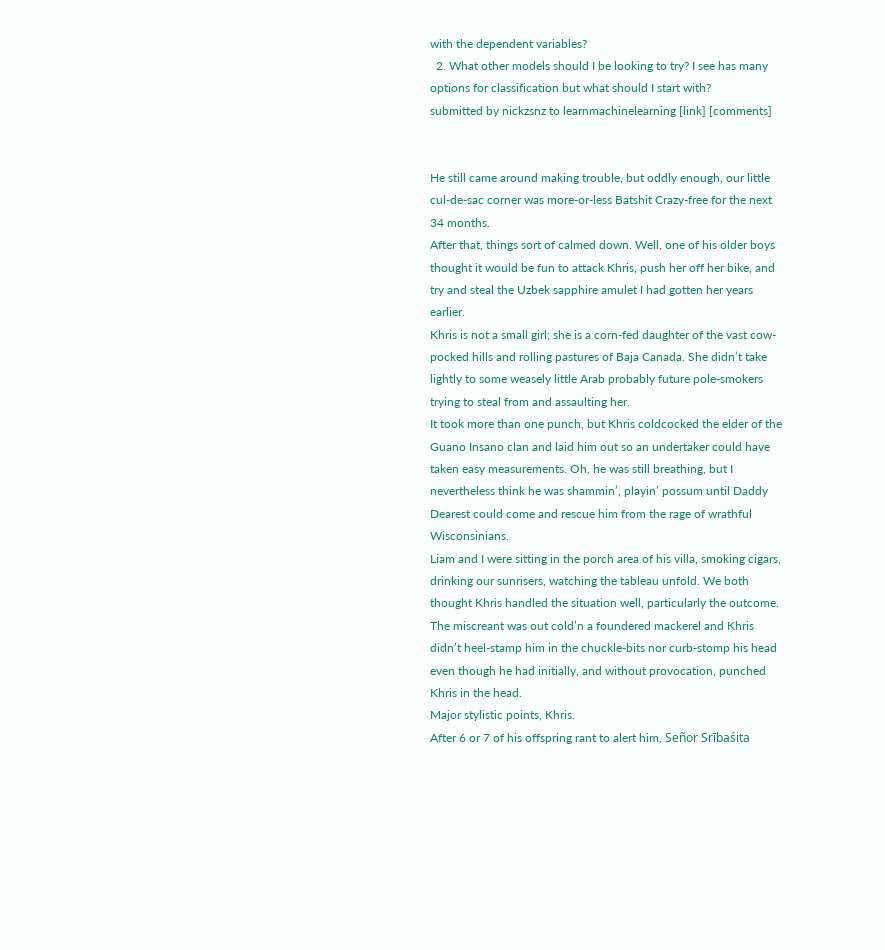with the dependent variables?
  2. What other models should I be looking to try? I see has many options for classification but what should I start with?
submitted by nickzsnz to learnmachinelearning [link] [comments]


He still came around making trouble, but oddly enough, our little cul-de-sac corner was more-or-less Batshit Crazy-free for the next 34 months.
After that, things sort of calmed down. Well, one of his older boys thought it would be fun to attack Khris, push her off her bike, and try and steal the Uzbek sapphire amulet I had gotten her years earlier.
Khris is not a small girl; she is a corn-fed daughter of the vast cow-pocked hills and rolling pastures of Baja Canada. She didn’t take lightly to some weasely little Arab probably future pole-smokers trying to steal from and assaulting her.
It took more than one punch, but Khris coldcocked the elder of the Guano Insano clan and laid him out so an undertaker could have taken easy measurements. Oh, he was still breathing, but I nevertheless think he was shammin’, playin’ possum until Daddy Dearest could come and rescue him from the rage of wrathful Wisconsinians.
Liam and I were sitting in the porch area of his villa, smoking cigars, drinking our sunrisers, watching the tableau unfold. We both thought Khris handled the situation well, particularly the outcome. The miscreant was out cold’n a foundered mackerel and Khris didn’t heel-stamp him in the chuckle-bits nor curb-stomp his head even though he had initially, and without provocation, punched Khris in the head.
Major stylistic points, Khris.
After 6 or 7 of his offspring rant to alert him, Señor Srībaśita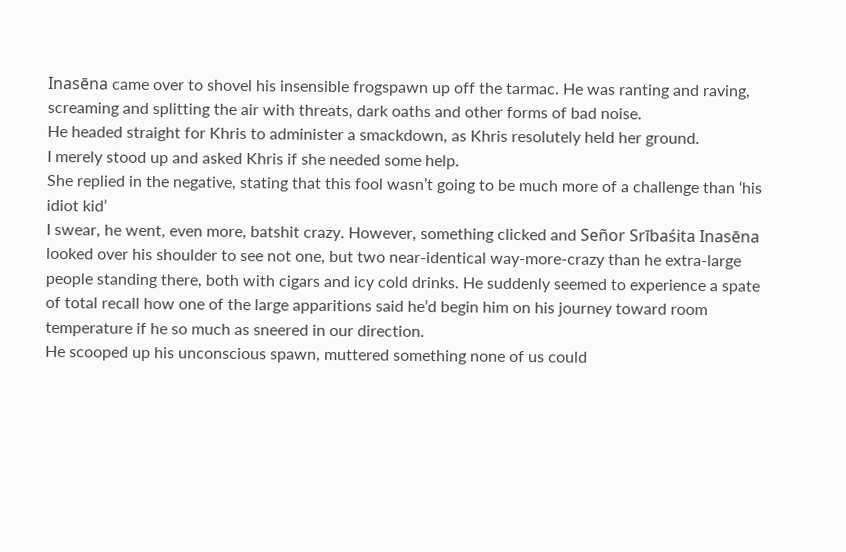Inasēna came over to shovel his insensible frogspawn up off the tarmac. He was ranting and raving, screaming and splitting the air with threats, dark oaths and other forms of bad noise.
He headed straight for Khris to administer a smackdown, as Khris resolutely held her ground.
I merely stood up and asked Khris if she needed some help.
She replied in the negative, stating that this fool wasn’t going to be much more of a challenge than ‘his idiot kid’
I swear, he went, even more, batshit crazy. However, something clicked and Señor Srībaśita Inasēna looked over his shoulder to see not one, but two near-identical way-more-crazy than he extra-large people standing there, both with cigars and icy cold drinks. He suddenly seemed to experience a spate of total recall how one of the large apparitions said he’d begin him on his journey toward room temperature if he so much as sneered in our direction.
He scooped up his unconscious spawn, muttered something none of us could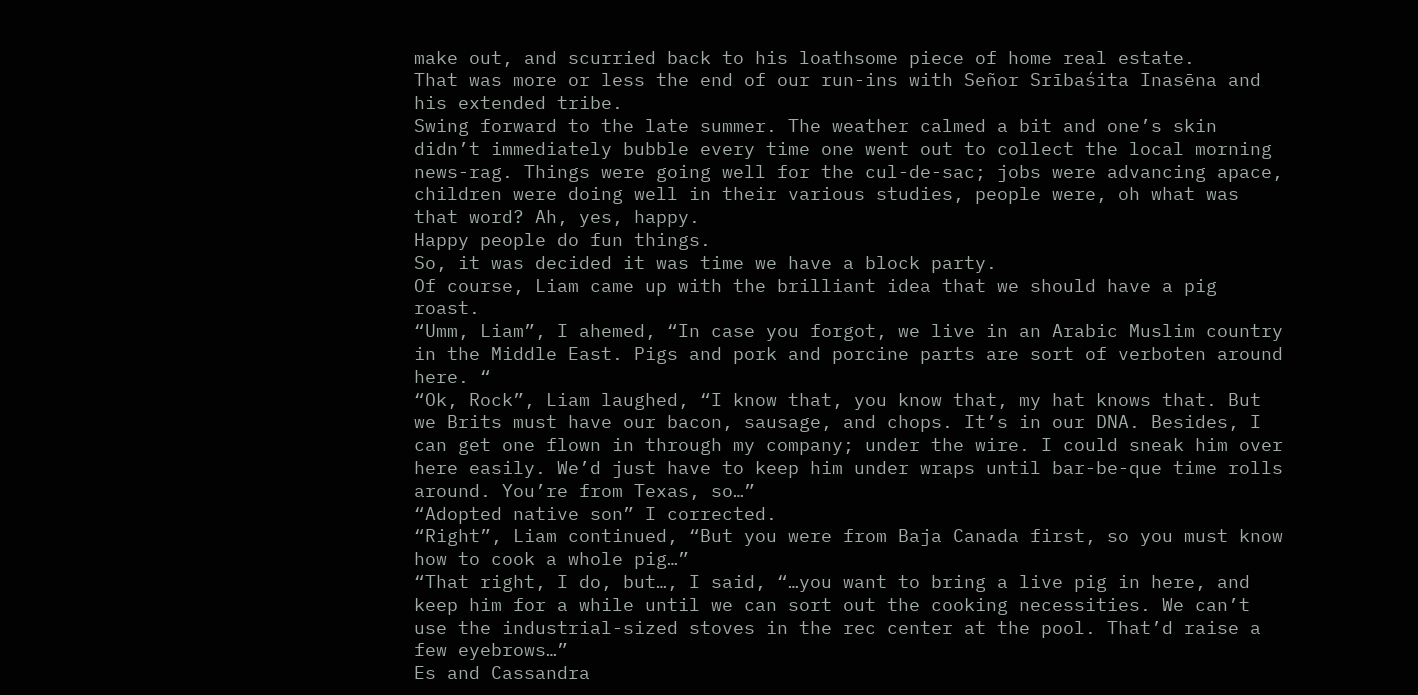make out, and scurried back to his loathsome piece of home real estate.
That was more or less the end of our run-ins with Señor Srībaśita Inasēna and his extended tribe.
Swing forward to the late summer. The weather calmed a bit and one’s skin didn’t immediately bubble every time one went out to collect the local morning news-rag. Things were going well for the cul-de-sac; jobs were advancing apace, children were doing well in their various studies, people were, oh what was that word? Ah, yes, happy.
Happy people do fun things.
So, it was decided it was time we have a block party.
Of course, Liam came up with the brilliant idea that we should have a pig roast.
“Umm, Liam”, I ahemed, “In case you forgot, we live in an Arabic Muslim country in the Middle East. Pigs and pork and porcine parts are sort of verboten around here. “
“Ok, Rock”, Liam laughed, “I know that, you know that, my hat knows that. But we Brits must have our bacon, sausage, and chops. It’s in our DNA. Besides, I can get one flown in through my company; under the wire. I could sneak him over here easily. We’d just have to keep him under wraps until bar-be-que time rolls around. You’re from Texas, so…”
“Adopted native son” I corrected.
“Right”, Liam continued, “But you were from Baja Canada first, so you must know how to cook a whole pig…”
“That right, I do, but…, I said, “…you want to bring a live pig in here, and keep him for a while until we can sort out the cooking necessities. We can’t use the industrial-sized stoves in the rec center at the pool. That’d raise a few eyebrows…”
Es and Cassandra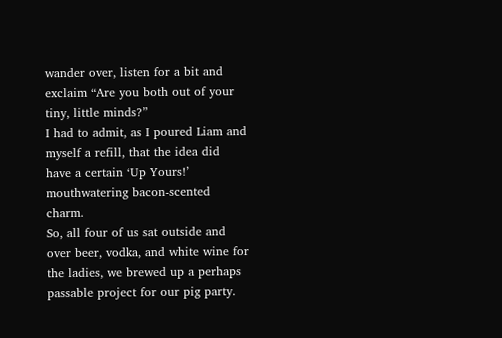wander over, listen for a bit and exclaim “Are you both out of your tiny, little minds?”
I had to admit, as I poured Liam and myself a refill, that the idea did have a certain ‘Up Yours!’ mouthwatering bacon-scented charm.
So, all four of us sat outside and over beer, vodka, and white wine for the ladies, we brewed up a perhaps passable project for our pig party.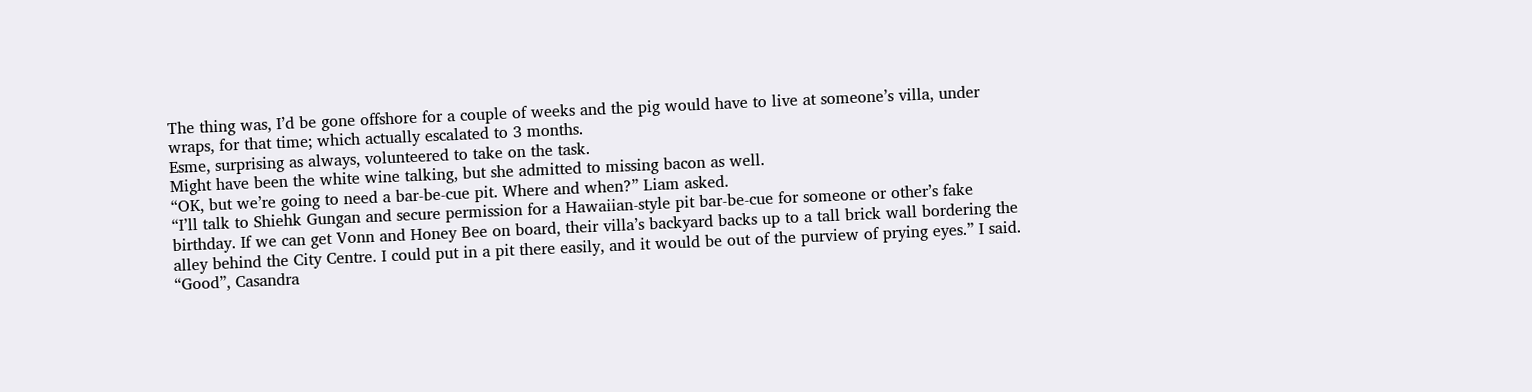The thing was, I’d be gone offshore for a couple of weeks and the pig would have to live at someone’s villa, under wraps, for that time; which actually escalated to 3 months.
Esme, surprising as always, volunteered to take on the task.
Might have been the white wine talking, but she admitted to missing bacon as well.
“OK, but we’re going to need a bar-be-cue pit. Where and when?” Liam asked.
“I’ll talk to Shiehk Gungan and secure permission for a Hawaiian-style pit bar-be-cue for someone or other’s fake birthday. If we can get Vonn and Honey Bee on board, their villa’s backyard backs up to a tall brick wall bordering the alley behind the City Centre. I could put in a pit there easily, and it would be out of the purview of prying eyes.” I said.
“Good”, Casandra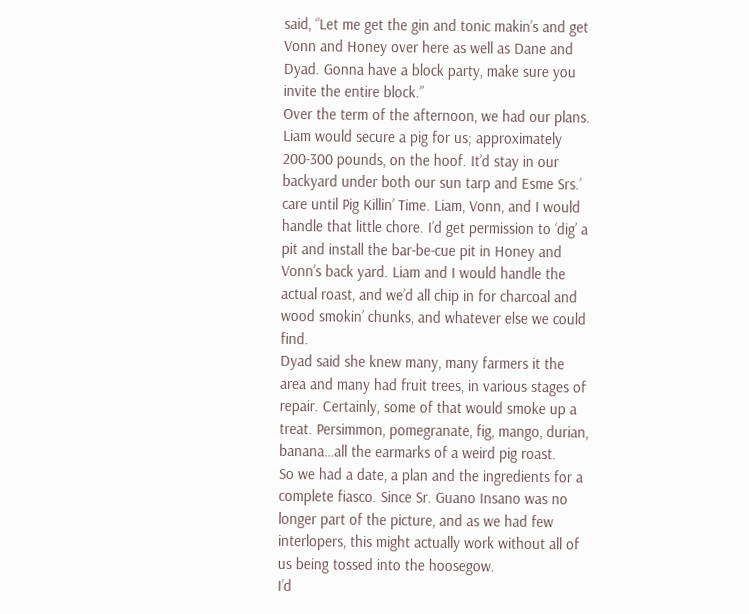said, “Let me get the gin and tonic makin’s and get Vonn and Honey over here as well as Dane and Dyad. Gonna have a block party, make sure you invite the entire block.”
Over the term of the afternoon, we had our plans.
Liam would secure a pig for us; approximately 200-300 pounds, on the hoof. It’d stay in our backyard under both our sun tarp and Esme Srs.’ care until Pig Killin’ Time. Liam, Vonn, and I would handle that little chore. I’d get permission to ‘dig’ a pit and install the bar-be-cue pit in Honey and Vonn’s back yard. Liam and I would handle the actual roast, and we’d all chip in for charcoal and wood smokin’ chunks, and whatever else we could find.
Dyad said she knew many, many farmers it the area and many had fruit trees, in various stages of repair. Certainly, some of that would smoke up a treat. Persimmon, pomegranate, fig, mango, durian, banana…all the earmarks of a weird pig roast.
So we had a date, a plan and the ingredients for a complete fiasco. Since Sr. Guano Insano was no longer part of the picture, and as we had few interlopers, this might actually work without all of us being tossed into the hoosegow.
I’d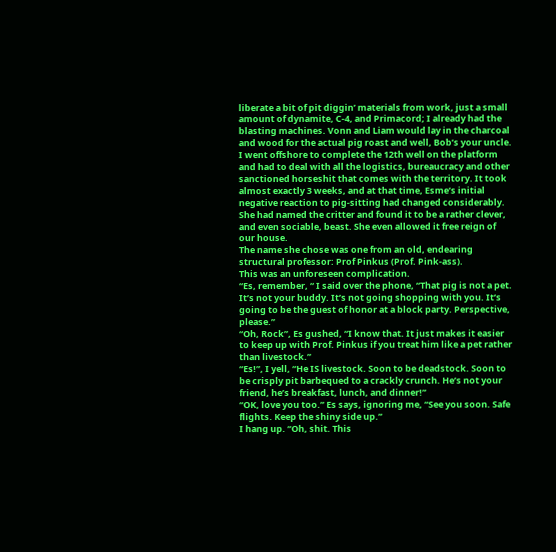liberate a bit of pit diggin’ materials from work, just a small amount of dynamite, C-4, and Primacord; I already had the blasting machines. Vonn and Liam would lay in the charcoal and wood for the actual pig roast and well, Bob’s your uncle.
I went offshore to complete the 12th well on the platform and had to deal with all the logistics, bureaucracy and other sanctioned horseshit that comes with the territory. It took almost exactly 3 weeks, and at that time, Esme’s initial negative reaction to pig-sitting had changed considerably.
She had named the critter and found it to be a rather clever, and even sociable, beast. She even allowed it free reign of our house.
The name she chose was one from an old, endearing structural professor: Prof Pinkus (Prof. Pink-ass).
This was an unforeseen complication.
“Es, remember, “ I said over the phone, “That pig is not a pet. It’s not your buddy. It’s not going shopping with you. It’s going to be the guest of honor at a block party. Perspective, please.”
“Oh, Rock”, Es gushed, “I know that. It just makes it easier to keep up with Prof. Pinkus if you treat him like a pet rather than livestock.”
“Es!”, I yell, “He IS livestock. Soon to be deadstock. Soon to be crisply pit barbequed to a crackly crunch. He’s not your friend, he’s breakfast, lunch, and dinner!”
“OK, love you too.” Es says, ignoring me, “See you soon. Safe flights. Keep the shiny side up.”
I hang up. “Oh, shit. This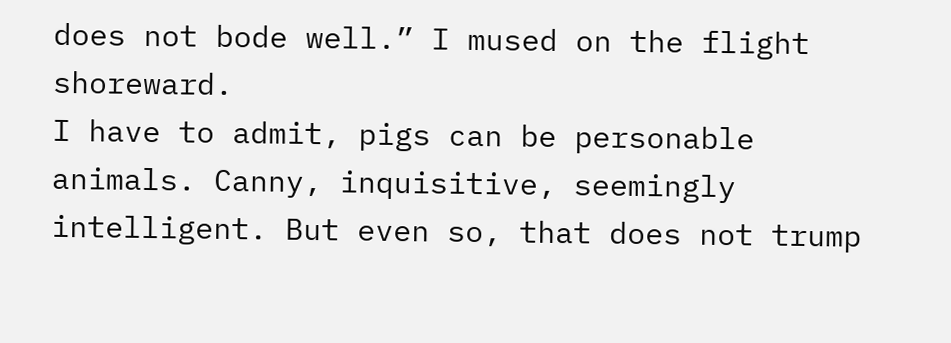does not bode well.” I mused on the flight shoreward.
I have to admit, pigs can be personable animals. Canny, inquisitive, seemingly intelligent. But even so, that does not trump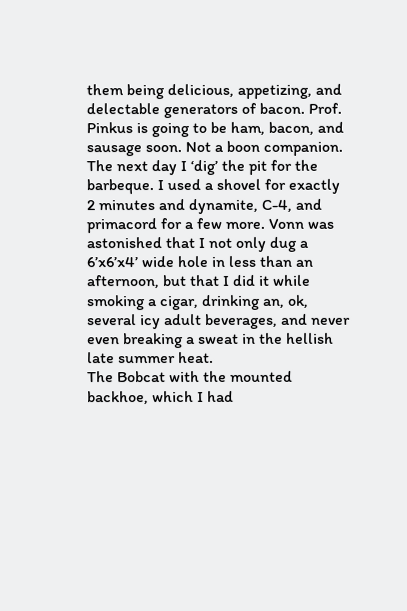them being delicious, appetizing, and delectable generators of bacon. Prof. Pinkus is going to be ham, bacon, and sausage soon. Not a boon companion.
The next day I ‘dig’ the pit for the barbeque. I used a shovel for exactly 2 minutes and dynamite, C-4, and primacord for a few more. Vonn was astonished that I not only dug a 6’x6’x4’ wide hole in less than an afternoon, but that I did it while smoking a cigar, drinking an, ok, several icy adult beverages, and never even breaking a sweat in the hellish late summer heat.
The Bobcat with the mounted backhoe, which I had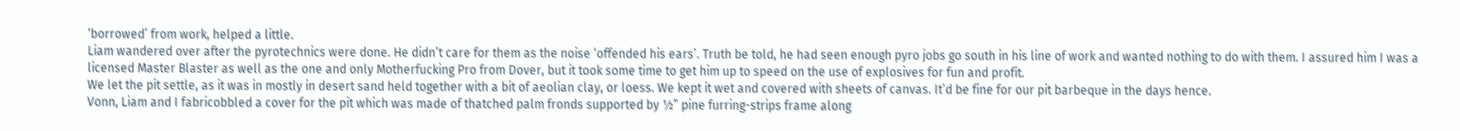‘borrowed’ from work, helped a little.
Liam wandered over after the pyrotechnics were done. He didn’t care for them as the noise ‘offended his ears’. Truth be told, he had seen enough pyro jobs go south in his line of work and wanted nothing to do with them. I assured him I was a licensed Master Blaster as well as the one and only Motherfucking Pro from Dover, but it took some time to get him up to speed on the use of explosives for fun and profit.
We let the pit settle, as it was in mostly in desert sand held together with a bit of aeolian clay, or loess. We kept it wet and covered with sheets of canvas. It’d be fine for our pit barbeque in the days hence.
Vonn, Liam and I fabricobbled a cover for the pit which was made of thatched palm fronds supported by ½” pine furring-strips frame along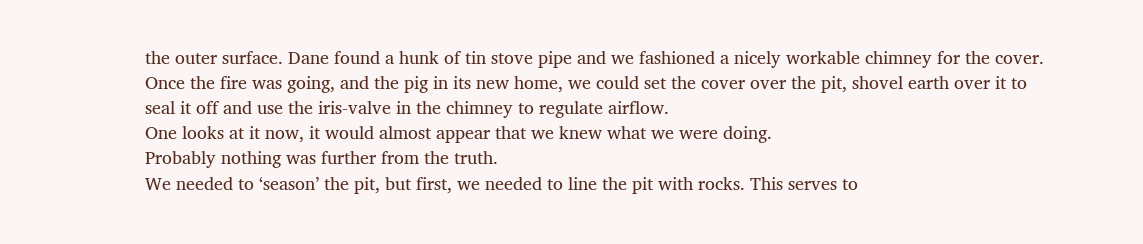the outer surface. Dane found a hunk of tin stove pipe and we fashioned a nicely workable chimney for the cover. Once the fire was going, and the pig in its new home, we could set the cover over the pit, shovel earth over it to seal it off and use the iris-valve in the chimney to regulate airflow.
One looks at it now, it would almost appear that we knew what we were doing.
Probably nothing was further from the truth.
We needed to ‘season’ the pit, but first, we needed to line the pit with rocks. This serves to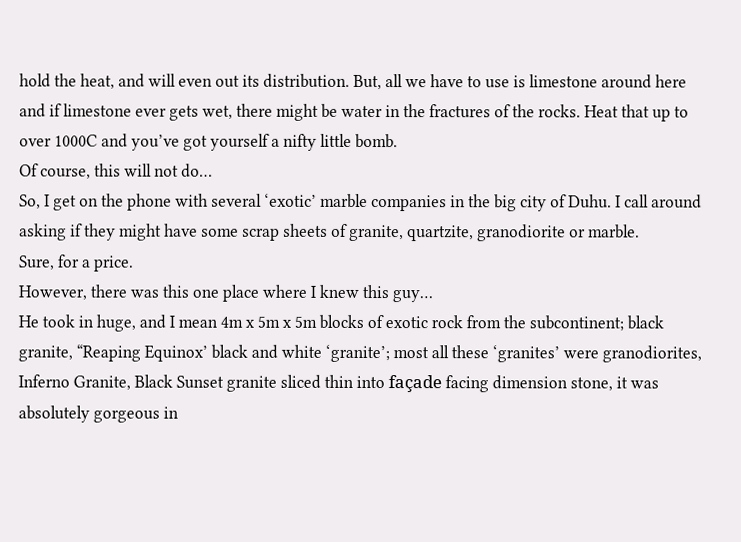hold the heat, and will even out its distribution. But, all we have to use is limestone around here and if limestone ever gets wet, there might be water in the fractures of the rocks. Heat that up to over 1000C and you’ve got yourself a nifty little bomb.
Of course, this will not do…
So, I get on the phone with several ‘exotic’ marble companies in the big city of Duhu. I call around asking if they might have some scrap sheets of granite, quartzite, granodiorite or marble.
Sure, for a price.
However, there was this one place where I knew this guy…
He took in huge, and I mean 4m x 5m x 5m blocks of exotic rock from the subcontinent; black granite, “Reaping Equinox’ black and white ‘granite’; most all these ‘granites’ were granodiorites, Inferno Granite, Black Sunset granite sliced thin into façade facing dimension stone, it was absolutely gorgeous in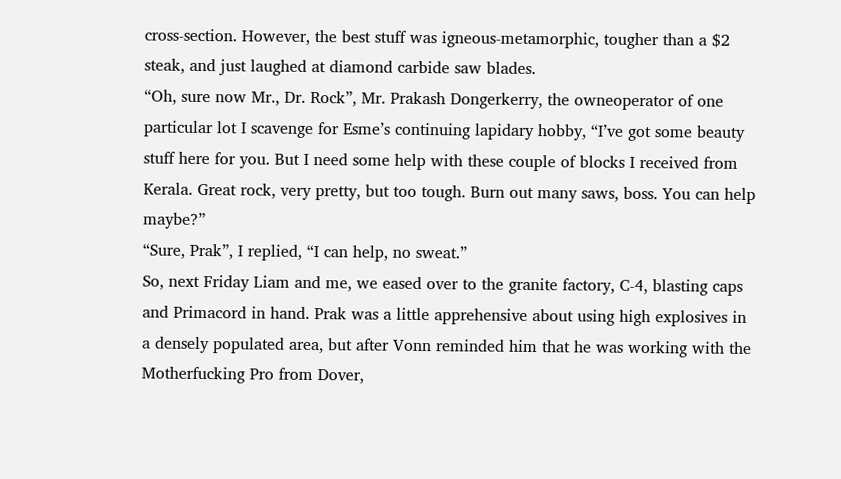cross-section. However, the best stuff was igneous-metamorphic, tougher than a $2 steak, and just laughed at diamond carbide saw blades.
“Oh, sure now Mr., Dr. Rock”, Mr. Prakash Dongerkerry, the owneoperator of one particular lot I scavenge for Esme’s continuing lapidary hobby, “I’ve got some beauty stuff here for you. But I need some help with these couple of blocks I received from Kerala. Great rock, very pretty, but too tough. Burn out many saws, boss. You can help maybe?”
“Sure, Prak”, I replied, “I can help, no sweat.”
So, next Friday Liam and me, we eased over to the granite factory, C-4, blasting caps and Primacord in hand. Prak was a little apprehensive about using high explosives in a densely populated area, but after Vonn reminded him that he was working with the Motherfucking Pro from Dover,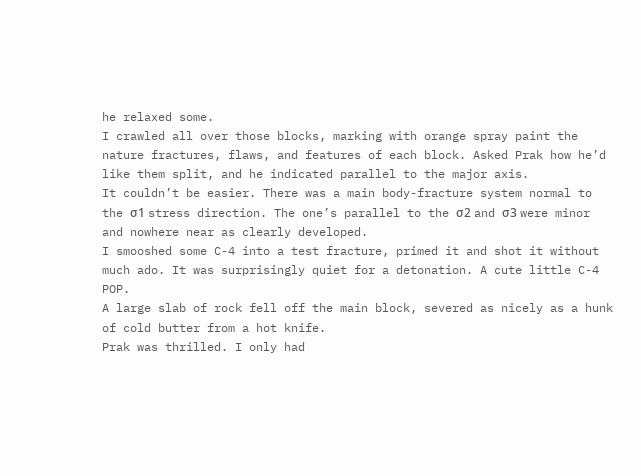he relaxed some.
I crawled all over those blocks, marking with orange spray paint the nature fractures, flaws, and features of each block. Asked Prak how he’d like them split, and he indicated parallel to the major axis.
It couldn’t be easier. There was a main body-fracture system normal to the σ1 stress direction. The one’s parallel to the σ2 and σ3 were minor and nowhere near as clearly developed.
I smooshed some C-4 into a test fracture, primed it and shot it without much ado. It was surprisingly quiet for a detonation. A cute little C-4 POP.
A large slab of rock fell off the main block, severed as nicely as a hunk of cold butter from a hot knife.
Prak was thrilled. I only had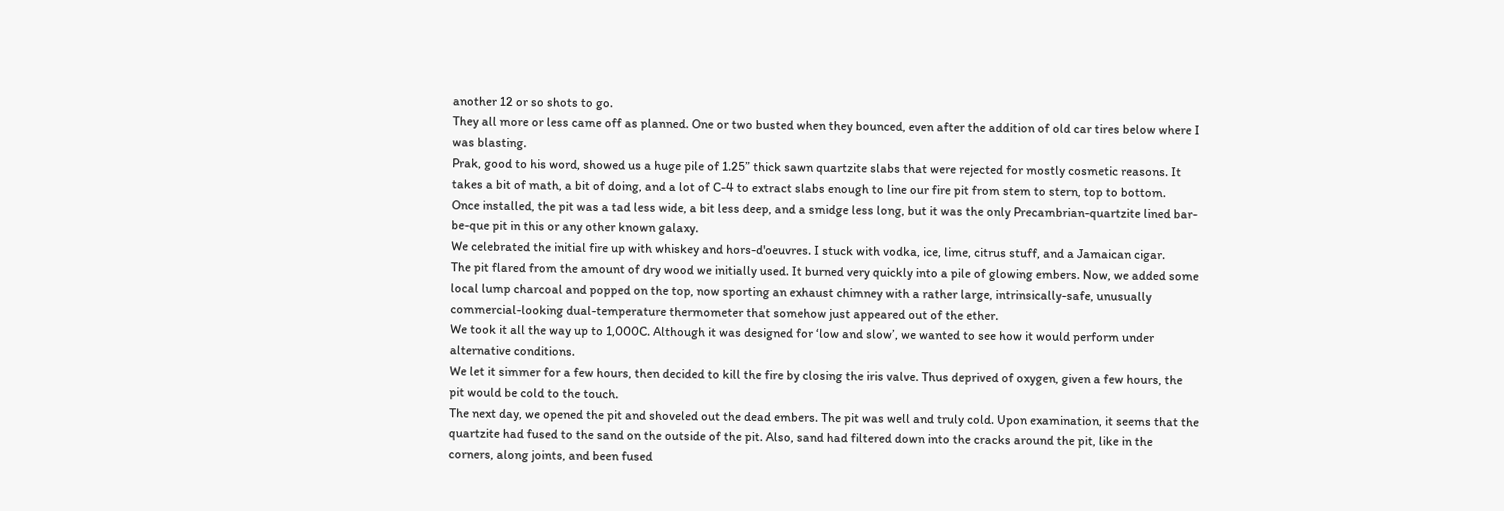another 12 or so shots to go.
They all more or less came off as planned. One or two busted when they bounced, even after the addition of old car tires below where I was blasting.
Prak, good to his word, showed us a huge pile of 1.25” thick sawn quartzite slabs that were rejected for mostly cosmetic reasons. It takes a bit of math, a bit of doing, and a lot of C-4 to extract slabs enough to line our fire pit from stem to stern, top to bottom.
Once installed, the pit was a tad less wide, a bit less deep, and a smidge less long, but it was the only Precambrian-quartzite lined bar-be-que pit in this or any other known galaxy.
We celebrated the initial fire up with whiskey and hors-d'oeuvres. I stuck with vodka, ice, lime, citrus stuff, and a Jamaican cigar.
The pit flared from the amount of dry wood we initially used. It burned very quickly into a pile of glowing embers. Now, we added some local lump charcoal and popped on the top, now sporting an exhaust chimney with a rather large, intrinsically-safe, unusually commercial-looking dual-temperature thermometer that somehow just appeared out of the ether.
We took it all the way up to 1,000C. Although it was designed for ‘low and slow’, we wanted to see how it would perform under alternative conditions.
We let it simmer for a few hours, then decided to kill the fire by closing the iris valve. Thus deprived of oxygen, given a few hours, the pit would be cold to the touch.
The next day, we opened the pit and shoveled out the dead embers. The pit was well and truly cold. Upon examination, it seems that the quartzite had fused to the sand on the outside of the pit. Also, sand had filtered down into the cracks around the pit, like in the corners, along joints, and been fused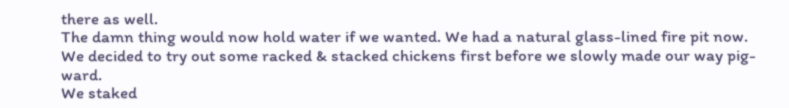there as well.
The damn thing would now hold water if we wanted. We had a natural glass-lined fire pit now. We decided to try out some racked & stacked chickens first before we slowly made our way pig-ward.
We staked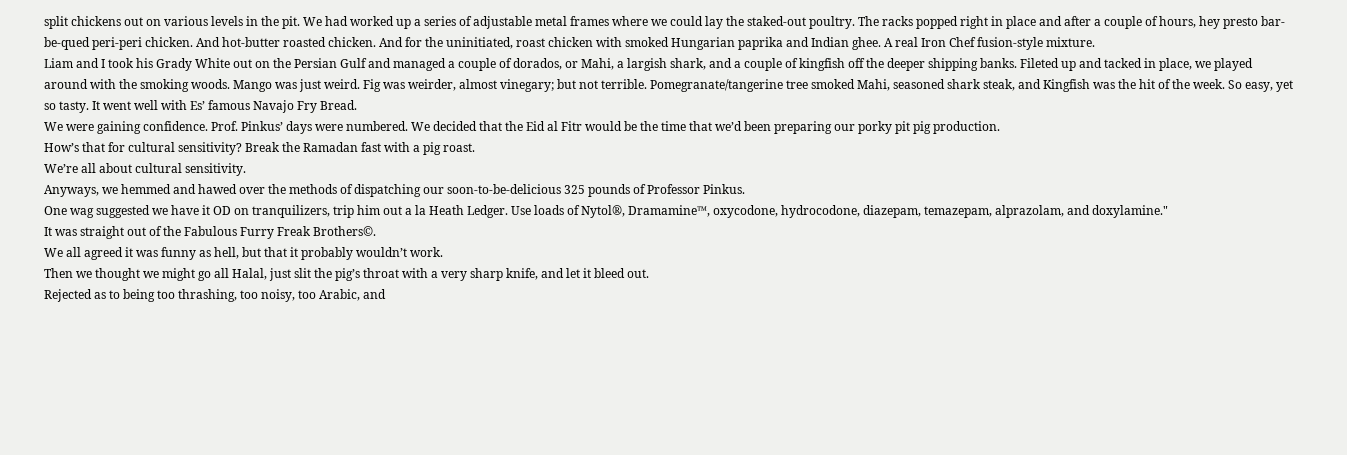split chickens out on various levels in the pit. We had worked up a series of adjustable metal frames where we could lay the staked-out poultry. The racks popped right in place and after a couple of hours, hey presto bar-be-qued peri-peri chicken. And hot-butter roasted chicken. And for the uninitiated, roast chicken with smoked Hungarian paprika and Indian ghee. A real Iron Chef fusion-style mixture.
Liam and I took his Grady White out on the Persian Gulf and managed a couple of dorados, or Mahi, a largish shark, and a couple of kingfish off the deeper shipping banks. Fileted up and tacked in place, we played around with the smoking woods. Mango was just weird. Fig was weirder, almost vinegary; but not terrible. Pomegranate/tangerine tree smoked Mahi, seasoned shark steak, and Kingfish was the hit of the week. So easy, yet so tasty. It went well with Es’ famous Navajo Fry Bread.
We were gaining confidence. Prof. Pinkus’ days were numbered. We decided that the Eid al Fitr would be the time that we’d been preparing our porky pit pig production.
How’s that for cultural sensitivity? Break the Ramadan fast with a pig roast.
We’re all about cultural sensitivity.
Anyways, we hemmed and hawed over the methods of dispatching our soon-to-be-delicious 325 pounds of Professor Pinkus.
One wag suggested we have it OD on tranquilizers, trip him out a la Heath Ledger. Use loads of Nytol®, Dramamine™, oxycodone, hydrocodone, diazepam, temazepam, alprazolam, and doxylamine."
It was straight out of the Fabulous Furry Freak Brothers©.
We all agreed it was funny as hell, but that it probably wouldn’t work.
Then we thought we might go all Halal, just slit the pig’s throat with a very sharp knife, and let it bleed out.
Rejected as to being too thrashing, too noisy, too Arabic, and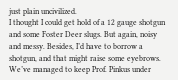just plain uncivilized.
I thought I could get hold of a 12 gauge shotgun and some Foster Deer slugs. But again, noisy and messy. Besides, I’d have to borrow a shotgun, and that might raise some eyebrows.
We’ve managed to keep Prof. Pinkus under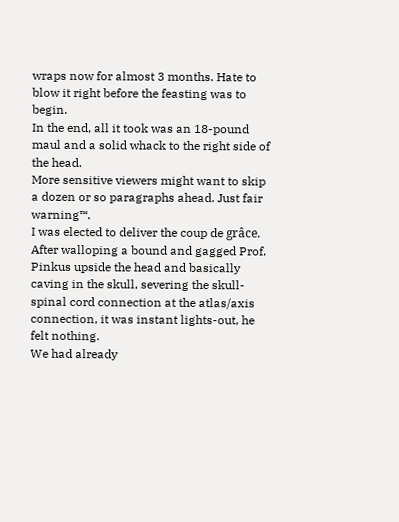wraps now for almost 3 months. Hate to blow it right before the feasting was to begin.
In the end, all it took was an 18-pound maul and a solid whack to the right side of the head.
More sensitive viewers might want to skip a dozen or so paragraphs ahead. Just fair warning™.
I was elected to deliver the coup de grâce.
After walloping a bound and gagged Prof. Pinkus upside the head and basically caving in the skull, severing the skull-spinal cord connection at the atlas/axis connection, it was instant lights-out, he felt nothing.
We had already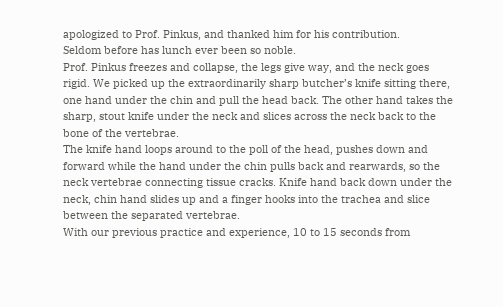apologized to Prof. Pinkus, and thanked him for his contribution.
Seldom before has lunch ever been so noble.
Prof. Pinkus freezes and collapse, the legs give way, and the neck goes rigid. We picked up the extraordinarily sharp butcher’s knife sitting there, one hand under the chin and pull the head back. The other hand takes the sharp, stout knife under the neck and slices across the neck back to the bone of the vertebrae.
The knife hand loops around to the poll of the head, pushes down and forward while the hand under the chin pulls back and rearwards, so the neck vertebrae connecting tissue cracks. Knife hand back down under the neck, chin hand slides up and a finger hooks into the trachea and slice between the separated vertebrae.
With our previous practice and experience, 10 to 15 seconds from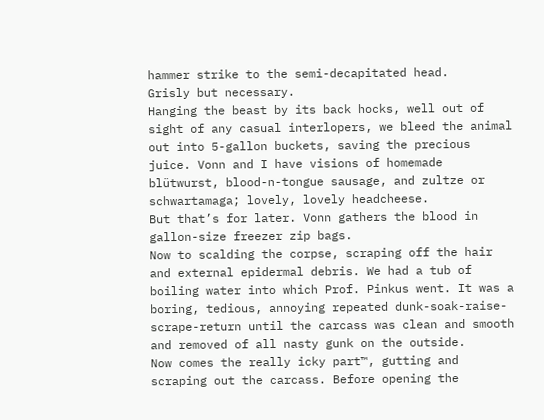hammer strike to the semi-decapitated head.
Grisly but necessary.
Hanging the beast by its back hocks, well out of sight of any casual interlopers, we bleed the animal out into 5-gallon buckets, saving the precious juice. Vonn and I have visions of homemade blütwurst, blood-n-tongue sausage, and zultze or schwartamaga; lovely, lovely headcheese.
But that’s for later. Vonn gathers the blood in gallon-size freezer zip bags.
Now to scalding the corpse, scraping off the hair and external epidermal debris. We had a tub of boiling water into which Prof. Pinkus went. It was a boring, tedious, annoying repeated dunk-soak-raise-scrape-return until the carcass was clean and smooth and removed of all nasty gunk on the outside.
Now comes the really icky part™, gutting and scraping out the carcass. Before opening the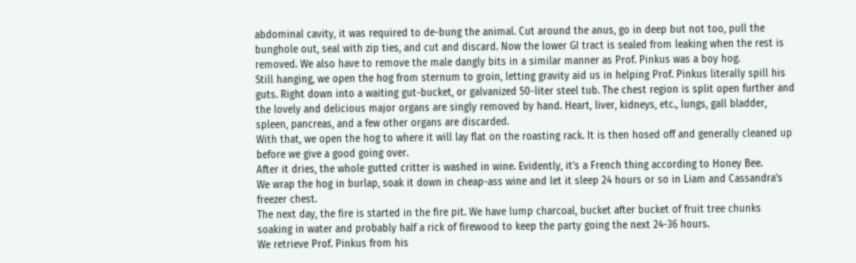abdominal cavity, it was required to de-bung the animal. Cut around the anus, go in deep but not too, pull the bunghole out, seal with zip ties, and cut and discard. Now the lower GI tract is sealed from leaking when the rest is removed. We also have to remove the male dangly bits in a similar manner as Prof. Pinkus was a boy hog.
Still hanging, we open the hog from sternum to groin, letting gravity aid us in helping Prof. Pinkus literally spill his guts. Right down into a waiting gut-bucket, or galvanized 50-liter steel tub. The chest region is split open further and the lovely and delicious major organs are singly removed by hand. Heart, liver, kidneys, etc., lungs, gall bladder, spleen, pancreas, and a few other organs are discarded.
With that, we open the hog to where it will lay flat on the roasting rack. It is then hosed off and generally cleaned up before we give a good going over.
After it dries, the whole gutted critter is washed in wine. Evidently, it’s a French thing according to Honey Bee.
We wrap the hog in burlap, soak it down in cheap-ass wine and let it sleep 24 hours or so in Liam and Cassandra’s freezer chest.
The next day, the fire is started in the fire pit. We have lump charcoal, bucket after bucket of fruit tree chunks soaking in water and probably half a rick of firewood to keep the party going the next 24-36 hours.
We retrieve Prof. Pinkus from his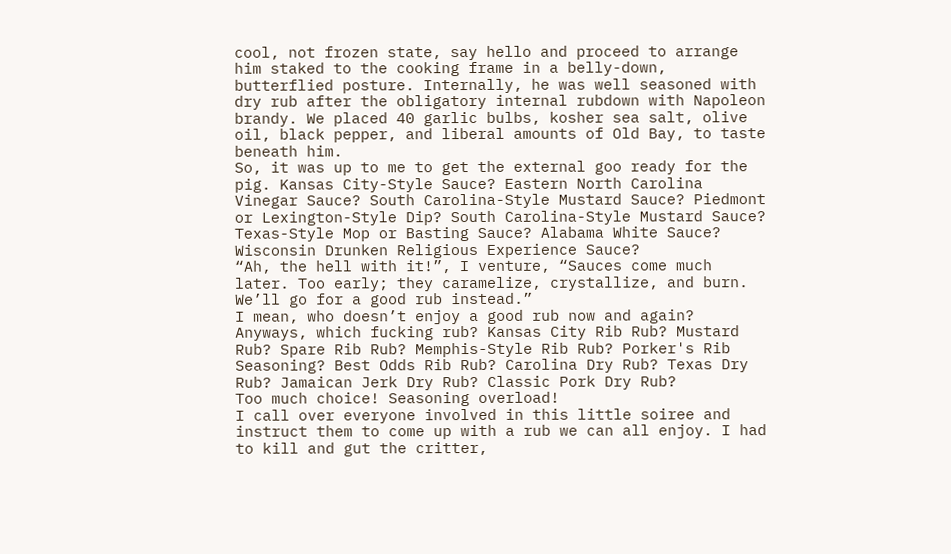cool, not frozen state, say hello and proceed to arrange him staked to the cooking frame in a belly-down, butterflied posture. Internally, he was well seasoned with dry rub after the obligatory internal rubdown with Napoleon brandy. We placed 40 garlic bulbs, kosher sea salt, olive oil, black pepper, and liberal amounts of Old Bay, to taste beneath him.
So, it was up to me to get the external goo ready for the pig. Kansas City-Style Sauce? Eastern North Carolina Vinegar Sauce? South Carolina-Style Mustard Sauce? Piedmont or Lexington-Style Dip? South Carolina-Style Mustard Sauce? Texas-Style Mop or Basting Sauce? Alabama White Sauce? Wisconsin Drunken Religious Experience Sauce?
“Ah, the hell with it!”, I venture, “Sauces come much later. Too early; they caramelize, crystallize, and burn. We’ll go for a good rub instead.”
I mean, who doesn’t enjoy a good rub now and again?
Anyways, which fucking rub? Kansas City Rib Rub? Mustard Rub? Spare Rib Rub? Memphis-Style Rib Rub? Porker's Rib Seasoning? Best Odds Rib Rub? Carolina Dry Rub? Texas Dry Rub? Jamaican Jerk Dry Rub? Classic Pork Dry Rub?
Too much choice! Seasoning overload!
I call over everyone involved in this little soiree and instruct them to come up with a rub we can all enjoy. I had to kill and gut the critter,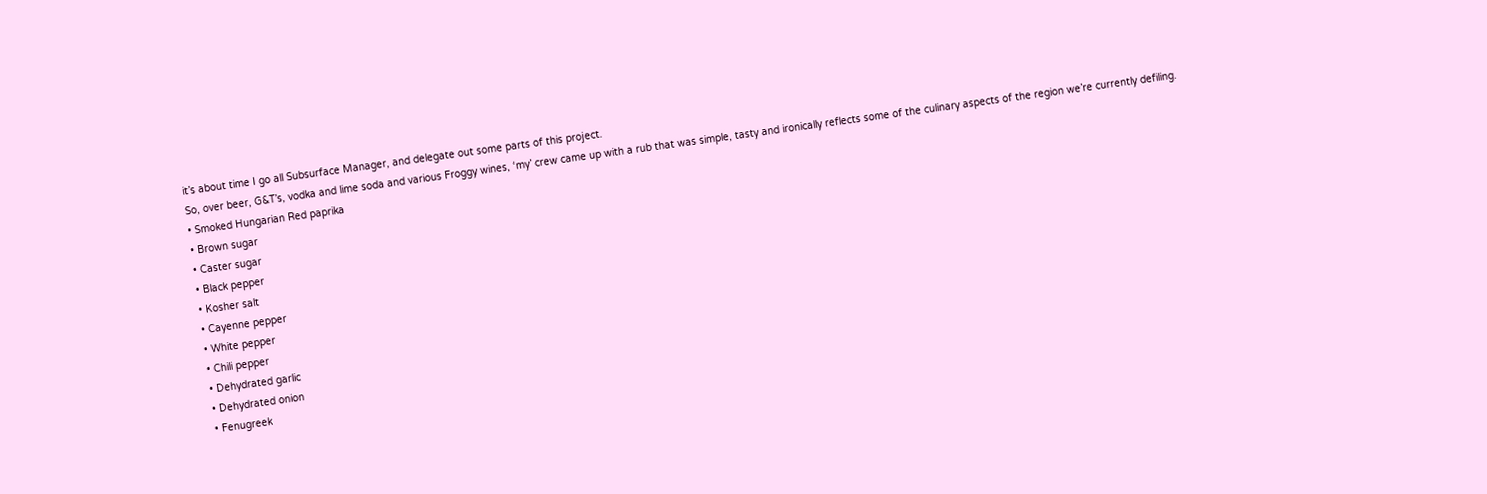it’s about time I go all Subsurface Manager, and delegate out some parts of this project.
So, over beer, G&T’s, vodka and lime soda and various Froggy wines, ‘my’ crew came up with a rub that was simple, tasty and ironically reflects some of the culinary aspects of the region we’re currently defiling.
• Smoked Hungarian Red paprika
• Brown sugar
• Caster sugar
• Black pepper
• Kosher salt
• Cayenne pepper
• White pepper
• Chili pepper
• Dehydrated garlic
• Dehydrated onion
• Fenugreek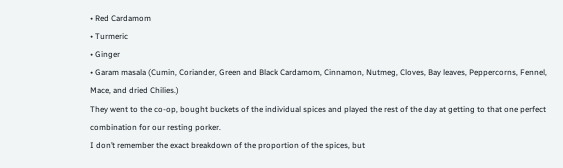• Red Cardamom
• Turmeric
• Ginger
• Garam masala (Cumin, Coriander, Green and Black Cardamom, Cinnamon, Nutmeg, Cloves, Bay leaves, Peppercorns, Fennel, Mace, and dried Chilies.)
They went to the co-op, bought buckets of the individual spices and played the rest of the day at getting to that one perfect combination for our resting porker.
I don’t remember the exact breakdown of the proportion of the spices, but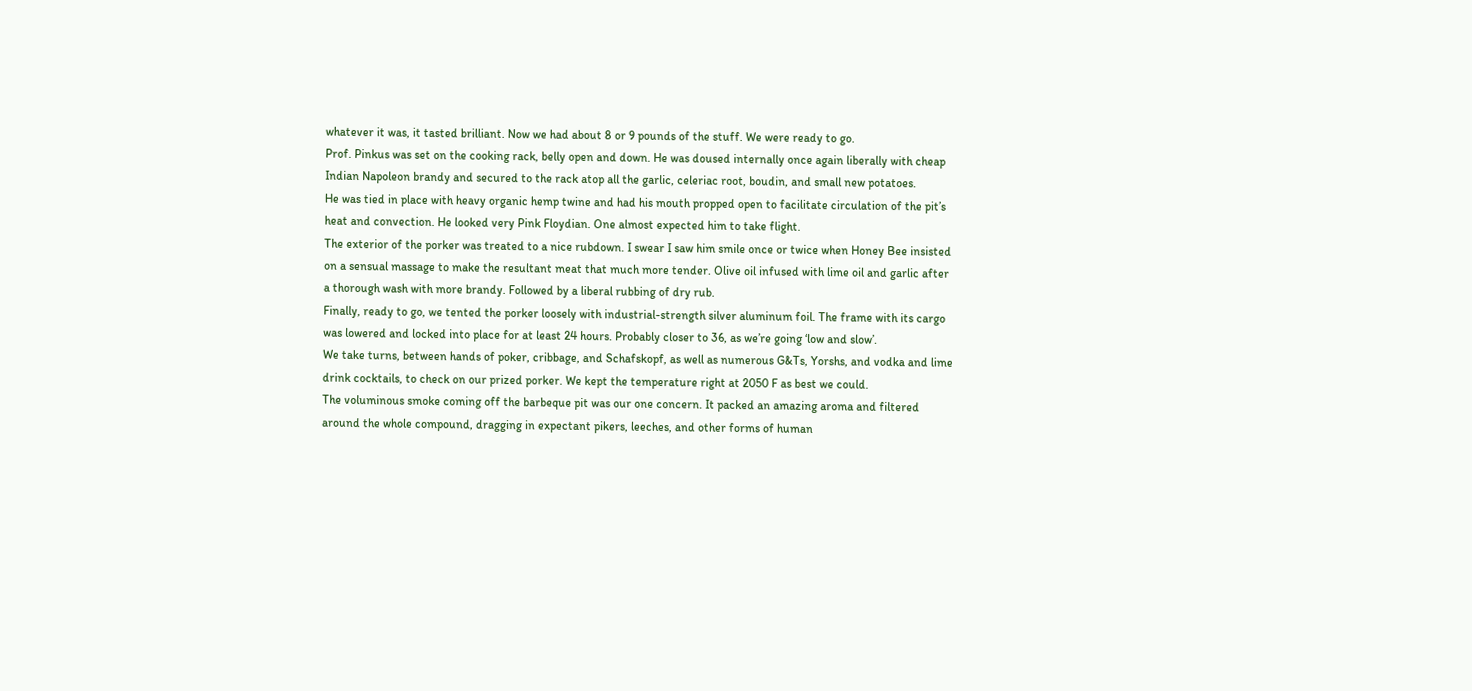whatever it was, it tasted brilliant. Now we had about 8 or 9 pounds of the stuff. We were ready to go.
Prof. Pinkus was set on the cooking rack, belly open and down. He was doused internally once again liberally with cheap Indian Napoleon brandy and secured to the rack atop all the garlic, celeriac root, boudin, and small new potatoes.
He was tied in place with heavy organic hemp twine and had his mouth propped open to facilitate circulation of the pit’s heat and convection. He looked very Pink Floydian. One almost expected him to take flight.
The exterior of the porker was treated to a nice rubdown. I swear I saw him smile once or twice when Honey Bee insisted on a sensual massage to make the resultant meat that much more tender. Olive oil infused with lime oil and garlic after a thorough wash with more brandy. Followed by a liberal rubbing of dry rub.
Finally, ready to go, we tented the porker loosely with industrial-strength silver aluminum foil. The frame with its cargo was lowered and locked into place for at least 24 hours. Probably closer to 36, as we’re going ‘low and slow’.
We take turns, between hands of poker, cribbage, and Schafskopf, as well as numerous G&Ts, Yorshs, and vodka and lime drink cocktails, to check on our prized porker. We kept the temperature right at 2050 F as best we could.
The voluminous smoke coming off the barbeque pit was our one concern. It packed an amazing aroma and filtered around the whole compound, dragging in expectant pikers, leeches, and other forms of human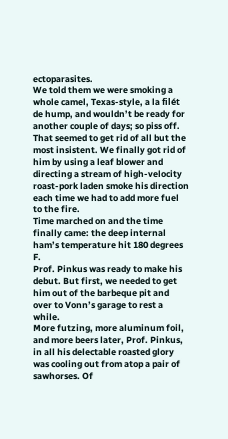ectoparasites.
We told them we were smoking a whole camel, Texas-style, a la filét de hump, and wouldn’t be ready for another couple of days; so piss off. That seemed to get rid of all but the most insistent. We finally got rid of him by using a leaf blower and directing a stream of high-velocity roast-pork laden smoke his direction each time we had to add more fuel to the fire.
Time marched on and the time finally came: the deep internal ham’s temperature hit 180 degrees F.
Prof. Pinkus was ready to make his debut. But first, we needed to get him out of the barbeque pit and over to Vonn’s garage to rest a while.
More futzing, more aluminum foil, and more beers later, Prof. Pinkus, in all his delectable roasted glory was cooling out from atop a pair of sawhorses. Of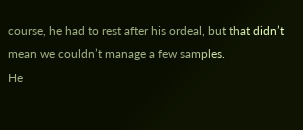course, he had to rest after his ordeal, but that didn’t mean we couldn’t manage a few samples.
He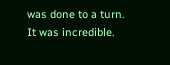was done to a turn. It was incredible.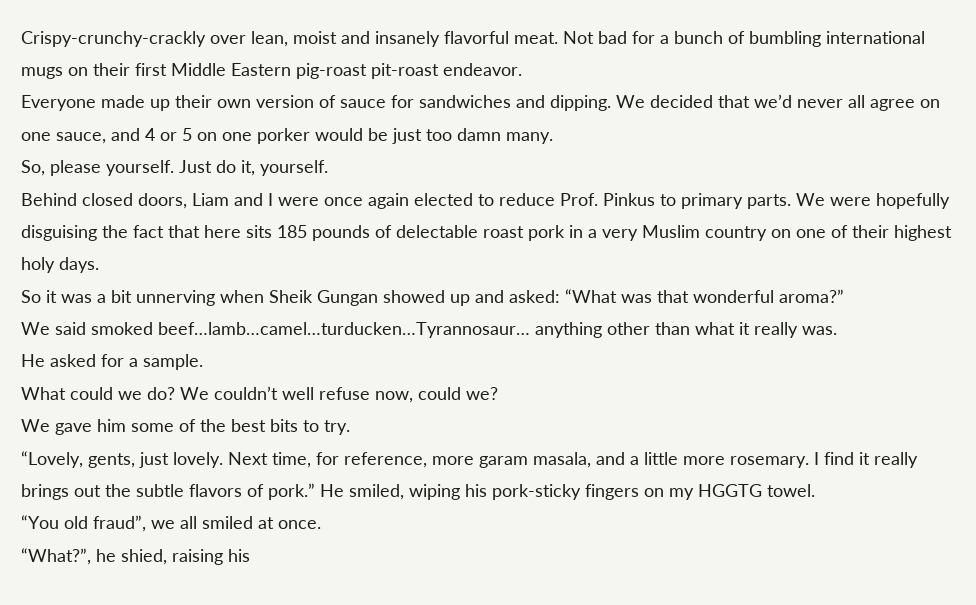Crispy-crunchy-crackly over lean, moist and insanely flavorful meat. Not bad for a bunch of bumbling international mugs on their first Middle Eastern pig-roast pit-roast endeavor.
Everyone made up their own version of sauce for sandwiches and dipping. We decided that we’d never all agree on one sauce, and 4 or 5 on one porker would be just too damn many.
So, please yourself. Just do it, yourself.
Behind closed doors, Liam and I were once again elected to reduce Prof. Pinkus to primary parts. We were hopefully disguising the fact that here sits 185 pounds of delectable roast pork in a very Muslim country on one of their highest holy days.
So it was a bit unnerving when Sheik Gungan showed up and asked: “What was that wonderful aroma?”
We said smoked beef…lamb…camel…turducken…Tyrannosaur… anything other than what it really was.
He asked for a sample.
What could we do? We couldn’t well refuse now, could we?
We gave him some of the best bits to try.
“Lovely, gents, just lovely. Next time, for reference, more garam masala, and a little more rosemary. I find it really brings out the subtle flavors of pork.” He smiled, wiping his pork-sticky fingers on my HGGTG towel.
“You old fraud”, we all smiled at once.
“What?”, he shied, raising his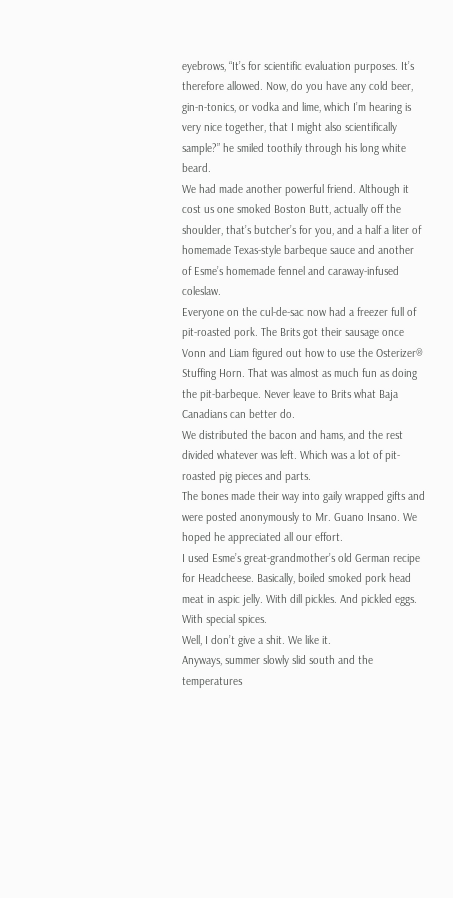eyebrows, “It’s for scientific evaluation purposes. It’s therefore allowed. Now, do you have any cold beer, gin-n-tonics, or vodka and lime, which I’m hearing is very nice together, that I might also scientifically sample?” he smiled toothily through his long white beard.
We had made another powerful friend. Although it cost us one smoked Boston Butt, actually off the shoulder, that’s butcher’s for you, and a half a liter of homemade Texas-style barbeque sauce and another of Esme’s homemade fennel and caraway-infused coleslaw.
Everyone on the cul-de-sac now had a freezer full of pit-roasted pork. The Brits got their sausage once Vonn and Liam figured out how to use the Osterizer® Stuffing Horn. That was almost as much fun as doing the pit-barbeque. Never leave to Brits what Baja Canadians can better do.
We distributed the bacon and hams, and the rest divided whatever was left. Which was a lot of pit-roasted pig pieces and parts.
The bones made their way into gaily wrapped gifts and were posted anonymously to Mr. Guano Insano. We hoped he appreciated all our effort.
I used Esme’s great-grandmother’s old German recipe for Headcheese. Basically, boiled smoked pork head meat in aspic jelly. With dill pickles. And pickled eggs. With special spices.
Well, I don’t give a shit. We like it.
Anyways, summer slowly slid south and the temperatures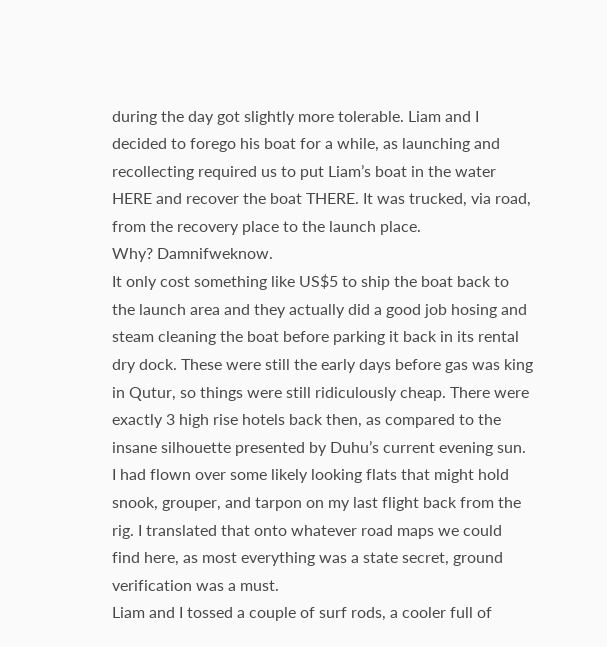during the day got slightly more tolerable. Liam and I decided to forego his boat for a while, as launching and recollecting required us to put Liam’s boat in the water HERE and recover the boat THERE. It was trucked, via road, from the recovery place to the launch place.
Why? Damnifweknow.
It only cost something like US$5 to ship the boat back to the launch area and they actually did a good job hosing and steam cleaning the boat before parking it back in its rental dry dock. These were still the early days before gas was king in Qutur, so things were still ridiculously cheap. There were exactly 3 high rise hotels back then, as compared to the insane silhouette presented by Duhu’s current evening sun.
I had flown over some likely looking flats that might hold snook, grouper, and tarpon on my last flight back from the rig. I translated that onto whatever road maps we could find here, as most everything was a state secret, ground verification was a must.
Liam and I tossed a couple of surf rods, a cooler full of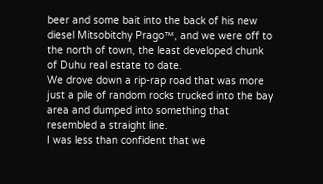beer and some bait into the back of his new diesel Mitsobitchy Prago™, and we were off to the north of town, the least developed chunk of Duhu real estate to date.
We drove down a rip-rap road that was more just a pile of random rocks trucked into the bay area and dumped into something that resembled a straight line.
I was less than confident that we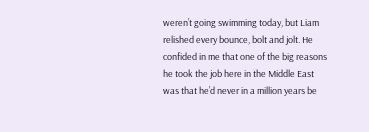weren’t going swimming today, but Liam relished every bounce, bolt and jolt. He confided in me that one of the big reasons he took the job here in the Middle East was that he’d never in a million years be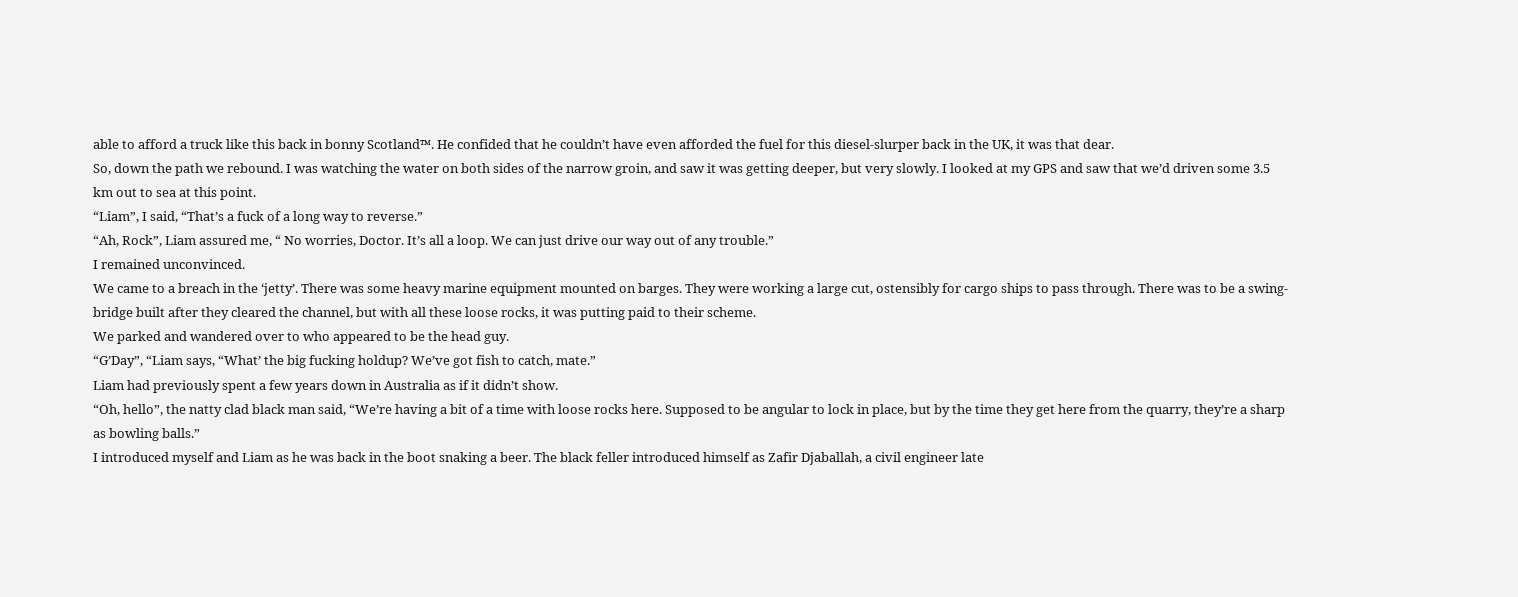able to afford a truck like this back in bonny Scotland™. He confided that he couldn’t have even afforded the fuel for this diesel-slurper back in the UK, it was that dear.
So, down the path we rebound. I was watching the water on both sides of the narrow groin, and saw it was getting deeper, but very slowly. I looked at my GPS and saw that we’d driven some 3.5 km out to sea at this point.
“Liam”, I said, “That’s a fuck of a long way to reverse.”
“Ah, Rock”, Liam assured me, “ No worries, Doctor. It’s all a loop. We can just drive our way out of any trouble.”
I remained unconvinced.
We came to a breach in the ‘jetty’. There was some heavy marine equipment mounted on barges. They were working a large cut, ostensibly for cargo ships to pass through. There was to be a swing-bridge built after they cleared the channel, but with all these loose rocks, it was putting paid to their scheme.
We parked and wandered over to who appeared to be the head guy.
“G’Day”, “Liam says, “What’ the big fucking holdup? We’ve got fish to catch, mate.”
Liam had previously spent a few years down in Australia as if it didn’t show.
“Oh, hello”, the natty clad black man said, “We’re having a bit of a time with loose rocks here. Supposed to be angular to lock in place, but by the time they get here from the quarry, they’re a sharp as bowling balls.”
I introduced myself and Liam as he was back in the boot snaking a beer. The black feller introduced himself as Zafir Djaballah, a civil engineer late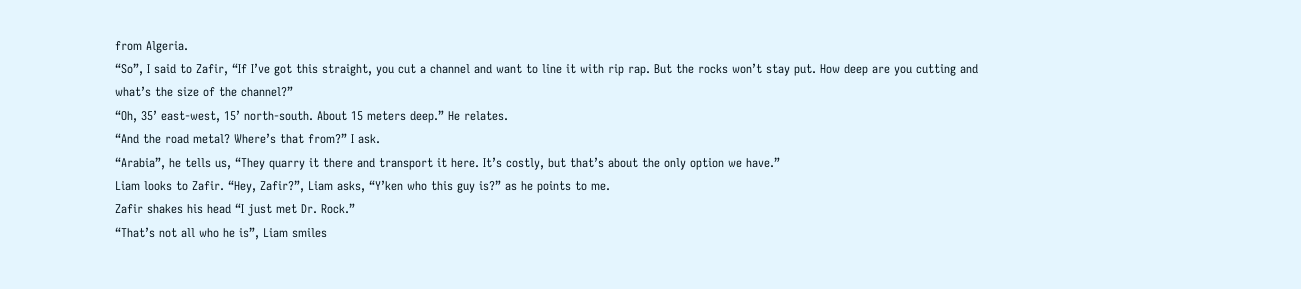from Algeria.
“So”, I said to Zafir, “If I’ve got this straight, you cut a channel and want to line it with rip rap. But the rocks won’t stay put. How deep are you cutting and what’s the size of the channel?”
“Oh, 35’ east-west, 15’ north-south. About 15 meters deep.” He relates.
“And the road metal? Where’s that from?” I ask.
“Arabia”, he tells us, “They quarry it there and transport it here. It’s costly, but that’s about the only option we have.”
Liam looks to Zafir. “Hey, Zafir?”, Liam asks, “Y’ken who this guy is?” as he points to me.
Zafir shakes his head “I just met Dr. Rock.”
“That’s not all who he is”, Liam smiles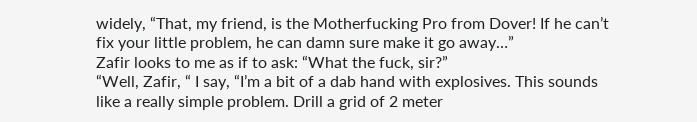widely, “That, my friend, is the Motherfucking Pro from Dover! If he can’t fix your little problem, he can damn sure make it go away…”
Zafir looks to me as if to ask: “What the fuck, sir?”
“Well, Zafir, “ I say, “I’m a bit of a dab hand with explosives. This sounds like a really simple problem. Drill a grid of 2 meter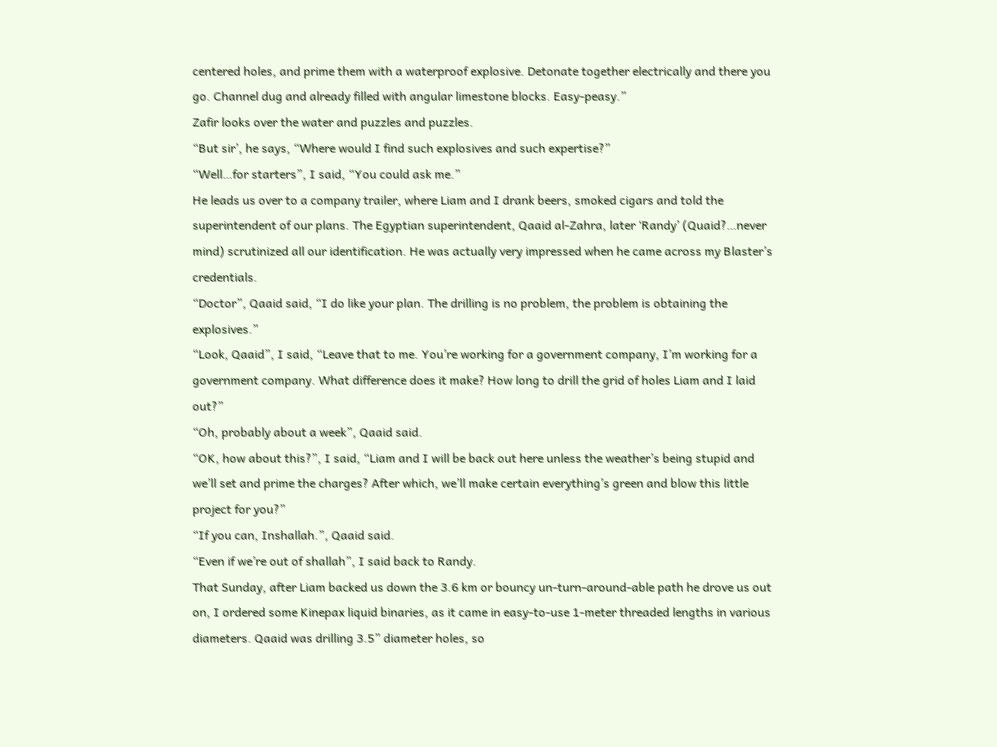centered holes, and prime them with a waterproof explosive. Detonate together electrically and there you go. Channel dug and already filled with angular limestone blocks. Easy-peasy.”
Zafir looks over the water and puzzles and puzzles.
“But sir’, he says, “Where would I find such explosives and such expertise?”
“Well…for starters”, I said, “You could ask me.”
He leads us over to a company trailer, where Liam and I drank beers, smoked cigars and told the superintendent of our plans. The Egyptian superintendent, Qaaid al-Zahra, later ‘Randy’ (Quaid?…never mind) scrutinized all our identification. He was actually very impressed when he came across my Blaster’s credentials.
“Doctor”, Qaaid said, “I do like your plan. The drilling is no problem, the problem is obtaining the explosives.”
“Look, Qaaid”, I said, “Leave that to me. You’re working for a government company, I’m working for a government company. What difference does it make? How long to drill the grid of holes Liam and I laid out?”
“Oh, probably about a week”, Qaaid said.
“OK, how about this?”, I said, “Liam and I will be back out here unless the weather’s being stupid and we’ll set and prime the charges? After which, we’ll make certain everything’s green and blow this little project for you?”
“If you can, Inshallah.”, Qaaid said.
“Even if we’re out of shallah”, I said back to Randy.
That Sunday, after Liam backed us down the 3.6 km or bouncy un-turn-around-able path he drove us out on, I ordered some Kinepax liquid binaries, as it came in easy-to-use 1-meter threaded lengths in various diameters. Qaaid was drilling 3.5” diameter holes, so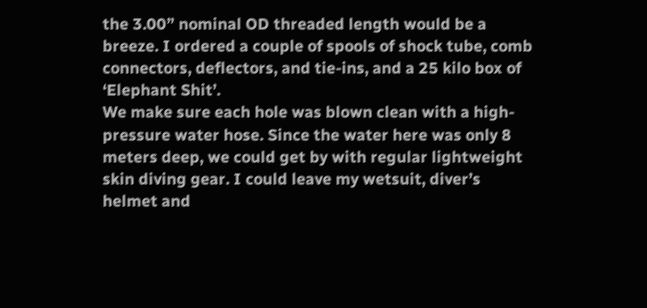the 3.00” nominal OD threaded length would be a breeze. I ordered a couple of spools of shock tube, comb connectors, deflectors, and tie-ins, and a 25 kilo box of ‘Elephant Shit’.
We make sure each hole was blown clean with a high-pressure water hose. Since the water here was only 8 meters deep, we could get by with regular lightweight skin diving gear. I could leave my wetsuit, diver’s helmet and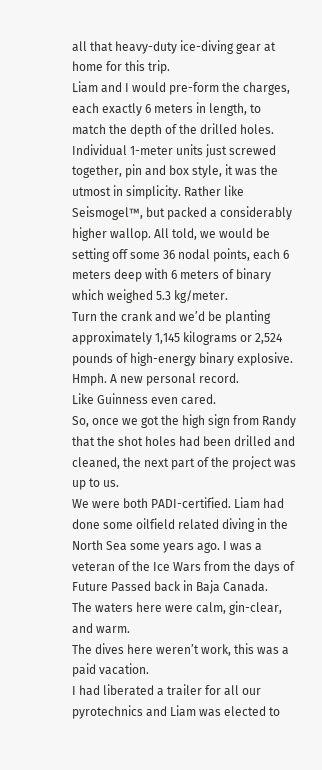all that heavy-duty ice-diving gear at home for this trip.
Liam and I would pre-form the charges, each exactly 6 meters in length, to match the depth of the drilled holes. Individual 1-meter units just screwed together, pin and box style, it was the utmost in simplicity. Rather like Seismogel™, but packed a considerably higher wallop. All told, we would be setting off some 36 nodal points, each 6 meters deep with 6 meters of binary which weighed 5.3 kg/meter.
Turn the crank and we’d be planting approximately 1,145 kilograms or 2,524 pounds of high-energy binary explosive.
Hmph. A new personal record.
Like Guinness even cared.
So, once we got the high sign from Randy that the shot holes had been drilled and cleaned, the next part of the project was up to us.
We were both PADI-certified. Liam had done some oilfield related diving in the North Sea some years ago. I was a veteran of the Ice Wars from the days of Future Passed back in Baja Canada.
The waters here were calm, gin-clear, and warm.
The dives here weren’t work, this was a paid vacation.
I had liberated a trailer for all our pyrotechnics and Liam was elected to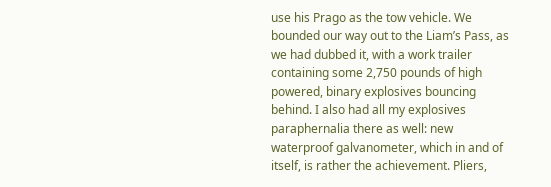use his Prago as the tow vehicle. We bounded our way out to the Liam’s Pass, as we had dubbed it, with a work trailer containing some 2,750 pounds of high powered, binary explosives bouncing behind. I also had all my explosives paraphernalia there as well: new waterproof galvanometer, which in and of itself, is rather the achievement. Pliers,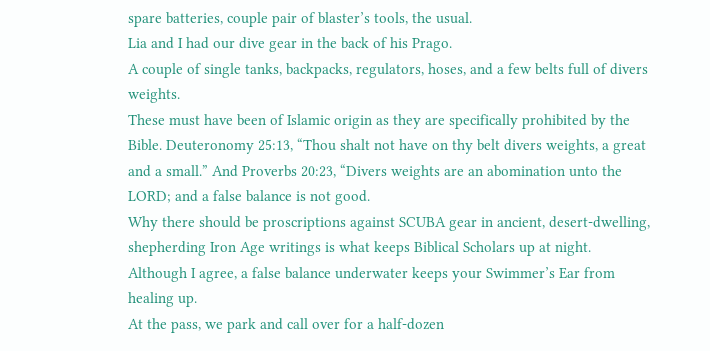spare batteries, couple pair of blaster’s tools, the usual.
Lia and I had our dive gear in the back of his Prago.
A couple of single tanks, backpacks, regulators, hoses, and a few belts full of divers weights.
These must have been of Islamic origin as they are specifically prohibited by the Bible. Deuteronomy 25:13, “Thou shalt not have on thy belt divers weights, a great and a small.” And Proverbs 20:23, “Divers weights are an abomination unto the LORD; and a false balance is not good.
Why there should be proscriptions against SCUBA gear in ancient, desert-dwelling, shepherding Iron Age writings is what keeps Biblical Scholars up at night.
Although I agree, a false balance underwater keeps your Swimmer’s Ear from healing up.
At the pass, we park and call over for a half-dozen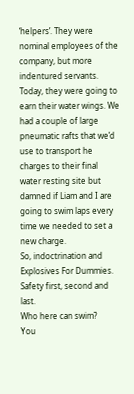‘helpers’. They were nominal employees of the company, but more indentured servants. Today, they were going to earn their water wings. We had a couple of large pneumatic rafts that we’d use to transport he charges to their final water resting site but damned if Liam and I are going to swim laps every time we needed to set a new charge.
So, indoctrination and Explosives For Dummies.
Safety first, second and last.
Who here can swim?
You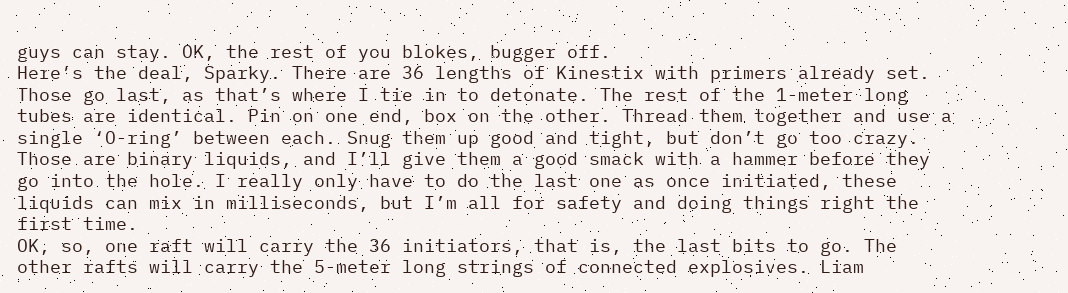guys can stay. OK, the rest of you blokes, bugger off.
Here’s the deal, Sparky. There are 36 lengths of Kinestix with primers already set. Those go last, as that’s where I tie in to detonate. The rest of the 1-meter long tubes are identical. Pin on one end, box on the other. Thread them together and use a single ‘O-ring’ between each. Snug them up good and tight, but don’t go too crazy. Those are binary liquids, and I’ll give them a good smack with a hammer before they go into the hole. I really only have to do the last one as once initiated, these liquids can mix in milliseconds, but I’m all for safety and doing things right the first time.
OK, so, one raft will carry the 36 initiators, that is, the last bits to go. The other rafts will carry the 5-meter long strings of connected explosives. Liam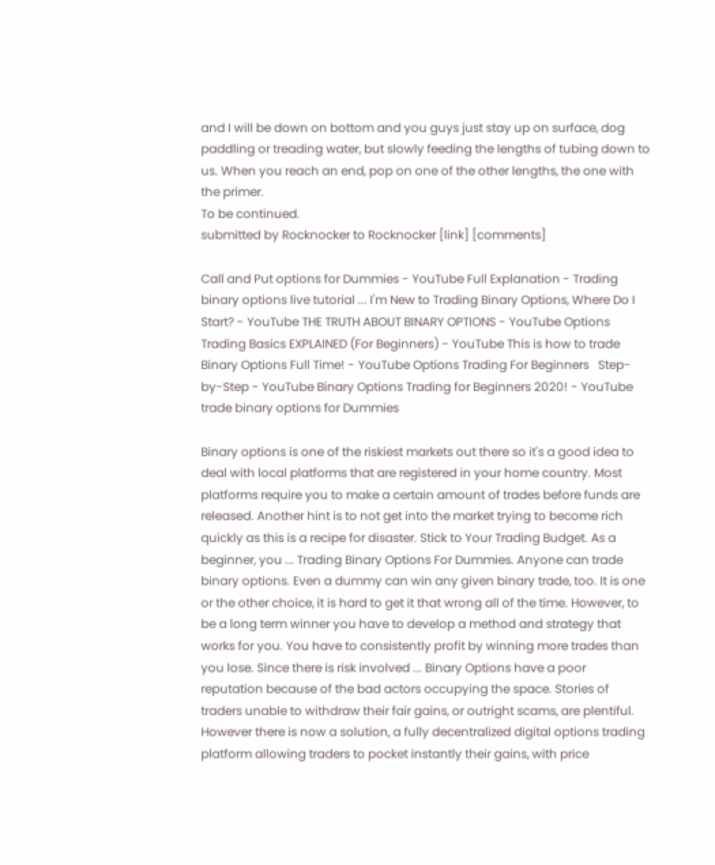and I will be down on bottom and you guys just stay up on surface, dog paddling or treading water, but slowly feeding the lengths of tubing down to us. When you reach an end, pop on one of the other lengths, the one with the primer.
To be continued.
submitted by Rocknocker to Rocknocker [link] [comments]

Call and Put options for Dummies - YouTube Full Explanation - Trading binary options live tutorial ... I'm New to Trading Binary Options, Where Do I Start? - YouTube THE TRUTH ABOUT BINARY OPTIONS - YouTube Options Trading Basics EXPLAINED (For Beginners) - YouTube This is how to trade Binary Options Full Time! - YouTube Options Trading For Beginners   Step-by-Step - YouTube Binary Options Trading for Beginners 2020! - YouTube trade binary options for Dummies

Binary options is one of the riskiest markets out there so it's a good idea to deal with local platforms that are registered in your home country. Most platforms require you to make a certain amount of trades before funds are released. Another hint is to not get into the market trying to become rich quickly as this is a recipe for disaster. Stick to Your Trading Budget. As a beginner, you ... Trading Binary Options For Dummies. Anyone can trade binary options. Even a dummy can win any given binary trade, too. It is one or the other choice, it is hard to get it that wrong all of the time. However, to be a long term winner you have to develop a method and strategy that works for you. You have to consistently profit by winning more trades than you lose. Since there is risk involved ... Binary Options have a poor reputation because of the bad actors occupying the space. Stories of traders unable to withdraw their fair gains, or outright scams, are plentiful. However there is now a solution, a fully decentralized digital options trading platform allowing traders to pocket instantly their gains, with price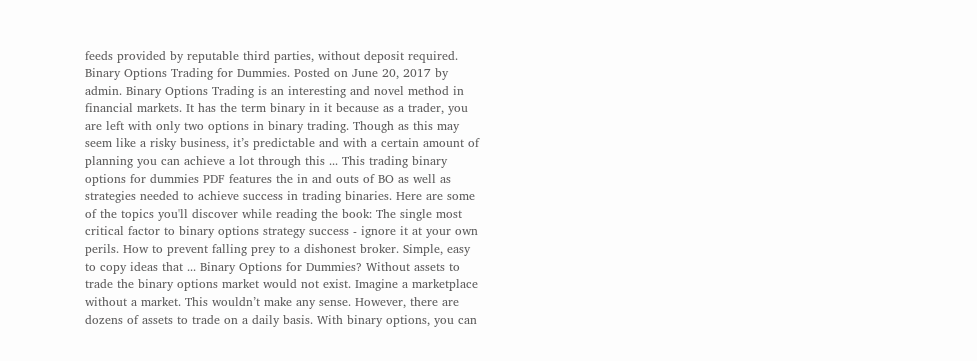feeds provided by reputable third parties, without deposit required. Binary Options Trading for Dummies. Posted on June 20, 2017 by admin. Binary Options Trading is an interesting and novel method in financial markets. It has the term binary in it because as a trader, you are left with only two options in binary trading. Though as this may seem like a risky business, it’s predictable and with a certain amount of planning you can achieve a lot through this ... This trading binary options for dummies PDF features the in and outs of BO as well as strategies needed to achieve success in trading binaries. Here are some of the topics you'll discover while reading the book: The single most critical factor to binary options strategy success - ignore it at your own perils. How to prevent falling prey to a dishonest broker. Simple, easy to copy ideas that ... Binary Options for Dummies? Without assets to trade the binary options market would not exist. Imagine a marketplace without a market. This wouldn’t make any sense. However, there are dozens of assets to trade on a daily basis. With binary options, you can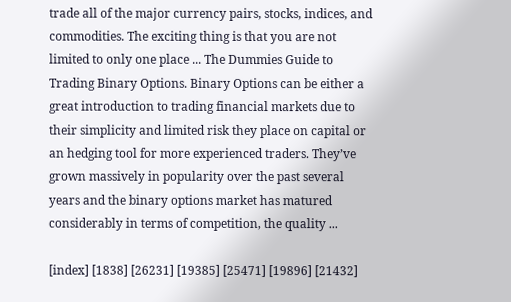trade all of the major currency pairs, stocks, indices, and commodities. The exciting thing is that you are not limited to only one place ... The Dummies Guide to Trading Binary Options. Binary Options can be either a great introduction to trading financial markets due to their simplicity and limited risk they place on capital or an hedging tool for more experienced traders. They’ve grown massively in popularity over the past several years and the binary options market has matured considerably in terms of competition, the quality ...

[index] [1838] [26231] [19385] [25471] [19896] [21432]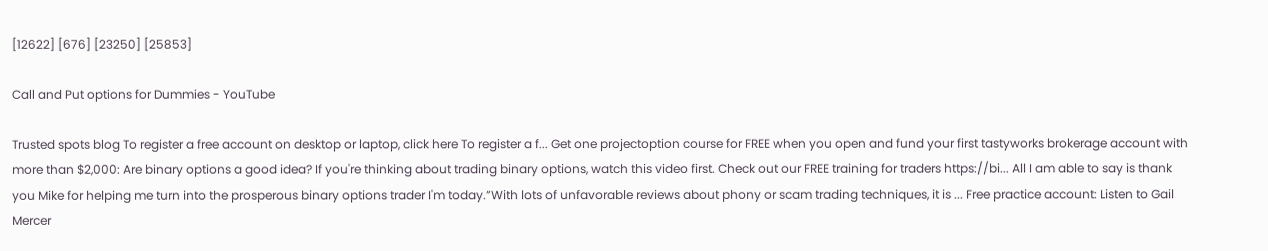[12622] [676] [23250] [25853]

Call and Put options for Dummies - YouTube

Trusted spots blog To register a free account on desktop or laptop, click here To register a f... Get one projectoption course for FREE when you open and fund your first tastyworks brokerage account with more than $2,000: Are binary options a good idea? If you're thinking about trading binary options, watch this video first. Check out our FREE training for traders https://bi... All I am able to say is thank you Mike for helping me turn into the prosperous binary options trader I'm today.”With lots of unfavorable reviews about phony or scam trading techniques, it is ... Free practice account: Listen to Gail Mercer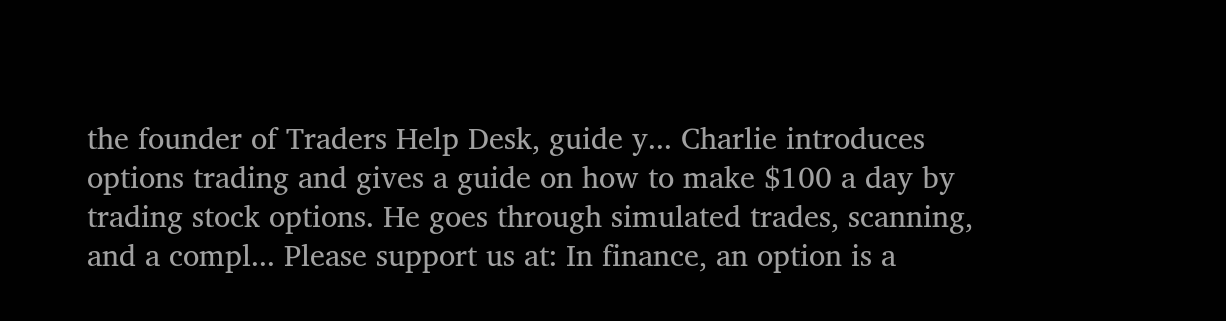the founder of Traders Help Desk, guide y... Charlie introduces options trading and gives a guide on how to make $100 a day by trading stock options. He goes through simulated trades, scanning, and a compl... Please support us at: In finance, an option is a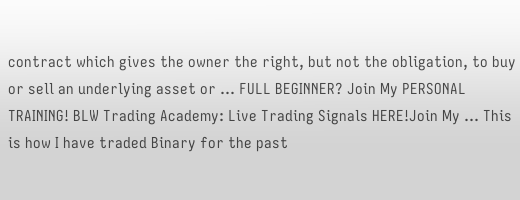contract which gives the owner the right, but not the obligation, to buy or sell an underlying asset or ... FULL BEGINNER? Join My PERSONAL TRAINING! BLW Trading Academy: Live Trading Signals HERE!Join My ... This is how I have traded Binary for the past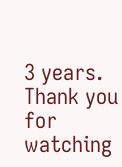3 years. Thank you for watching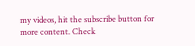my videos, hit the subscribe button for more content. Check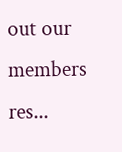out our members res...